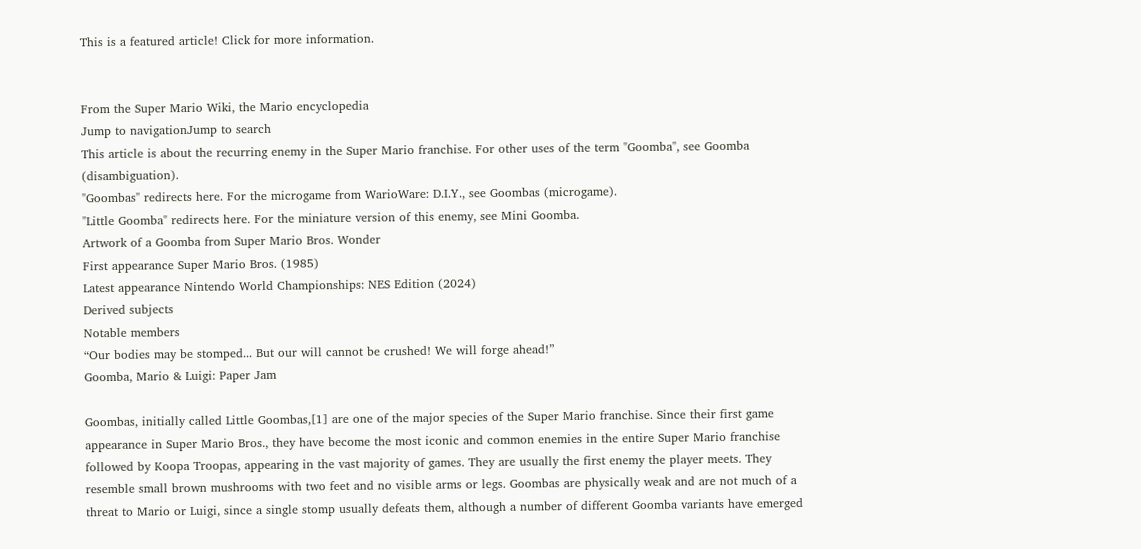This is a featured article! Click for more information.


From the Super Mario Wiki, the Mario encyclopedia
Jump to navigationJump to search
This article is about the recurring enemy in the Super Mario franchise. For other uses of the term "Goomba", see Goomba (disambiguation).
"Goombas" redirects here. For the microgame from WarioWare: D.I.Y., see Goombas (microgame).
"Little Goomba" redirects here. For the miniature version of this enemy, see Mini Goomba.
Artwork of a Goomba from Super Mario Bros. Wonder
First appearance Super Mario Bros. (1985)
Latest appearance Nintendo World Championships: NES Edition (2024)
Derived subjects
Notable members
“Our bodies may be stomped... But our will cannot be crushed! We will forge ahead!”
Goomba, Mario & Luigi: Paper Jam

Goombas, initially called Little Goombas,[1] are one of the major species of the Super Mario franchise. Since their first game appearance in Super Mario Bros., they have become the most iconic and common enemies in the entire Super Mario franchise followed by Koopa Troopas, appearing in the vast majority of games. They are usually the first enemy the player meets. They resemble small brown mushrooms with two feet and no visible arms or legs. Goombas are physically weak and are not much of a threat to Mario or Luigi, since a single stomp usually defeats them, although a number of different Goomba variants have emerged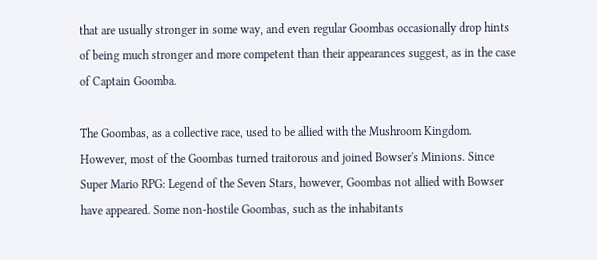that are usually stronger in some way, and even regular Goombas occasionally drop hints of being much stronger and more competent than their appearances suggest, as in the case of Captain Goomba.

The Goombas, as a collective race, used to be allied with the Mushroom Kingdom. However, most of the Goombas turned traitorous and joined Bowser's Minions. Since Super Mario RPG: Legend of the Seven Stars, however, Goombas not allied with Bowser have appeared. Some non-hostile Goombas, such as the inhabitants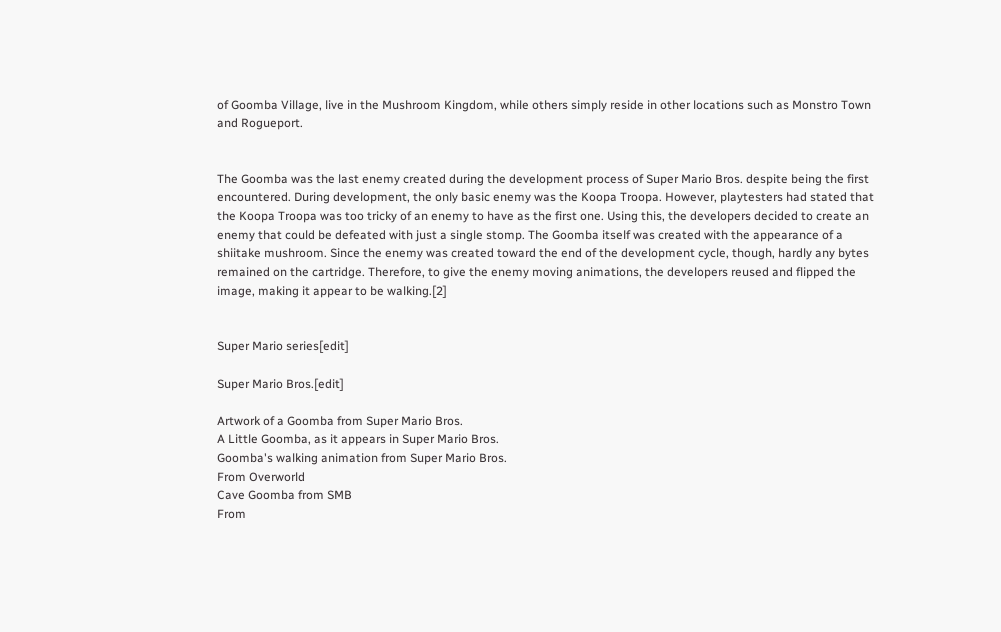of Goomba Village, live in the Mushroom Kingdom, while others simply reside in other locations such as Monstro Town and Rogueport.


The Goomba was the last enemy created during the development process of Super Mario Bros. despite being the first encountered. During development, the only basic enemy was the Koopa Troopa. However, playtesters had stated that the Koopa Troopa was too tricky of an enemy to have as the first one. Using this, the developers decided to create an enemy that could be defeated with just a single stomp. The Goomba itself was created with the appearance of a shiitake mushroom. Since the enemy was created toward the end of the development cycle, though, hardly any bytes remained on the cartridge. Therefore, to give the enemy moving animations, the developers reused and flipped the image, making it appear to be walking.[2]


Super Mario series[edit]

Super Mario Bros.[edit]

Artwork of a Goomba from Super Mario Bros.
A Little Goomba, as it appears in Super Mario Bros.
Goomba's walking animation from Super Mario Bros.
From Overworld
Cave Goomba from SMB
From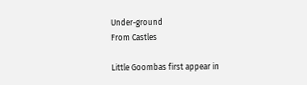Under-ground
From Castles

Little Goombas first appear in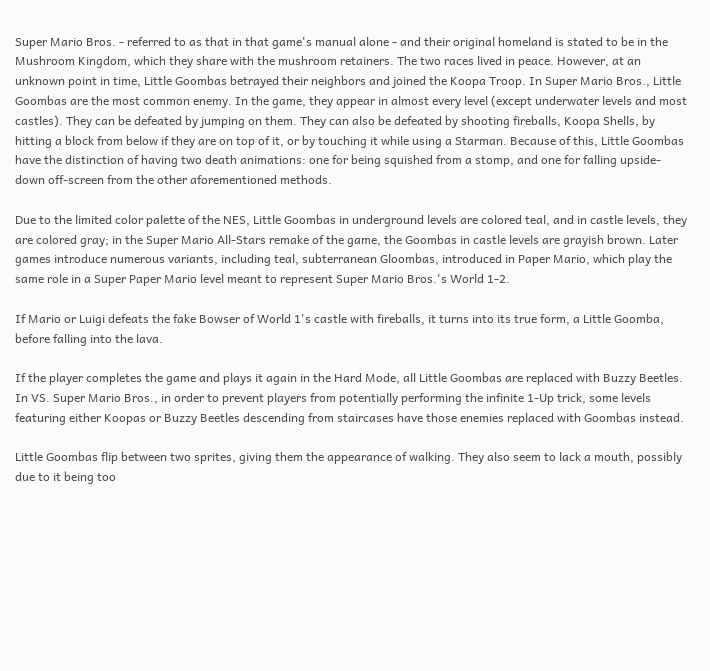Super Mario Bros. - referred to as that in that game's manual alone - and their original homeland is stated to be in the Mushroom Kingdom, which they share with the mushroom retainers. The two races lived in peace. However, at an unknown point in time, Little Goombas betrayed their neighbors and joined the Koopa Troop. In Super Mario Bros., Little Goombas are the most common enemy. In the game, they appear in almost every level (except underwater levels and most castles). They can be defeated by jumping on them. They can also be defeated by shooting fireballs, Koopa Shells, by hitting a block from below if they are on top of it, or by touching it while using a Starman. Because of this, Little Goombas have the distinction of having two death animations: one for being squished from a stomp, and one for falling upside-down off-screen from the other aforementioned methods.

Due to the limited color palette of the NES, Little Goombas in underground levels are colored teal, and in castle levels, they are colored gray; in the Super Mario All-Stars remake of the game, the Goombas in castle levels are grayish brown. Later games introduce numerous variants, including teal, subterranean Gloombas, introduced in Paper Mario, which play the same role in a Super Paper Mario level meant to represent Super Mario Bros.'s World 1-2.

If Mario or Luigi defeats the fake Bowser of World 1's castle with fireballs, it turns into its true form, a Little Goomba, before falling into the lava.

If the player completes the game and plays it again in the Hard Mode, all Little Goombas are replaced with Buzzy Beetles. In VS. Super Mario Bros., in order to prevent players from potentially performing the infinite 1-Up trick, some levels featuring either Koopas or Buzzy Beetles descending from staircases have those enemies replaced with Goombas instead.

Little Goombas flip between two sprites, giving them the appearance of walking. They also seem to lack a mouth, possibly due to it being too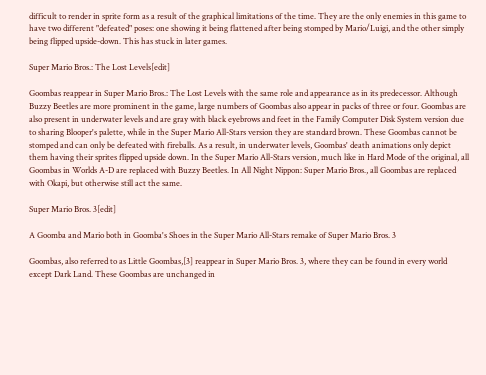difficult to render in sprite form as a result of the graphical limitations of the time. They are the only enemies in this game to have two different "defeated" poses: one showing it being flattened after being stomped by Mario/Luigi, and the other simply being flipped upside-down. This has stuck in later games.

Super Mario Bros.: The Lost Levels[edit]

Goombas reappear in Super Mario Bros.: The Lost Levels with the same role and appearance as in its predecessor. Although Buzzy Beetles are more prominent in the game, large numbers of Goombas also appear in packs of three or four. Goombas are also present in underwater levels and are gray with black eyebrows and feet in the Family Computer Disk System version due to sharing Blooper's palette, while in the Super Mario All-Stars version they are standard brown. These Goombas cannot be stomped and can only be defeated with fireballs. As a result, in underwater levels, Goombas' death animations only depict them having their sprites flipped upside down. In the Super Mario All-Stars version, much like in Hard Mode of the original, all Goombas in Worlds A-D are replaced with Buzzy Beetles. In All Night Nippon: Super Mario Bros., all Goombas are replaced with Okapi, but otherwise still act the same.

Super Mario Bros. 3[edit]

A Goomba and Mario both in Goomba's Shoes in the Super Mario All-Stars remake of Super Mario Bros. 3

Goombas, also referred to as Little Goombas,[3] reappear in Super Mario Bros. 3, where they can be found in every world except Dark Land. These Goombas are unchanged in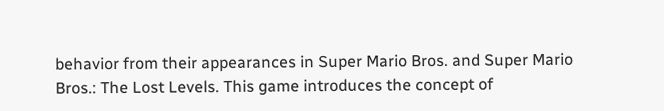behavior from their appearances in Super Mario Bros. and Super Mario Bros.: The Lost Levels. This game introduces the concept of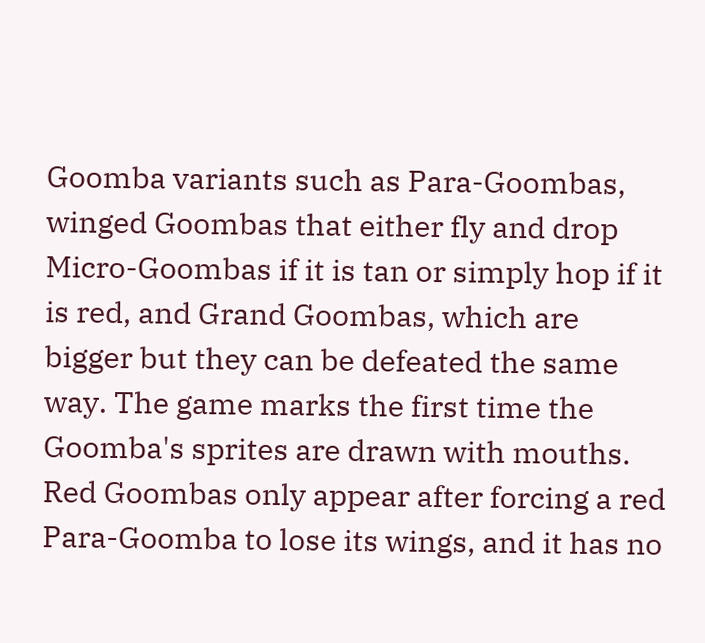Goomba variants such as Para-Goombas, winged Goombas that either fly and drop Micro-Goombas if it is tan or simply hop if it is red, and Grand Goombas, which are bigger but they can be defeated the same way. The game marks the first time the Goomba's sprites are drawn with mouths. Red Goombas only appear after forcing a red Para-Goomba to lose its wings, and it has no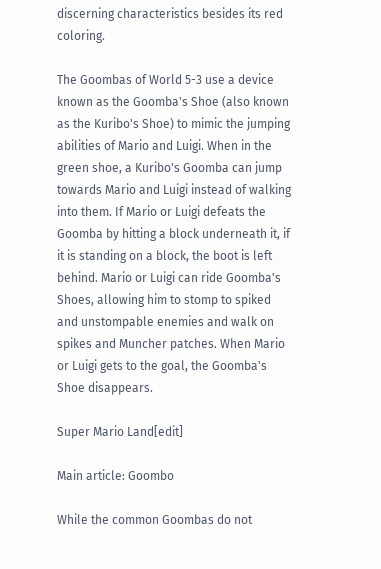discerning characteristics besides its red coloring.

The Goombas of World 5-3 use a device known as the Goomba's Shoe (also known as the Kuribo's Shoe) to mimic the jumping abilities of Mario and Luigi. When in the green shoe, a Kuribo's Goomba can jump towards Mario and Luigi instead of walking into them. If Mario or Luigi defeats the Goomba by hitting a block underneath it, if it is standing on a block, the boot is left behind. Mario or Luigi can ride Goomba's Shoes, allowing him to stomp to spiked and unstompable enemies and walk on spikes and Muncher patches. When Mario or Luigi gets to the goal, the Goomba's Shoe disappears.

Super Mario Land[edit]

Main article: Goombo

While the common Goombas do not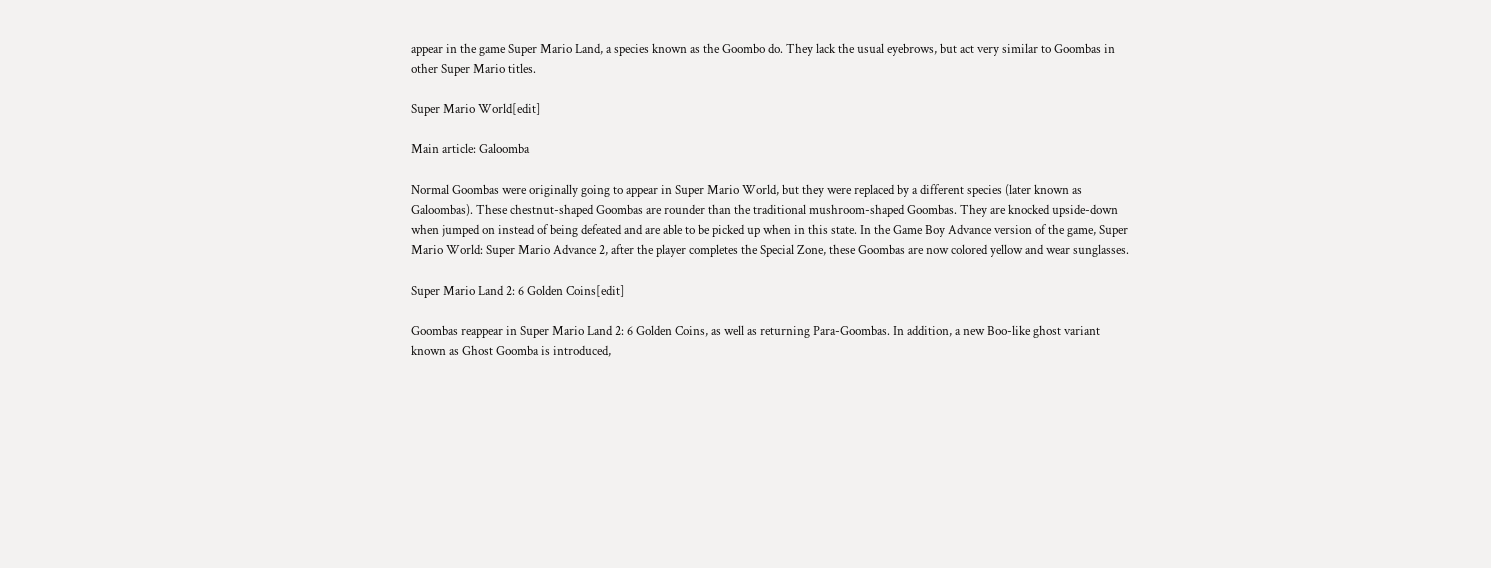appear in the game Super Mario Land, a species known as the Goombo do. They lack the usual eyebrows, but act very similar to Goombas in other Super Mario titles.

Super Mario World[edit]

Main article: Galoomba

Normal Goombas were originally going to appear in Super Mario World, but they were replaced by a different species (later known as Galoombas). These chestnut-shaped Goombas are rounder than the traditional mushroom-shaped Goombas. They are knocked upside-down when jumped on instead of being defeated and are able to be picked up when in this state. In the Game Boy Advance version of the game, Super Mario World: Super Mario Advance 2, after the player completes the Special Zone, these Goombas are now colored yellow and wear sunglasses.

Super Mario Land 2: 6 Golden Coins[edit]

Goombas reappear in Super Mario Land 2: 6 Golden Coins, as well as returning Para-Goombas. In addition, a new Boo-like ghost variant known as Ghost Goomba is introduced,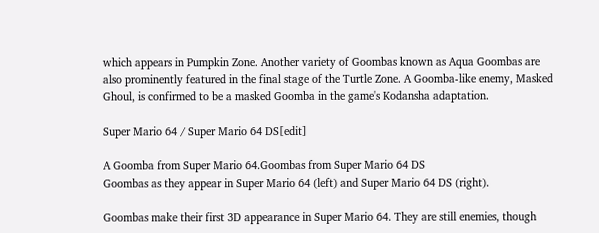which appears in Pumpkin Zone. Another variety of Goombas known as Aqua Goombas are also prominently featured in the final stage of the Turtle Zone. A Goomba-like enemy, Masked Ghoul, is confirmed to be a masked Goomba in the game's Kodansha adaptation.

Super Mario 64 / Super Mario 64 DS[edit]

A Goomba from Super Mario 64.Goombas from Super Mario 64 DS
Goombas as they appear in Super Mario 64 (left) and Super Mario 64 DS (right).

Goombas make their first 3D appearance in Super Mario 64. They are still enemies, though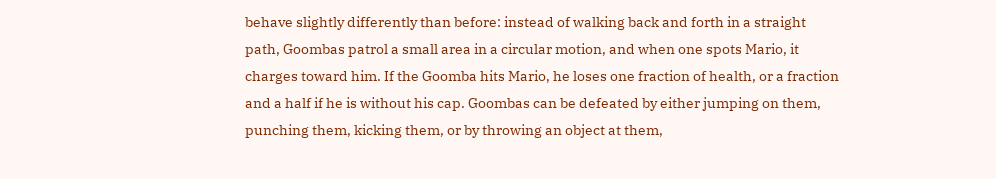behave slightly differently than before: instead of walking back and forth in a straight path, Goombas patrol a small area in a circular motion, and when one spots Mario, it charges toward him. If the Goomba hits Mario, he loses one fraction of health, or a fraction and a half if he is without his cap. Goombas can be defeated by either jumping on them, punching them, kicking them, or by throwing an object at them,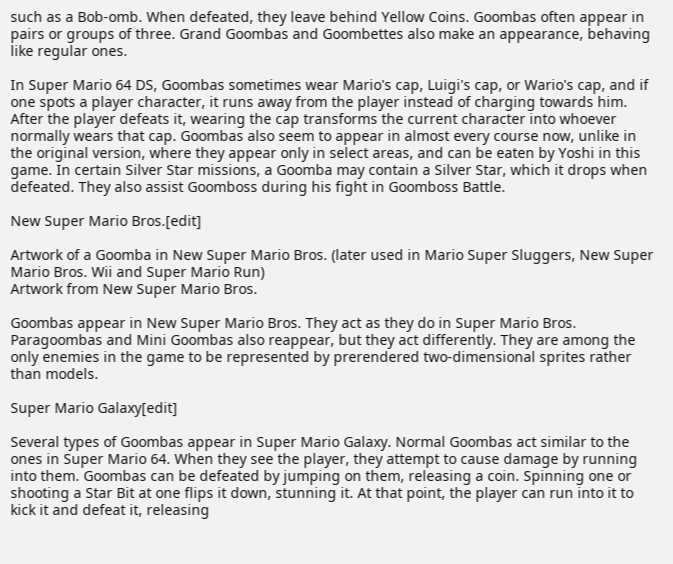such as a Bob-omb. When defeated, they leave behind Yellow Coins. Goombas often appear in pairs or groups of three. Grand Goombas and Goombettes also make an appearance, behaving like regular ones.

In Super Mario 64 DS, Goombas sometimes wear Mario's cap, Luigi's cap, or Wario's cap, and if one spots a player character, it runs away from the player instead of charging towards him. After the player defeats it, wearing the cap transforms the current character into whoever normally wears that cap. Goombas also seem to appear in almost every course now, unlike in the original version, where they appear only in select areas, and can be eaten by Yoshi in this game. In certain Silver Star missions, a Goomba may contain a Silver Star, which it drops when defeated. They also assist Goomboss during his fight in Goomboss Battle.

New Super Mario Bros.[edit]

Artwork of a Goomba in New Super Mario Bros. (later used in Mario Super Sluggers, New Super Mario Bros. Wii and Super Mario Run)
Artwork from New Super Mario Bros.

Goombas appear in New Super Mario Bros. They act as they do in Super Mario Bros. Paragoombas and Mini Goombas also reappear, but they act differently. They are among the only enemies in the game to be represented by prerendered two-dimensional sprites rather than models.

Super Mario Galaxy[edit]

Several types of Goombas appear in Super Mario Galaxy. Normal Goombas act similar to the ones in Super Mario 64. When they see the player, they attempt to cause damage by running into them. Goombas can be defeated by jumping on them, releasing a coin. Spinning one or shooting a Star Bit at one flips it down, stunning it. At that point, the player can run into it to kick it and defeat it, releasing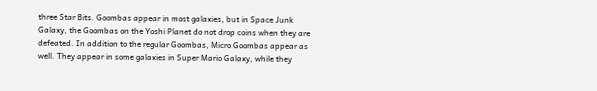three Star Bits. Goombas appear in most galaxies, but in Space Junk Galaxy, the Goombas on the Yoshi Planet do not drop coins when they are defeated. In addition to the regular Goombas, Micro Goombas appear as well. They appear in some galaxies in Super Mario Galaxy, while they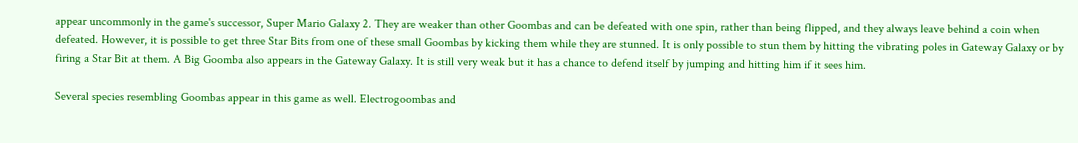appear uncommonly in the game's successor, Super Mario Galaxy 2. They are weaker than other Goombas and can be defeated with one spin, rather than being flipped, and they always leave behind a coin when defeated. However, it is possible to get three Star Bits from one of these small Goombas by kicking them while they are stunned. It is only possible to stun them by hitting the vibrating poles in Gateway Galaxy or by firing a Star Bit at them. A Big Goomba also appears in the Gateway Galaxy. It is still very weak but it has a chance to defend itself by jumping and hitting him if it sees him.

Several species resembling Goombas appear in this game as well. Electrogoombas and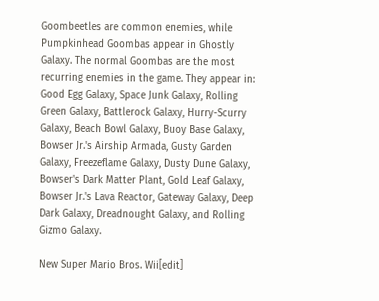Goombeetles are common enemies, while Pumpkinhead Goombas appear in Ghostly Galaxy. The normal Goombas are the most recurring enemies in the game. They appear in: Good Egg Galaxy, Space Junk Galaxy, Rolling Green Galaxy, Battlerock Galaxy, Hurry-Scurry Galaxy, Beach Bowl Galaxy, Buoy Base Galaxy, Bowser Jr.'s Airship Armada, Gusty Garden Galaxy, Freezeflame Galaxy, Dusty Dune Galaxy, Bowser's Dark Matter Plant, Gold Leaf Galaxy, Bowser Jr.'s Lava Reactor, Gateway Galaxy, Deep Dark Galaxy, Dreadnought Galaxy, and Rolling Gizmo Galaxy.

New Super Mario Bros. Wii[edit]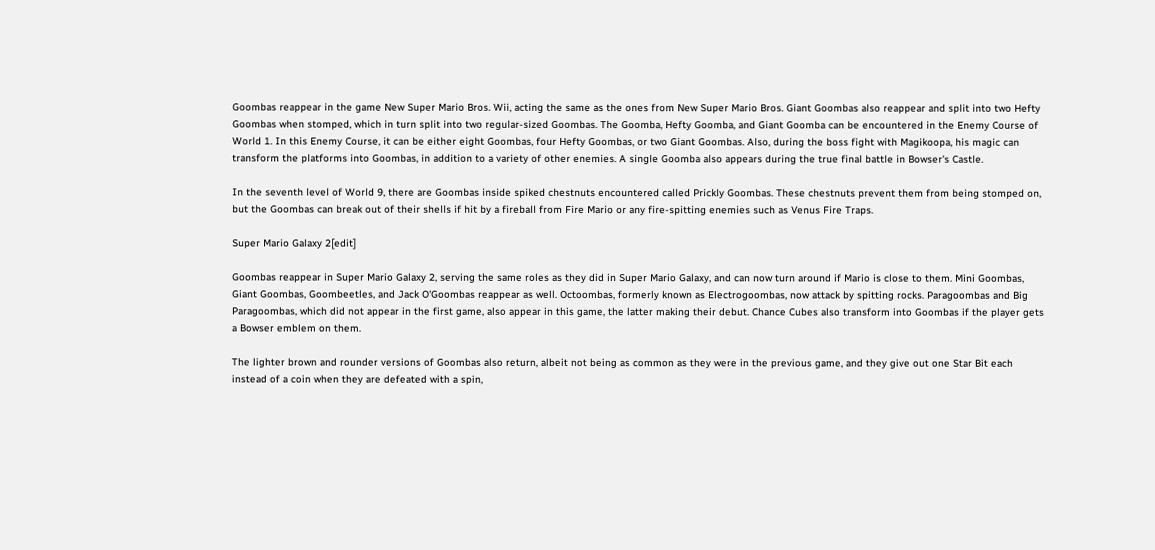Goombas reappear in the game New Super Mario Bros. Wii, acting the same as the ones from New Super Mario Bros. Giant Goombas also reappear and split into two Hefty Goombas when stomped, which in turn split into two regular-sized Goombas. The Goomba, Hefty Goomba, and Giant Goomba can be encountered in the Enemy Course of World 1. In this Enemy Course, it can be either eight Goombas, four Hefty Goombas, or two Giant Goombas. Also, during the boss fight with Magikoopa, his magic can transform the platforms into Goombas, in addition to a variety of other enemies. A single Goomba also appears during the true final battle in Bowser's Castle.

In the seventh level of World 9, there are Goombas inside spiked chestnuts encountered called Prickly Goombas. These chestnuts prevent them from being stomped on, but the Goombas can break out of their shells if hit by a fireball from Fire Mario or any fire-spitting enemies such as Venus Fire Traps.

Super Mario Galaxy 2[edit]

Goombas reappear in Super Mario Galaxy 2, serving the same roles as they did in Super Mario Galaxy, and can now turn around if Mario is close to them. Mini Goombas, Giant Goombas, Goombeetles, and Jack O'Goombas reappear as well. Octoombas, formerly known as Electrogoombas, now attack by spitting rocks. Paragoombas and Big Paragoombas, which did not appear in the first game, also appear in this game, the latter making their debut. Chance Cubes also transform into Goombas if the player gets a Bowser emblem on them.

The lighter brown and rounder versions of Goombas also return, albeit not being as common as they were in the previous game, and they give out one Star Bit each instead of a coin when they are defeated with a spin,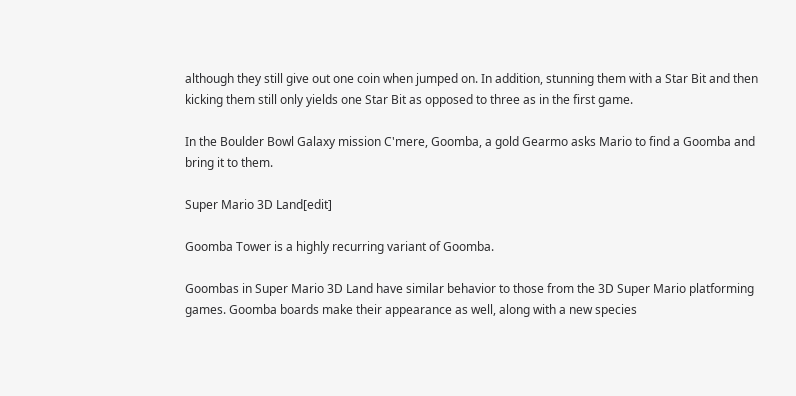although they still give out one coin when jumped on. In addition, stunning them with a Star Bit and then kicking them still only yields one Star Bit as opposed to three as in the first game.

In the Boulder Bowl Galaxy mission C'mere, Goomba, a gold Gearmo asks Mario to find a Goomba and bring it to them.

Super Mario 3D Land[edit]

Goomba Tower is a highly recurring variant of Goomba.

Goombas in Super Mario 3D Land have similar behavior to those from the 3D Super Mario platforming games. Goomba boards make their appearance as well, along with a new species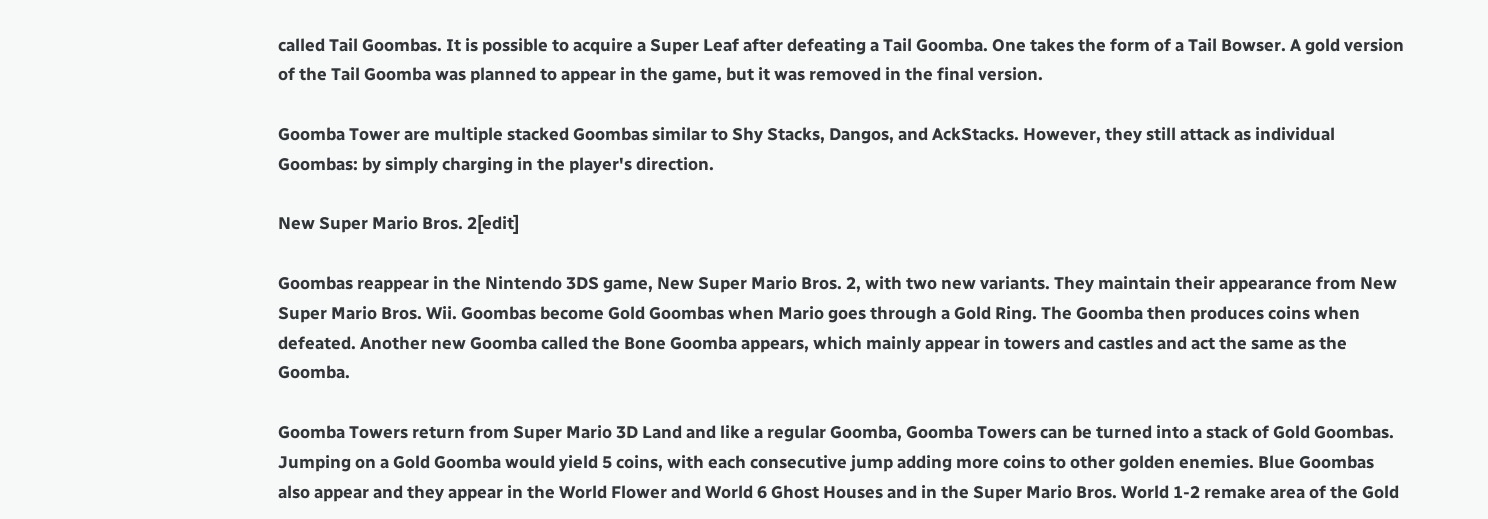called Tail Goombas. It is possible to acquire a Super Leaf after defeating a Tail Goomba. One takes the form of a Tail Bowser. A gold version of the Tail Goomba was planned to appear in the game, but it was removed in the final version.

Goomba Tower are multiple stacked Goombas similar to Shy Stacks, Dangos, and AckStacks. However, they still attack as individual Goombas: by simply charging in the player's direction.

New Super Mario Bros. 2[edit]

Goombas reappear in the Nintendo 3DS game, New Super Mario Bros. 2, with two new variants. They maintain their appearance from New Super Mario Bros. Wii. Goombas become Gold Goombas when Mario goes through a Gold Ring. The Goomba then produces coins when defeated. Another new Goomba called the Bone Goomba appears, which mainly appear in towers and castles and act the same as the Goomba.

Goomba Towers return from Super Mario 3D Land and like a regular Goomba, Goomba Towers can be turned into a stack of Gold Goombas. Jumping on a Gold Goomba would yield 5 coins, with each consecutive jump adding more coins to other golden enemies. Blue Goombas also appear and they appear in the World Flower and World 6 Ghost Houses and in the Super Mario Bros. World 1-2 remake area of the Gold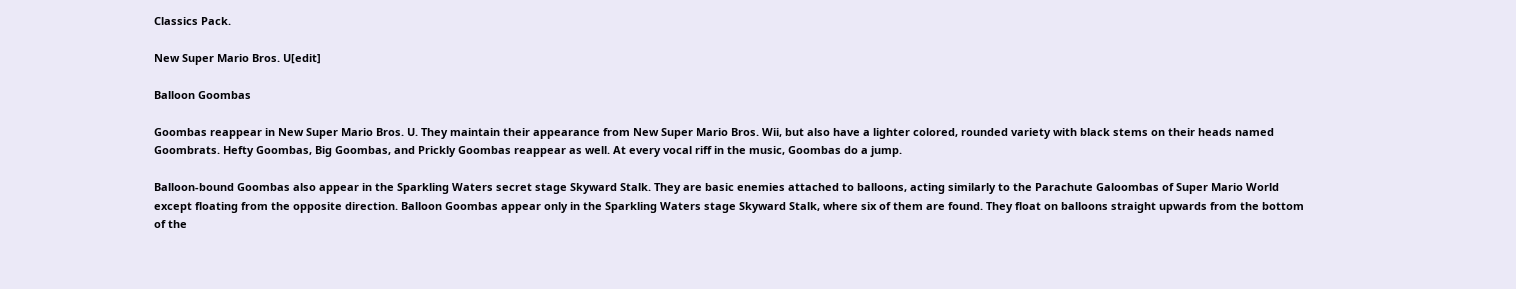Classics Pack.

New Super Mario Bros. U[edit]

Balloon Goombas

Goombas reappear in New Super Mario Bros. U. They maintain their appearance from New Super Mario Bros. Wii, but also have a lighter colored, rounded variety with black stems on their heads named Goombrats. Hefty Goombas, Big Goombas, and Prickly Goombas reappear as well. At every vocal riff in the music, Goombas do a jump.

Balloon-bound Goombas also appear in the Sparkling Waters secret stage Skyward Stalk. They are basic enemies attached to balloons, acting similarly to the Parachute Galoombas of Super Mario World except floating from the opposite direction. Balloon Goombas appear only in the Sparkling Waters stage Skyward Stalk, where six of them are found. They float on balloons straight upwards from the bottom of the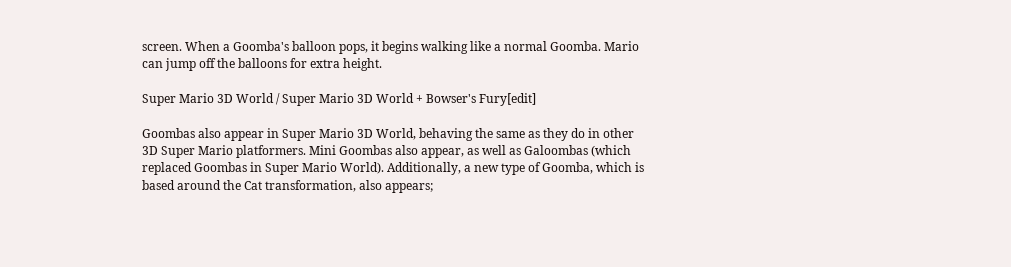screen. When a Goomba's balloon pops, it begins walking like a normal Goomba. Mario can jump off the balloons for extra height.

Super Mario 3D World / Super Mario 3D World + Bowser's Fury[edit]

Goombas also appear in Super Mario 3D World, behaving the same as they do in other 3D Super Mario platformers. Mini Goombas also appear, as well as Galoombas (which replaced Goombas in Super Mario World). Additionally, a new type of Goomba, which is based around the Cat transformation, also appears;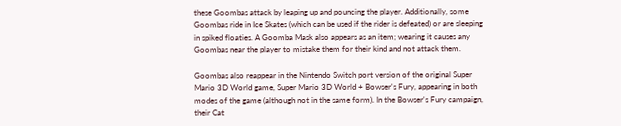these Goombas attack by leaping up and pouncing the player. Additionally, some Goombas ride in Ice Skates (which can be used if the rider is defeated) or are sleeping in spiked floaties. A Goomba Mask also appears as an item; wearing it causes any Goombas near the player to mistake them for their kind and not attack them.

Goombas also reappear in the Nintendo Switch port version of the original Super Mario 3D World game, Super Mario 3D World + Bowser's Fury, appearing in both modes of the game (although not in the same form). In the Bowser's Fury campaign, their Cat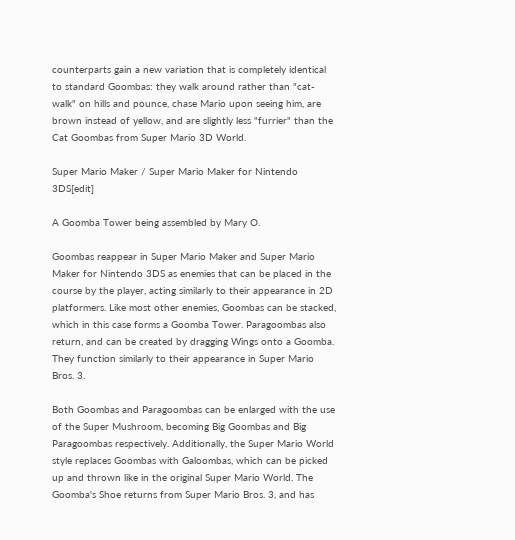counterparts gain a new variation that is completely identical to standard Goombas: they walk around rather than "cat-walk" on hills and pounce, chase Mario upon seeing him, are brown instead of yellow, and are slightly less "furrier" than the Cat Goombas from Super Mario 3D World.

Super Mario Maker / Super Mario Maker for Nintendo 3DS[edit]

A Goomba Tower being assembled by Mary O.

Goombas reappear in Super Mario Maker and Super Mario Maker for Nintendo 3DS as enemies that can be placed in the course by the player, acting similarly to their appearance in 2D platformers. Like most other enemies, Goombas can be stacked, which in this case forms a Goomba Tower. Paragoombas also return, and can be created by dragging Wings onto a Goomba. They function similarly to their appearance in Super Mario Bros. 3.

Both Goombas and Paragoombas can be enlarged with the use of the Super Mushroom, becoming Big Goombas and Big Paragoombas respectively. Additionally, the Super Mario World style replaces Goombas with Galoombas, which can be picked up and thrown like in the original Super Mario World. The Goomba's Shoe returns from Super Mario Bros. 3, and has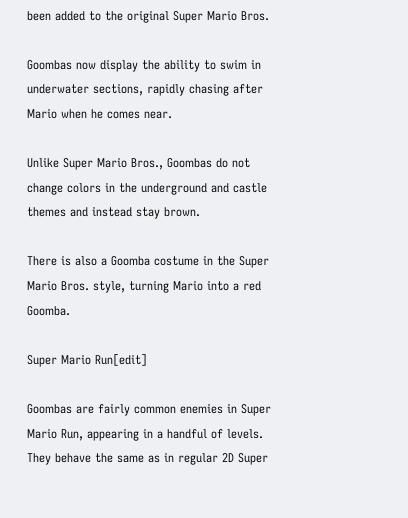been added to the original Super Mario Bros.

Goombas now display the ability to swim in underwater sections, rapidly chasing after Mario when he comes near.

Unlike Super Mario Bros., Goombas do not change colors in the underground and castle themes and instead stay brown.

There is also a Goomba costume in the Super Mario Bros. style, turning Mario into a red Goomba.

Super Mario Run[edit]

Goombas are fairly common enemies in Super Mario Run, appearing in a handful of levels. They behave the same as in regular 2D Super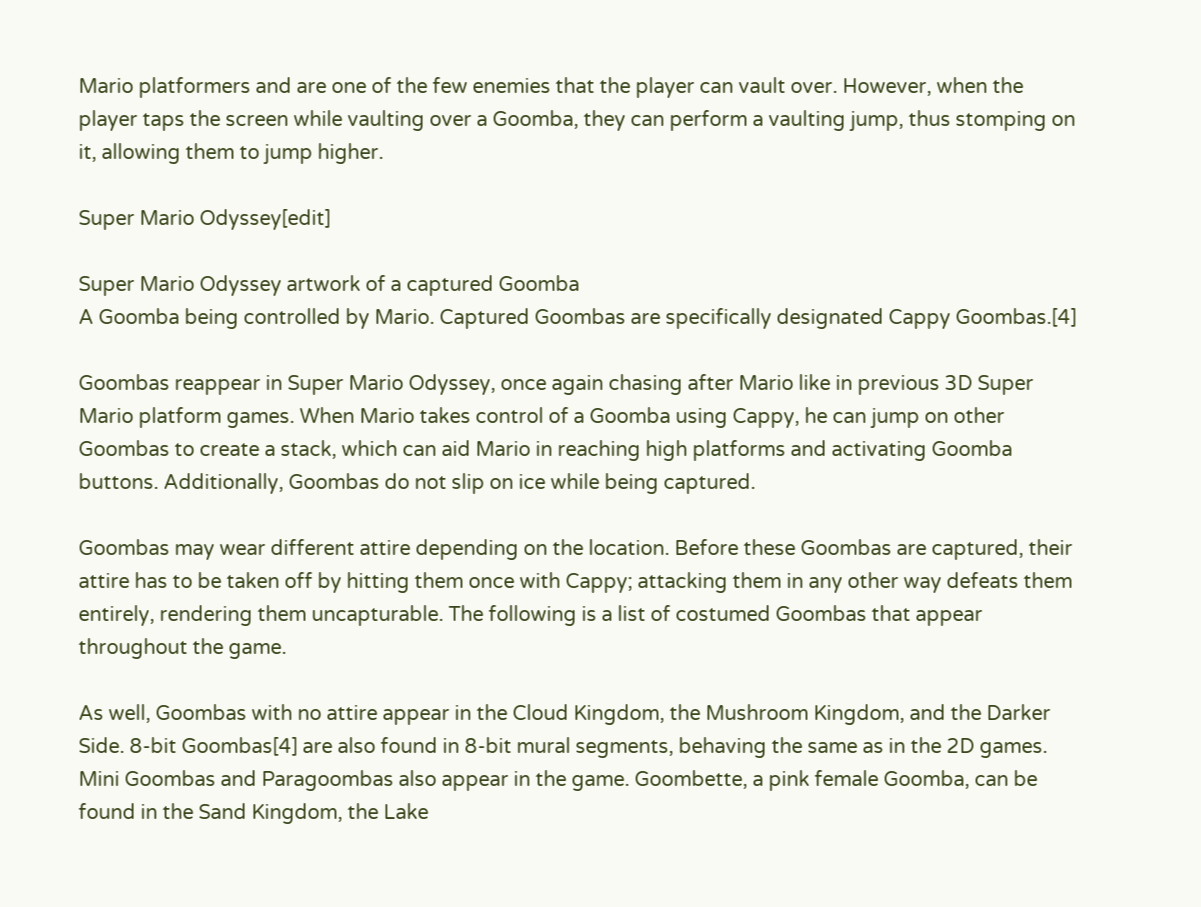Mario platformers and are one of the few enemies that the player can vault over. However, when the player taps the screen while vaulting over a Goomba, they can perform a vaulting jump, thus stomping on it, allowing them to jump higher.

Super Mario Odyssey[edit]

Super Mario Odyssey artwork of a captured Goomba
A Goomba being controlled by Mario. Captured Goombas are specifically designated Cappy Goombas.[4]

Goombas reappear in Super Mario Odyssey, once again chasing after Mario like in previous 3D Super Mario platform games. When Mario takes control of a Goomba using Cappy, he can jump on other Goombas to create a stack, which can aid Mario in reaching high platforms and activating Goomba buttons. Additionally, Goombas do not slip on ice while being captured.

Goombas may wear different attire depending on the location. Before these Goombas are captured, their attire has to be taken off by hitting them once with Cappy; attacking them in any other way defeats them entirely, rendering them uncapturable. The following is a list of costumed Goombas that appear throughout the game.

As well, Goombas with no attire appear in the Cloud Kingdom, the Mushroom Kingdom, and the Darker Side. 8-bit Goombas[4] are also found in 8-bit mural segments, behaving the same as in the 2D games. Mini Goombas and Paragoombas also appear in the game. Goombette, a pink female Goomba, can be found in the Sand Kingdom, the Lake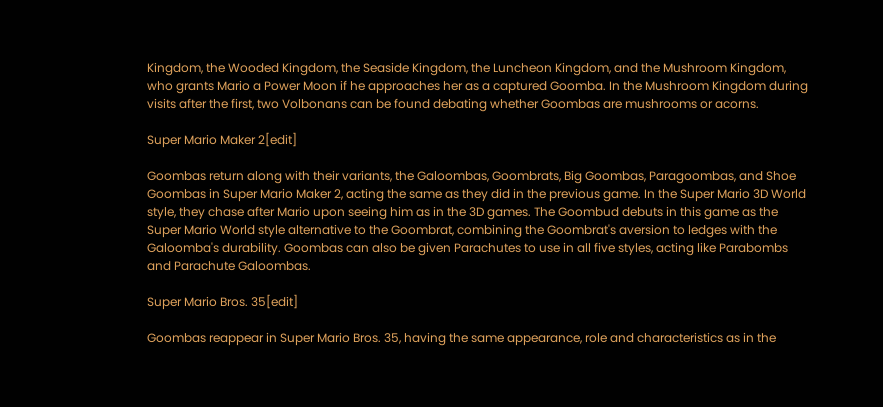Kingdom, the Wooded Kingdom, the Seaside Kingdom, the Luncheon Kingdom, and the Mushroom Kingdom, who grants Mario a Power Moon if he approaches her as a captured Goomba. In the Mushroom Kingdom during visits after the first, two Volbonans can be found debating whether Goombas are mushrooms or acorns.

Super Mario Maker 2[edit]

Goombas return along with their variants, the Galoombas, Goombrats, Big Goombas, Paragoombas, and Shoe Goombas in Super Mario Maker 2, acting the same as they did in the previous game. In the Super Mario 3D World style, they chase after Mario upon seeing him as in the 3D games. The Goombud debuts in this game as the Super Mario World style alternative to the Goombrat, combining the Goombrat's aversion to ledges with the Galoomba's durability. Goombas can also be given Parachutes to use in all five styles, acting like Parabombs and Parachute Galoombas.

Super Mario Bros. 35[edit]

Goombas reappear in Super Mario Bros. 35, having the same appearance, role and characteristics as in the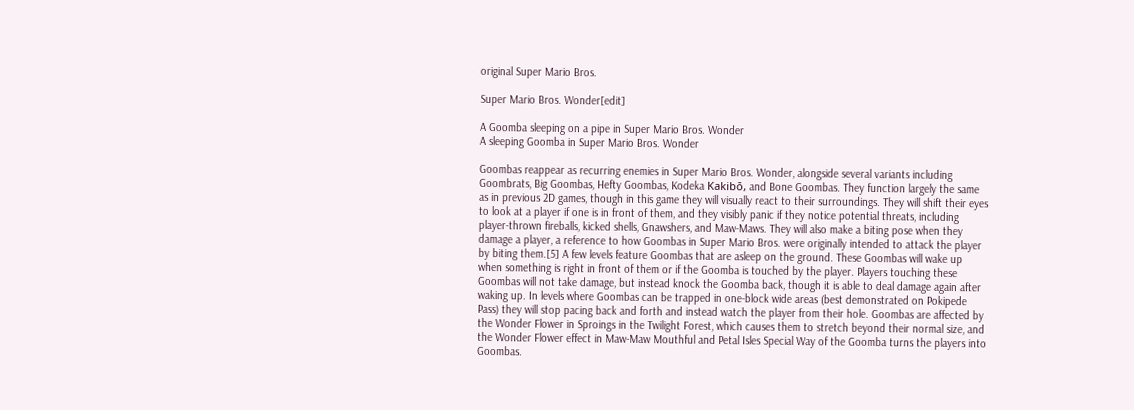original Super Mario Bros.

Super Mario Bros. Wonder[edit]

A Goomba sleeping on a pipe in Super Mario Bros. Wonder
A sleeping Goomba in Super Mario Bros. Wonder

Goombas reappear as recurring enemies in Super Mario Bros. Wonder, alongside several variants including Goombrats, Big Goombas, Hefty Goombas, Kodeka Kakibō, and Bone Goombas. They function largely the same as in previous 2D games, though in this game they will visually react to their surroundings. They will shift their eyes to look at a player if one is in front of them, and they visibly panic if they notice potential threats, including player-thrown fireballs, kicked shells, Gnawshers, and Maw-Maws. They will also make a biting pose when they damage a player, a reference to how Goombas in Super Mario Bros. were originally intended to attack the player by biting them.[5] A few levels feature Goombas that are asleep on the ground. These Goombas will wake up when something is right in front of them or if the Goomba is touched by the player. Players touching these Goombas will not take damage, but instead knock the Goomba back, though it is able to deal damage again after waking up. In levels where Goombas can be trapped in one-block wide areas (best demonstrated on Pokipede Pass) they will stop pacing back and forth and instead watch the player from their hole. Goombas are affected by the Wonder Flower in Sproings in the Twilight Forest, which causes them to stretch beyond their normal size, and the Wonder Flower effect in Maw-Maw Mouthful and Petal Isles Special Way of the Goomba turns the players into Goombas.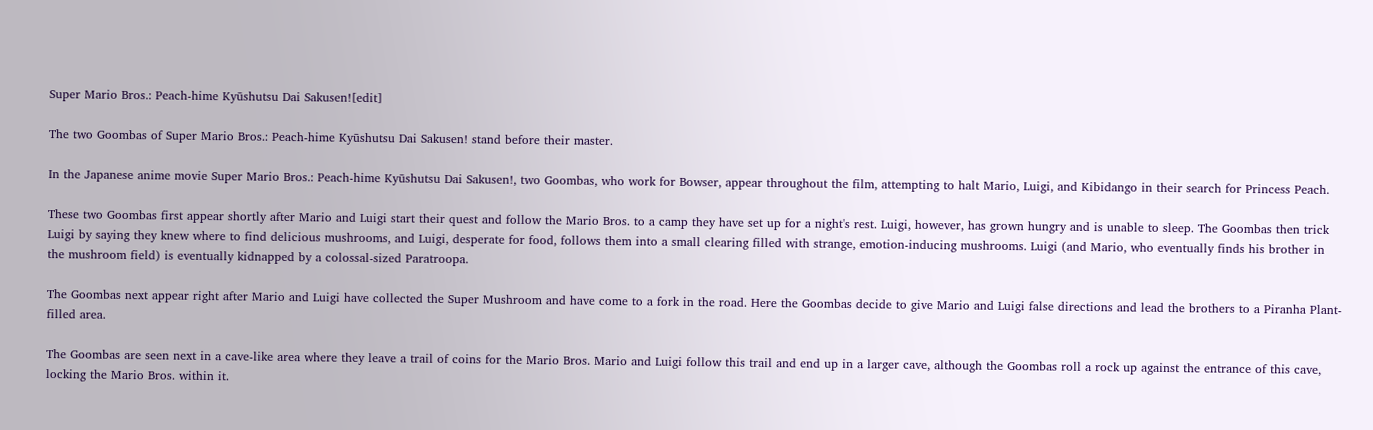Super Mario Bros.: Peach-hime Kyūshutsu Dai Sakusen![edit]

The two Goombas of Super Mario Bros.: Peach-hime Kyūshutsu Dai Sakusen! stand before their master.

In the Japanese anime movie Super Mario Bros.: Peach-hime Kyūshutsu Dai Sakusen!, two Goombas, who work for Bowser, appear throughout the film, attempting to halt Mario, Luigi, and Kibidango in their search for Princess Peach.

These two Goombas first appear shortly after Mario and Luigi start their quest and follow the Mario Bros. to a camp they have set up for a night's rest. Luigi, however, has grown hungry and is unable to sleep. The Goombas then trick Luigi by saying they knew where to find delicious mushrooms, and Luigi, desperate for food, follows them into a small clearing filled with strange, emotion-inducing mushrooms. Luigi (and Mario, who eventually finds his brother in the mushroom field) is eventually kidnapped by a colossal-sized Paratroopa.

The Goombas next appear right after Mario and Luigi have collected the Super Mushroom and have come to a fork in the road. Here the Goombas decide to give Mario and Luigi false directions and lead the brothers to a Piranha Plant-filled area.

The Goombas are seen next in a cave-like area where they leave a trail of coins for the Mario Bros. Mario and Luigi follow this trail and end up in a larger cave, although the Goombas roll a rock up against the entrance of this cave, locking the Mario Bros. within it.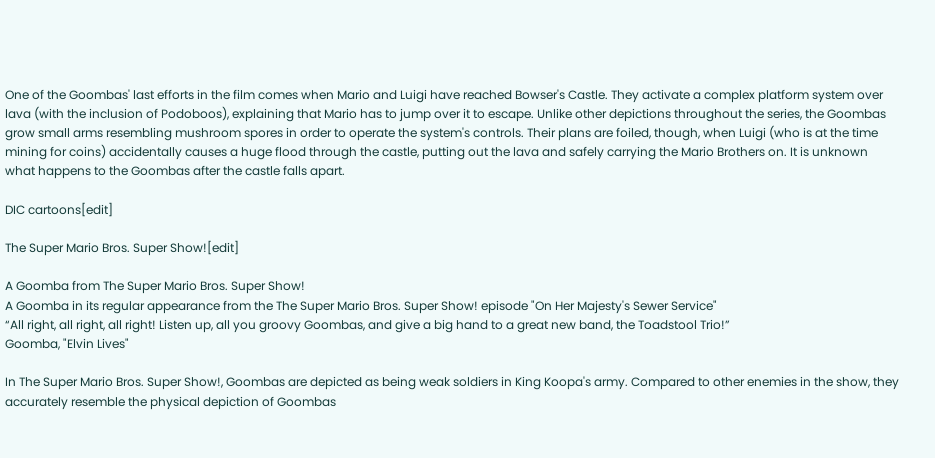One of the Goombas' last efforts in the film comes when Mario and Luigi have reached Bowser's Castle. They activate a complex platform system over lava (with the inclusion of Podoboos), explaining that Mario has to jump over it to escape. Unlike other depictions throughout the series, the Goombas grow small arms resembling mushroom spores in order to operate the system's controls. Their plans are foiled, though, when Luigi (who is at the time mining for coins) accidentally causes a huge flood through the castle, putting out the lava and safely carrying the Mario Brothers on. It is unknown what happens to the Goombas after the castle falls apart.

DIC cartoons[edit]

The Super Mario Bros. Super Show![edit]

A Goomba from The Super Mario Bros. Super Show!
A Goomba in its regular appearance from the The Super Mario Bros. Super Show! episode "On Her Majesty's Sewer Service"
“All right, all right, all right! Listen up, all you groovy Goombas, and give a big hand to a great new band, the Toadstool Trio!”
Goomba, "Elvin Lives"

In The Super Mario Bros. Super Show!, Goombas are depicted as being weak soldiers in King Koopa's army. Compared to other enemies in the show, they accurately resemble the physical depiction of Goombas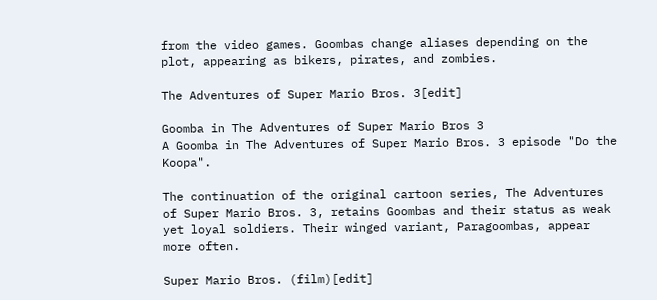from the video games. Goombas change aliases depending on the plot, appearing as bikers, pirates, and zombies.

The Adventures of Super Mario Bros. 3[edit]

Goomba in The Adventures of Super Mario Bros 3
A Goomba in The Adventures of Super Mario Bros. 3 episode "Do the Koopa".

The continuation of the original cartoon series, The Adventures of Super Mario Bros. 3, retains Goombas and their status as weak yet loyal soldiers. Their winged variant, Paragoombas, appear more often.

Super Mario Bros. (film)[edit]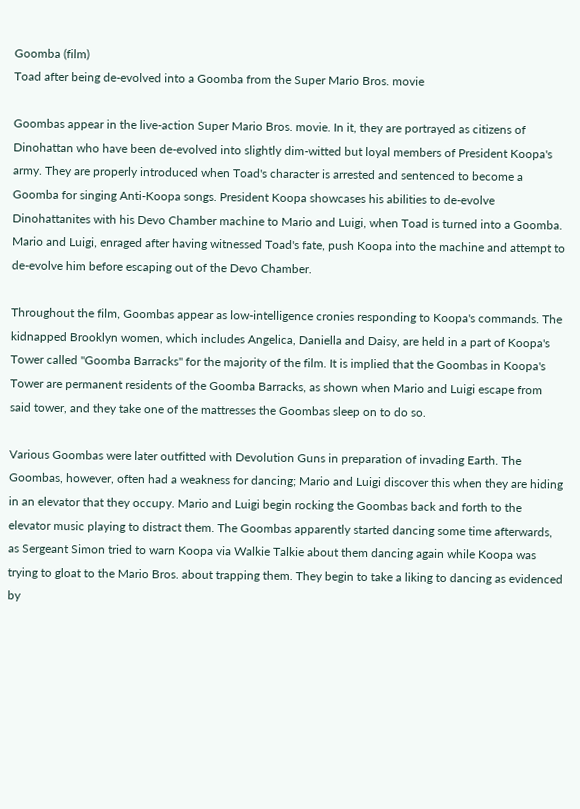Goomba (film)
Toad after being de-evolved into a Goomba from the Super Mario Bros. movie

Goombas appear in the live-action Super Mario Bros. movie. In it, they are portrayed as citizens of Dinohattan who have been de-evolved into slightly dim-witted but loyal members of President Koopa's army. They are properly introduced when Toad's character is arrested and sentenced to become a Goomba for singing Anti-Koopa songs. President Koopa showcases his abilities to de-evolve Dinohattanites with his Devo Chamber machine to Mario and Luigi, when Toad is turned into a Goomba. Mario and Luigi, enraged after having witnessed Toad's fate, push Koopa into the machine and attempt to de-evolve him before escaping out of the Devo Chamber.

Throughout the film, Goombas appear as low-intelligence cronies responding to Koopa's commands. The kidnapped Brooklyn women, which includes Angelica, Daniella and Daisy, are held in a part of Koopa's Tower called "Goomba Barracks" for the majority of the film. It is implied that the Goombas in Koopa's Tower are permanent residents of the Goomba Barracks, as shown when Mario and Luigi escape from said tower, and they take one of the mattresses the Goombas sleep on to do so.

Various Goombas were later outfitted with Devolution Guns in preparation of invading Earth. The Goombas, however, often had a weakness for dancing; Mario and Luigi discover this when they are hiding in an elevator that they occupy. Mario and Luigi begin rocking the Goombas back and forth to the elevator music playing to distract them. The Goombas apparently started dancing some time afterwards, as Sergeant Simon tried to warn Koopa via Walkie Talkie about them dancing again while Koopa was trying to gloat to the Mario Bros. about trapping them. They begin to take a liking to dancing as evidenced by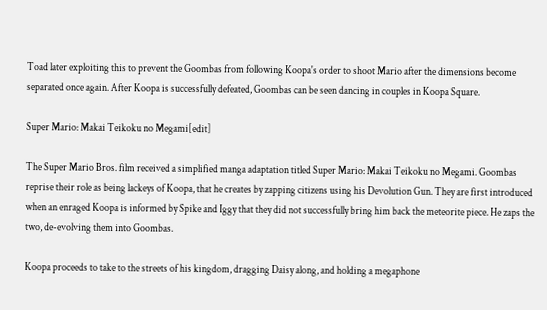Toad later exploiting this to prevent the Goombas from following Koopa's order to shoot Mario after the dimensions become separated once again. After Koopa is successfully defeated, Goombas can be seen dancing in couples in Koopa Square.

Super Mario: Makai Teikoku no Megami[edit]

The Super Mario Bros. film received a simplified manga adaptation titled Super Mario: Makai Teikoku no Megami. Goombas reprise their role as being lackeys of Koopa, that he creates by zapping citizens using his Devolution Gun. They are first introduced when an enraged Koopa is informed by Spike and Iggy that they did not successfully bring him back the meteorite piece. He zaps the two, de-evolving them into Goombas.

Koopa proceeds to take to the streets of his kingdom, dragging Daisy along, and holding a megaphone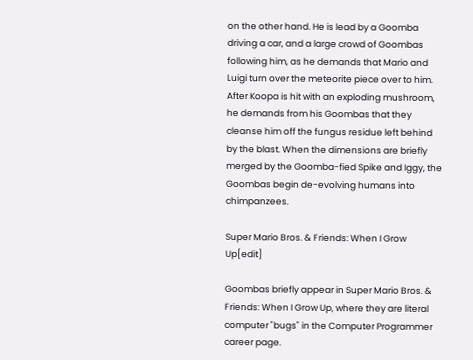on the other hand. He is lead by a Goomba driving a car, and a large crowd of Goombas following him, as he demands that Mario and Luigi turn over the meteorite piece over to him. After Koopa is hit with an exploding mushroom, he demands from his Goombas that they cleanse him off the fungus residue left behind by the blast. When the dimensions are briefly merged by the Goomba-fied Spike and Iggy, the Goombas begin de-evolving humans into chimpanzees.

Super Mario Bros. & Friends: When I Grow Up[edit]

Goombas briefly appear in Super Mario Bros. & Friends: When I Grow Up, where they are literal computer "bugs" in the Computer Programmer career page.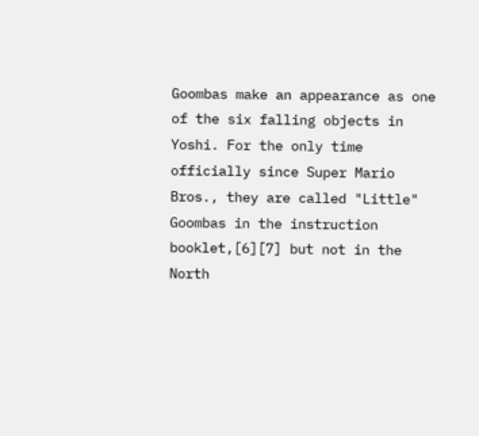Goombas make an appearance as one of the six falling objects in Yoshi. For the only time officially since Super Mario Bros., they are called "Little" Goombas in the instruction booklet,[6][7] but not in the North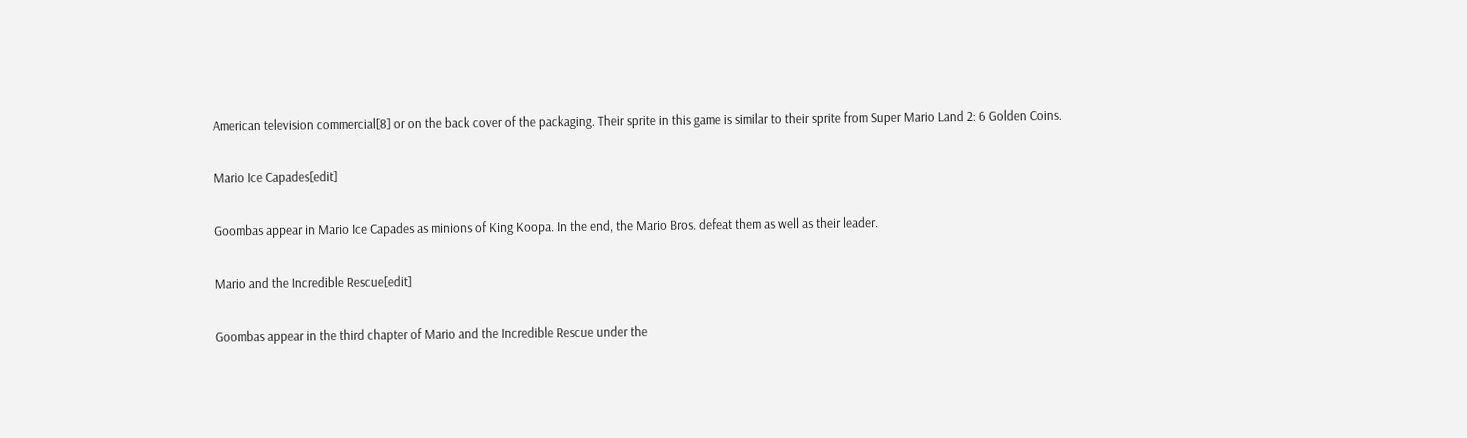American television commercial[8] or on the back cover of the packaging. Their sprite in this game is similar to their sprite from Super Mario Land 2: 6 Golden Coins.

Mario Ice Capades[edit]

Goombas appear in Mario Ice Capades as minions of King Koopa. In the end, the Mario Bros. defeat them as well as their leader.

Mario and the Incredible Rescue[edit]

Goombas appear in the third chapter of Mario and the Incredible Rescue under the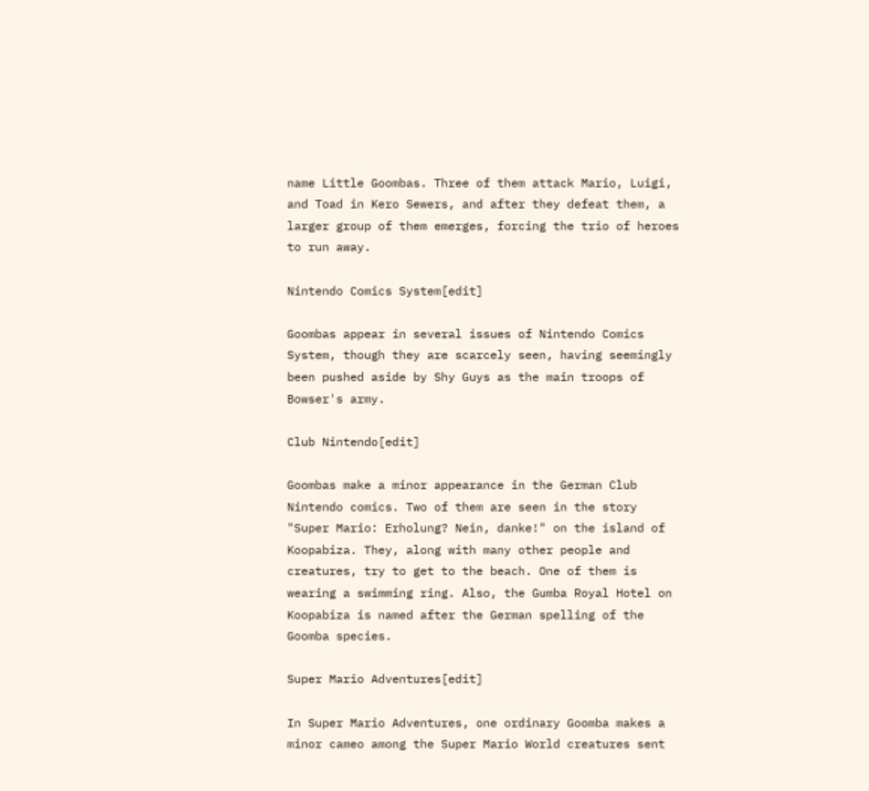name Little Goombas. Three of them attack Mario, Luigi, and Toad in Kero Sewers, and after they defeat them, a larger group of them emerges, forcing the trio of heroes to run away.

Nintendo Comics System[edit]

Goombas appear in several issues of Nintendo Comics System, though they are scarcely seen, having seemingly been pushed aside by Shy Guys as the main troops of Bowser's army.

Club Nintendo[edit]

Goombas make a minor appearance in the German Club Nintendo comics. Two of them are seen in the story "Super Mario: Erholung? Nein, danke!" on the island of Koopabiza. They, along with many other people and creatures, try to get to the beach. One of them is wearing a swimming ring. Also, the Gumba Royal Hotel on Koopabiza is named after the German spelling of the Goomba species.

Super Mario Adventures[edit]

In Super Mario Adventures, one ordinary Goomba makes a minor cameo among the Super Mario World creatures sent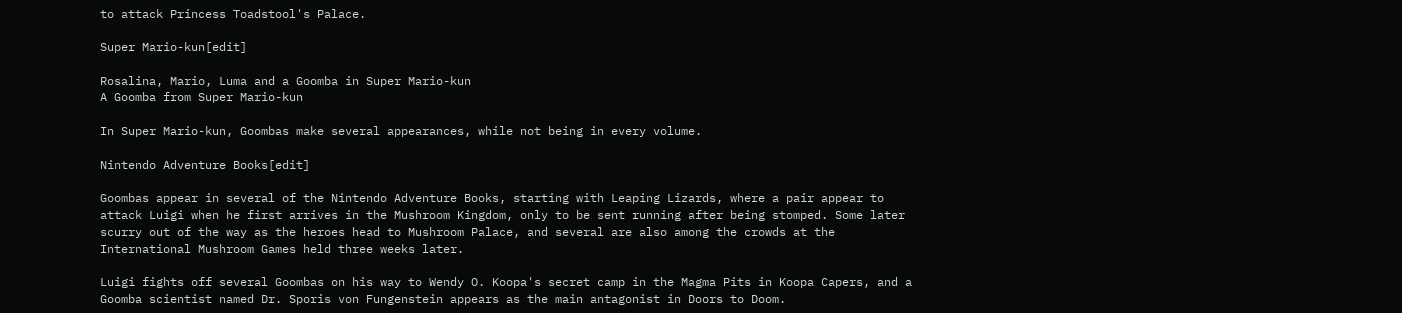to attack Princess Toadstool's Palace.

Super Mario-kun[edit]

Rosalina, Mario, Luma and a Goomba in Super Mario-kun
A Goomba from Super Mario-kun

In Super Mario-kun, Goombas make several appearances, while not being in every volume.

Nintendo Adventure Books[edit]

Goombas appear in several of the Nintendo Adventure Books, starting with Leaping Lizards, where a pair appear to attack Luigi when he first arrives in the Mushroom Kingdom, only to be sent running after being stomped. Some later scurry out of the way as the heroes head to Mushroom Palace, and several are also among the crowds at the International Mushroom Games held three weeks later.

Luigi fights off several Goombas on his way to Wendy O. Koopa's secret camp in the Magma Pits in Koopa Capers, and a Goomba scientist named Dr. Sporis von Fungenstein appears as the main antagonist in Doors to Doom.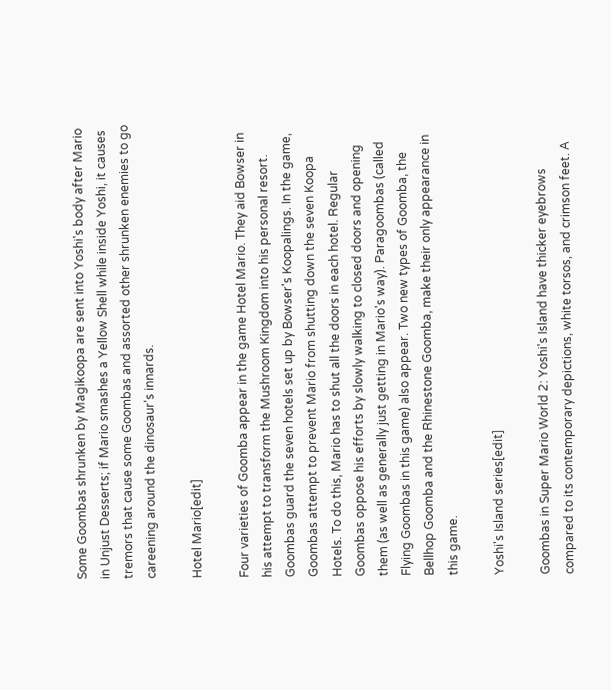Some Goombas shrunken by Magikoopa are sent into Yoshi's body after Mario in Unjust Desserts; if Mario smashes a Yellow Shell while inside Yoshi, it causes tremors that cause some Goombas and assorted other shrunken enemies to go careening around the dinosaur's innards.

Hotel Mario[edit]

Four varieties of Goomba appear in the game Hotel Mario. They aid Bowser in his attempt to transform the Mushroom Kingdom into his personal resort. Goombas guard the seven hotels set up by Bowser's Koopalings. In the game, Goombas attempt to prevent Mario from shutting down the seven Koopa Hotels. To do this, Mario has to shut all the doors in each hotel. Regular Goombas oppose his efforts by slowly walking to closed doors and opening them (as well as generally just getting in Mario's way). Paragoombas (called Flying Goombas in this game) also appear. Two new types of Goomba, the Bellhop Goomba and the Rhinestone Goomba, make their only appearance in this game.

Yoshi's Island series[edit]

Goombas in Super Mario World 2: Yoshi's Island have thicker eyebrows compared to its contemporary depictions, white torsos, and crimson feet. A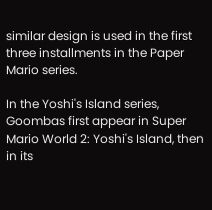similar design is used in the first three installments in the Paper Mario series.

In the Yoshi's Island series, Goombas first appear in Super Mario World 2: Yoshi's Island, then in its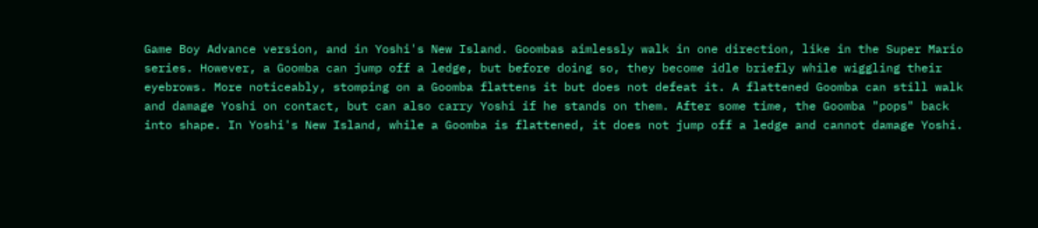Game Boy Advance version, and in Yoshi's New Island. Goombas aimlessly walk in one direction, like in the Super Mario series. However, a Goomba can jump off a ledge, but before doing so, they become idle briefly while wiggling their eyebrows. More noticeably, stomping on a Goomba flattens it but does not defeat it. A flattened Goomba can still walk and damage Yoshi on contact, but can also carry Yoshi if he stands on them. After some time, the Goomba "pops" back into shape. In Yoshi's New Island, while a Goomba is flattened, it does not jump off a ledge and cannot damage Yoshi.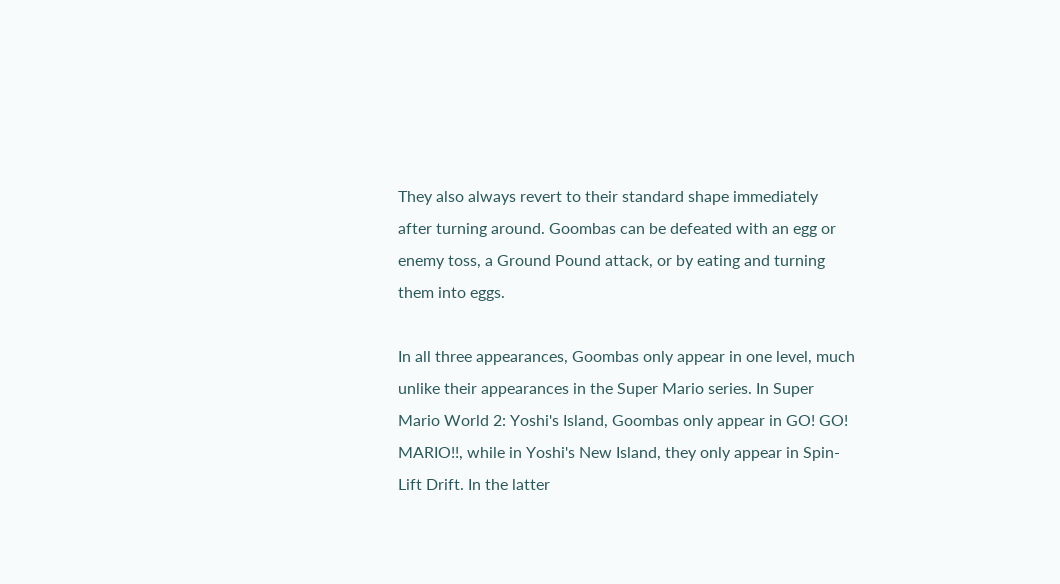They also always revert to their standard shape immediately after turning around. Goombas can be defeated with an egg or enemy toss, a Ground Pound attack, or by eating and turning them into eggs.

In all three appearances, Goombas only appear in one level, much unlike their appearances in the Super Mario series. In Super Mario World 2: Yoshi's Island, Goombas only appear in GO! GO! MARIO!!, while in Yoshi's New Island, they only appear in Spin-Lift Drift. In the latter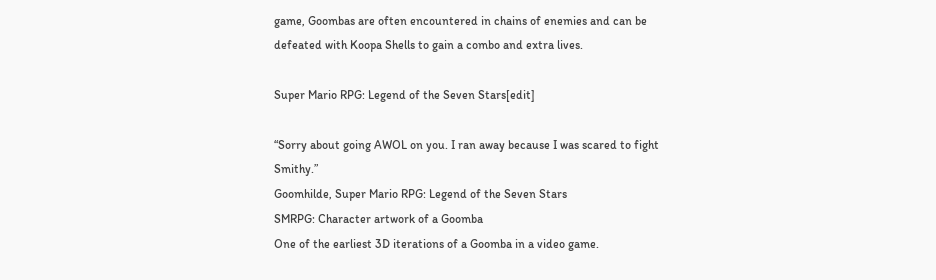game, Goombas are often encountered in chains of enemies and can be defeated with Koopa Shells to gain a combo and extra lives.

Super Mario RPG: Legend of the Seven Stars[edit]

“Sorry about going AWOL on you. I ran away because I was scared to fight Smithy.”
Goomhilde, Super Mario RPG: Legend of the Seven Stars
SMRPG: Character artwork of a Goomba
One of the earliest 3D iterations of a Goomba in a video game.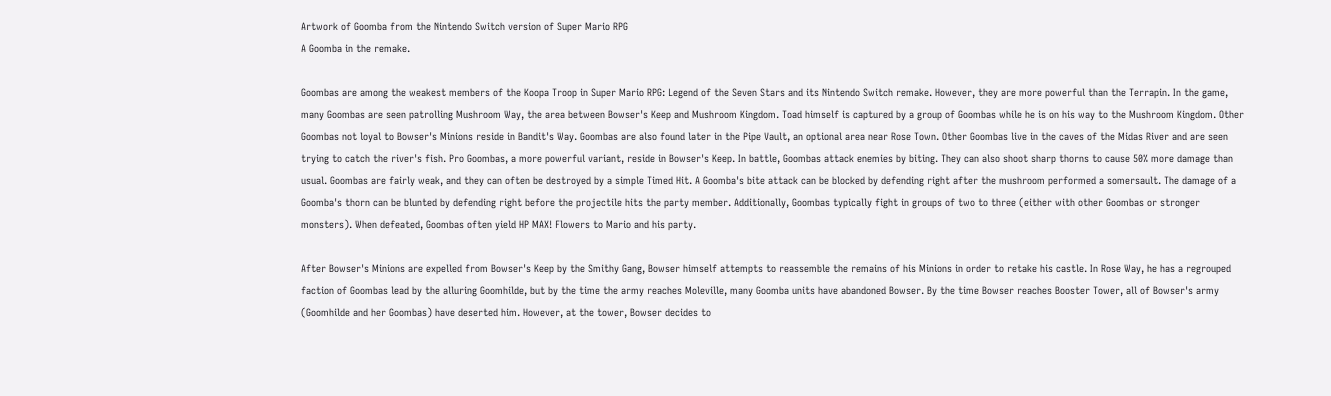Artwork of Goomba from the Nintendo Switch version of Super Mario RPG
A Goomba in the remake.

Goombas are among the weakest members of the Koopa Troop in Super Mario RPG: Legend of the Seven Stars and its Nintendo Switch remake. However, they are more powerful than the Terrapin. In the game, many Goombas are seen patrolling Mushroom Way, the area between Bowser's Keep and Mushroom Kingdom. Toad himself is captured by a group of Goombas while he is on his way to the Mushroom Kingdom. Other Goombas not loyal to Bowser's Minions reside in Bandit's Way. Goombas are also found later in the Pipe Vault, an optional area near Rose Town. Other Goombas live in the caves of the Midas River and are seen trying to catch the river's fish. Pro Goombas, a more powerful variant, reside in Bowser's Keep. In battle, Goombas attack enemies by biting. They can also shoot sharp thorns to cause 50% more damage than usual. Goombas are fairly weak, and they can often be destroyed by a simple Timed Hit. A Goomba's bite attack can be blocked by defending right after the mushroom performed a somersault. The damage of a Goomba's thorn can be blunted by defending right before the projectile hits the party member. Additionally, Goombas typically fight in groups of two to three (either with other Goombas or stronger monsters). When defeated, Goombas often yield HP MAX! Flowers to Mario and his party.

After Bowser's Minions are expelled from Bowser's Keep by the Smithy Gang, Bowser himself attempts to reassemble the remains of his Minions in order to retake his castle. In Rose Way, he has a regrouped faction of Goombas lead by the alluring Goomhilde, but by the time the army reaches Moleville, many Goomba units have abandoned Bowser. By the time Bowser reaches Booster Tower, all of Bowser's army (Goomhilde and her Goombas) have deserted him. However, at the tower, Bowser decides to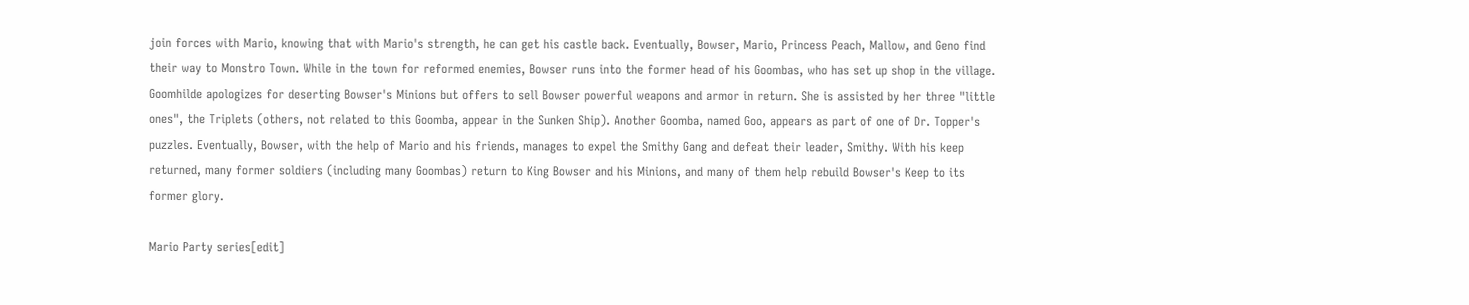join forces with Mario, knowing that with Mario's strength, he can get his castle back. Eventually, Bowser, Mario, Princess Peach, Mallow, and Geno find their way to Monstro Town. While in the town for reformed enemies, Bowser runs into the former head of his Goombas, who has set up shop in the village. Goomhilde apologizes for deserting Bowser's Minions but offers to sell Bowser powerful weapons and armor in return. She is assisted by her three "little ones", the Triplets (others, not related to this Goomba, appear in the Sunken Ship). Another Goomba, named Goo, appears as part of one of Dr. Topper's puzzles. Eventually, Bowser, with the help of Mario and his friends, manages to expel the Smithy Gang and defeat their leader, Smithy. With his keep returned, many former soldiers (including many Goombas) return to King Bowser and his Minions, and many of them help rebuild Bowser's Keep to its former glory.

Mario Party series[edit]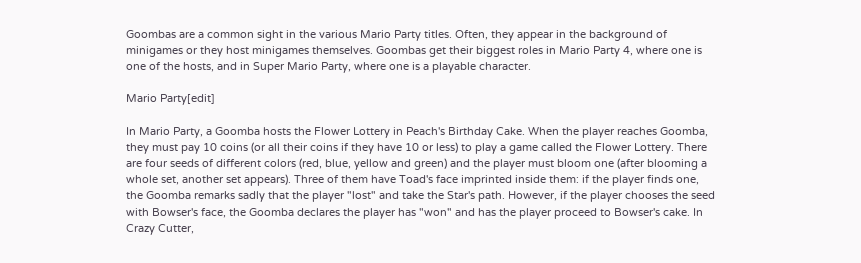Goombas are a common sight in the various Mario Party titles. Often, they appear in the background of minigames or they host minigames themselves. Goombas get their biggest roles in Mario Party 4, where one is one of the hosts, and in Super Mario Party, where one is a playable character.

Mario Party[edit]

In Mario Party, a Goomba hosts the Flower Lottery in Peach's Birthday Cake. When the player reaches Goomba, they must pay 10 coins (or all their coins if they have 10 or less) to play a game called the Flower Lottery. There are four seeds of different colors (red, blue, yellow and green) and the player must bloom one (after blooming a whole set, another set appears). Three of them have Toad's face imprinted inside them: if the player finds one, the Goomba remarks sadly that the player "lost" and take the Star's path. However, if the player chooses the seed with Bowser's face, the Goomba declares the player has "won" and has the player proceed to Bowser's cake. In Crazy Cutter,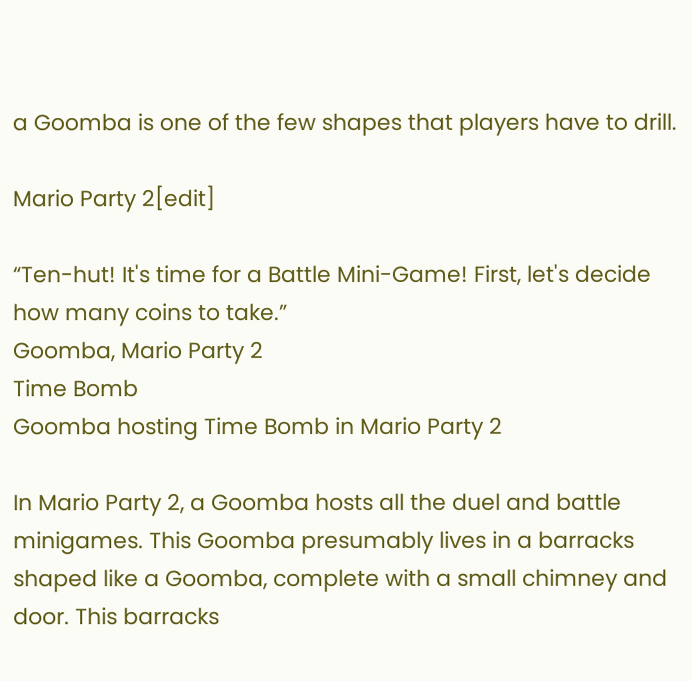a Goomba is one of the few shapes that players have to drill.

Mario Party 2[edit]

“Ten-hut! It's time for a Battle Mini-Game! First, let's decide how many coins to take.”
Goomba, Mario Party 2
Time Bomb
Goomba hosting Time Bomb in Mario Party 2

In Mario Party 2, a Goomba hosts all the duel and battle minigames. This Goomba presumably lives in a barracks shaped like a Goomba, complete with a small chimney and door. This barracks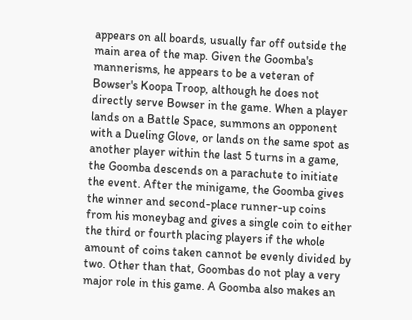appears on all boards, usually far off outside the main area of the map. Given the Goomba's mannerisms, he appears to be a veteran of Bowser's Koopa Troop, although he does not directly serve Bowser in the game. When a player lands on a Battle Space, summons an opponent with a Dueling Glove, or lands on the same spot as another player within the last 5 turns in a game, the Goomba descends on a parachute to initiate the event. After the minigame, the Goomba gives the winner and second-place runner-up coins from his moneybag and gives a single coin to either the third or fourth placing players if the whole amount of coins taken cannot be evenly divided by two. Other than that, Goombas do not play a very major role in this game. A Goomba also makes an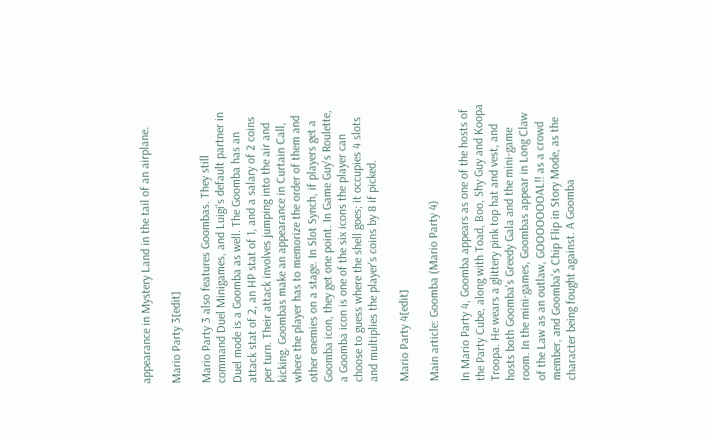appearance in Mystery Land in the tail of an airplane.

Mario Party 3[edit]

Mario Party 3 also features Goombas. They still command Duel Minigames, and Luigi's default partner in Duel mode is a Goomba as well. The Goomba has an attack stat of 2, an HP stat of 1, and a salary of 2 coins per turn. Their attack involves jumping into the air and kicking. Goombas make an appearance in Curtain Call, where the player has to memorize the order of them and other enemies on a stage. In Slot Synch, if players get a Goomba icon, they get one point. In Game Guy's Roulette, a Goomba icon is one of the six icons the player can choose to guess where the shell goes; it occupies 4 slots and multiplies the player's coins by 8 if picked.

Mario Party 4[edit]

Main article: Goomba (Mario Party 4)

In Mario Party 4, Goomba appears as one of the hosts of the Party Cube, along with Toad, Boo, Shy Guy and Koopa Troopa. He wears a glittery pink top hat and vest, and hosts both Goomba's Greedy Gala and the mini-game room. In the mini-games, Goombas appear in Long Claw of the Law as an outlaw, GOOOOOOOAL!! as a crowd member, and Goomba's Chip Flip in Story Mode, as the character being fought against. A Goomba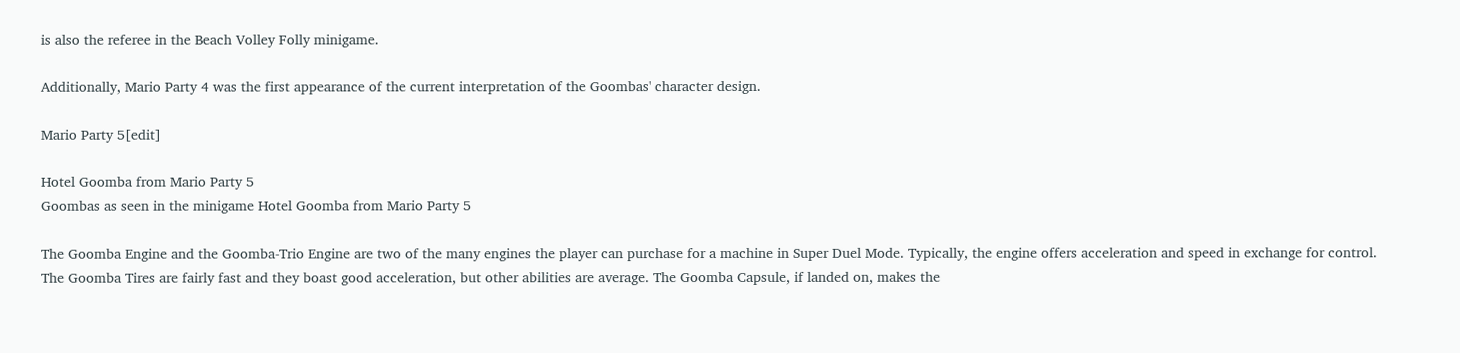is also the referee in the Beach Volley Folly minigame.

Additionally, Mario Party 4 was the first appearance of the current interpretation of the Goombas' character design.

Mario Party 5[edit]

Hotel Goomba from Mario Party 5
Goombas as seen in the minigame Hotel Goomba from Mario Party 5

The Goomba Engine and the Goomba-Trio Engine are two of the many engines the player can purchase for a machine in Super Duel Mode. Typically, the engine offers acceleration and speed in exchange for control. The Goomba Tires are fairly fast and they boast good acceleration, but other abilities are average. The Goomba Capsule, if landed on, makes the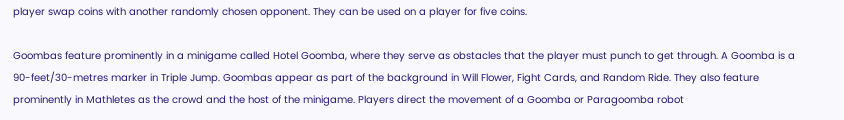player swap coins with another randomly chosen opponent. They can be used on a player for five coins.

Goombas feature prominently in a minigame called Hotel Goomba, where they serve as obstacles that the player must punch to get through. A Goomba is a 90-feet/30-metres marker in Triple Jump. Goombas appear as part of the background in Will Flower, Fight Cards, and Random Ride. They also feature prominently in Mathletes as the crowd and the host of the minigame. Players direct the movement of a Goomba or Paragoomba robot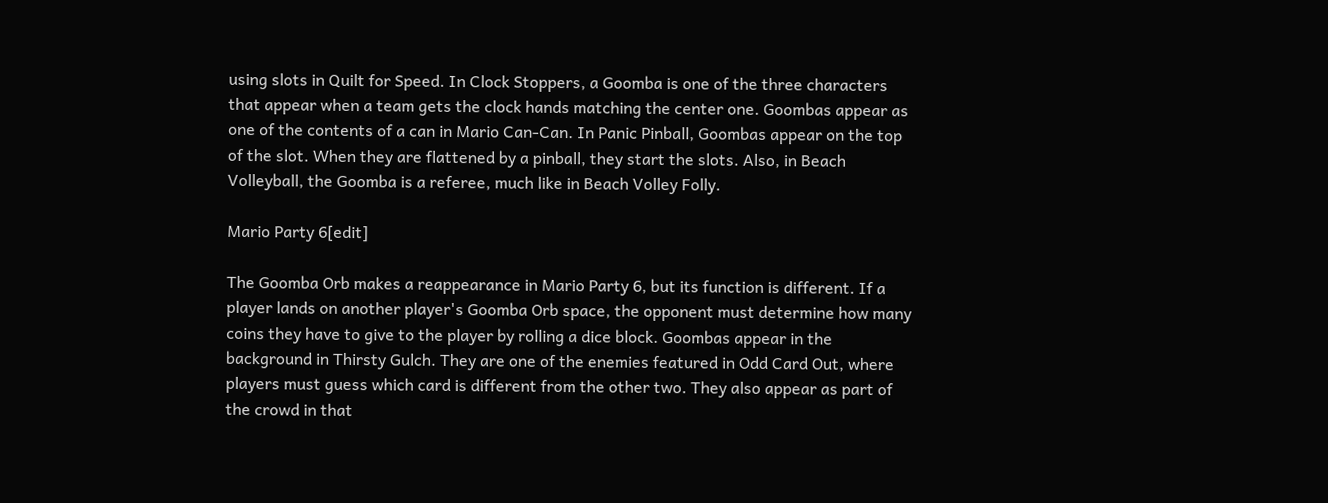using slots in Quilt for Speed. In Clock Stoppers, a Goomba is one of the three characters that appear when a team gets the clock hands matching the center one. Goombas appear as one of the contents of a can in Mario Can-Can. In Panic Pinball, Goombas appear on the top of the slot. When they are flattened by a pinball, they start the slots. Also, in Beach Volleyball, the Goomba is a referee, much like in Beach Volley Folly.

Mario Party 6[edit]

The Goomba Orb makes a reappearance in Mario Party 6, but its function is different. If a player lands on another player's Goomba Orb space, the opponent must determine how many coins they have to give to the player by rolling a dice block. Goombas appear in the background in Thirsty Gulch. They are one of the enemies featured in Odd Card Out, where players must guess which card is different from the other two. They also appear as part of the crowd in that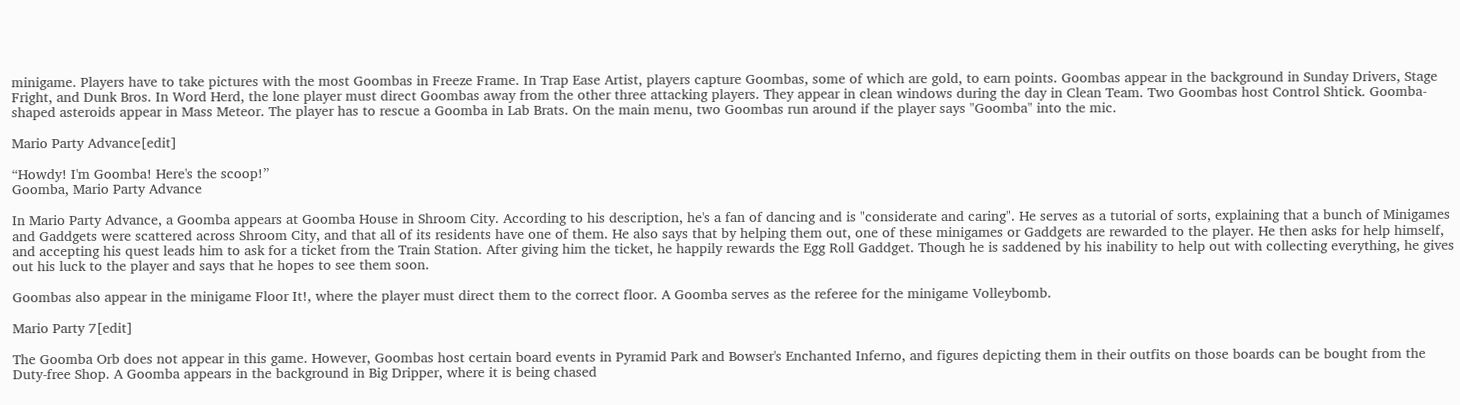minigame. Players have to take pictures with the most Goombas in Freeze Frame. In Trap Ease Artist, players capture Goombas, some of which are gold, to earn points. Goombas appear in the background in Sunday Drivers, Stage Fright, and Dunk Bros. In Word Herd, the lone player must direct Goombas away from the other three attacking players. They appear in clean windows during the day in Clean Team. Two Goombas host Control Shtick. Goomba-shaped asteroids appear in Mass Meteor. The player has to rescue a Goomba in Lab Brats. On the main menu, two Goombas run around if the player says "Goomba" into the mic.

Mario Party Advance[edit]

“Howdy! I'm Goomba! Here's the scoop!”
Goomba, Mario Party Advance

In Mario Party Advance, a Goomba appears at Goomba House in Shroom City. According to his description, he's a fan of dancing and is "considerate and caring". He serves as a tutorial of sorts, explaining that a bunch of Minigames and Gaddgets were scattered across Shroom City, and that all of its residents have one of them. He also says that by helping them out, one of these minigames or Gaddgets are rewarded to the player. He then asks for help himself, and accepting his quest leads him to ask for a ticket from the Train Station. After giving him the ticket, he happily rewards the Egg Roll Gaddget. Though he is saddened by his inability to help out with collecting everything, he gives out his luck to the player and says that he hopes to see them soon.

Goombas also appear in the minigame Floor It!, where the player must direct them to the correct floor. A Goomba serves as the referee for the minigame Volleybomb.

Mario Party 7[edit]

The Goomba Orb does not appear in this game. However, Goombas host certain board events in Pyramid Park and Bowser's Enchanted Inferno, and figures depicting them in their outfits on those boards can be bought from the Duty-free Shop. A Goomba appears in the background in Big Dripper, where it is being chased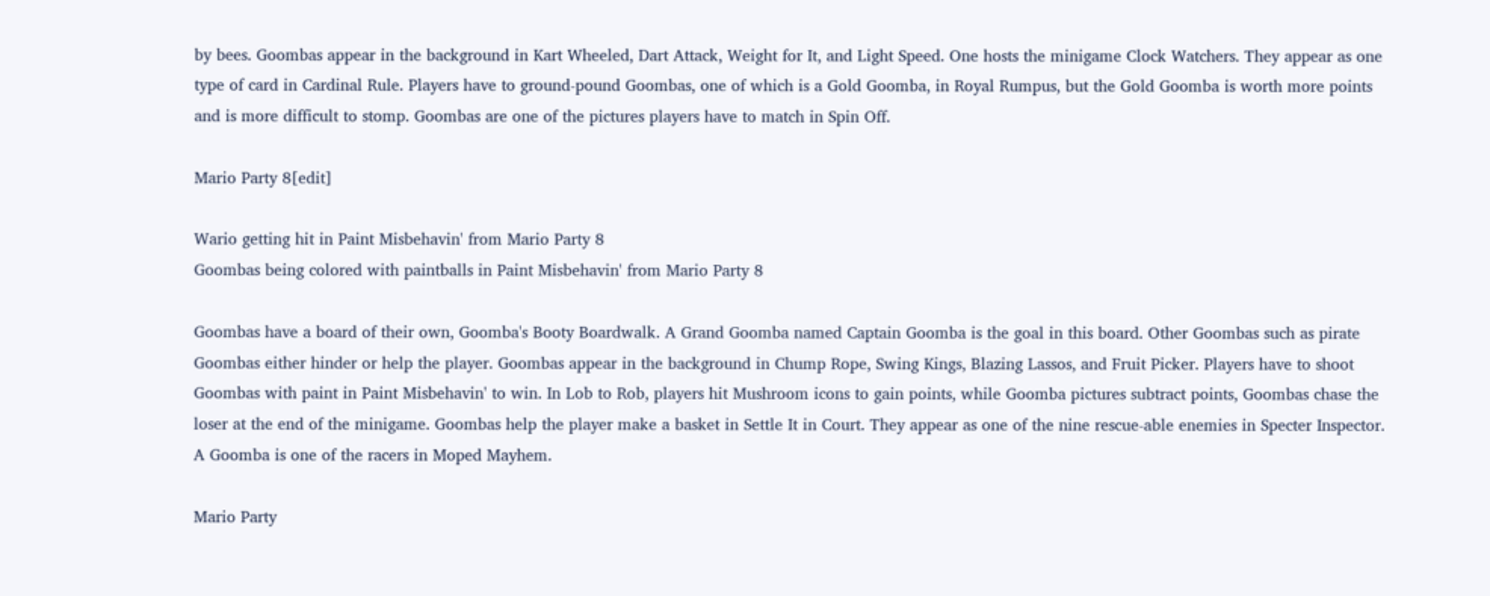by bees. Goombas appear in the background in Kart Wheeled, Dart Attack, Weight for It, and Light Speed. One hosts the minigame Clock Watchers. They appear as one type of card in Cardinal Rule. Players have to ground-pound Goombas, one of which is a Gold Goomba, in Royal Rumpus, but the Gold Goomba is worth more points and is more difficult to stomp. Goombas are one of the pictures players have to match in Spin Off.

Mario Party 8[edit]

Wario getting hit in Paint Misbehavin' from Mario Party 8
Goombas being colored with paintballs in Paint Misbehavin' from Mario Party 8

Goombas have a board of their own, Goomba's Booty Boardwalk. A Grand Goomba named Captain Goomba is the goal in this board. Other Goombas such as pirate Goombas either hinder or help the player. Goombas appear in the background in Chump Rope, Swing Kings, Blazing Lassos, and Fruit Picker. Players have to shoot Goombas with paint in Paint Misbehavin' to win. In Lob to Rob, players hit Mushroom icons to gain points, while Goomba pictures subtract points, Goombas chase the loser at the end of the minigame. Goombas help the player make a basket in Settle It in Court. They appear as one of the nine rescue-able enemies in Specter Inspector. A Goomba is one of the racers in Moped Mayhem.

Mario Party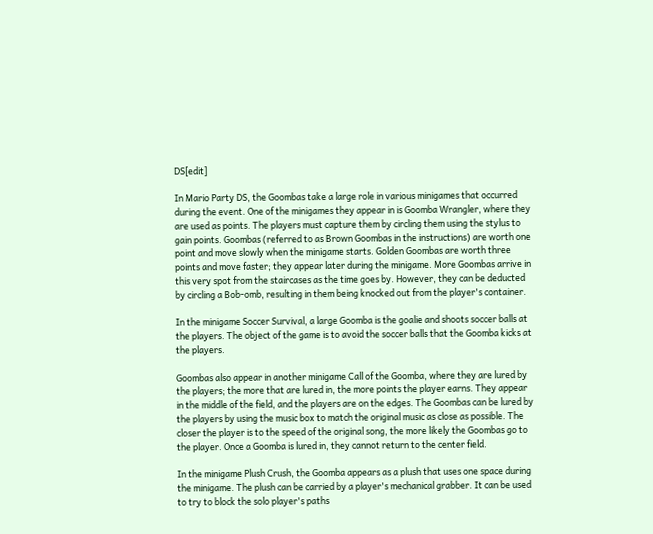DS[edit]

In Mario Party DS, the Goombas take a large role in various minigames that occurred during the event. One of the minigames they appear in is Goomba Wrangler, where they are used as points. The players must capture them by circling them using the stylus to gain points. Goombas (referred to as Brown Goombas in the instructions) are worth one point and move slowly when the minigame starts. Golden Goombas are worth three points and move faster; they appear later during the minigame. More Goombas arrive in this very spot from the staircases as the time goes by. However, they can be deducted by circling a Bob-omb, resulting in them being knocked out from the player's container.

In the minigame Soccer Survival, a large Goomba is the goalie and shoots soccer balls at the players. The object of the game is to avoid the soccer balls that the Goomba kicks at the players.

Goombas also appear in another minigame Call of the Goomba, where they are lured by the players; the more that are lured in, the more points the player earns. They appear in the middle of the field, and the players are on the edges. The Goombas can be lured by the players by using the music box to match the original music as close as possible. The closer the player is to the speed of the original song, the more likely the Goombas go to the player. Once a Goomba is lured in, they cannot return to the center field.

In the minigame Plush Crush, the Goomba appears as a plush that uses one space during the minigame. The plush can be carried by a player's mechanical grabber. It can be used to try to block the solo player's paths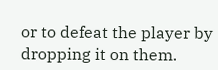or to defeat the player by dropping it on them.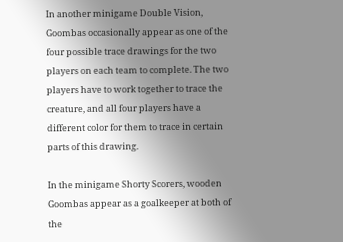In another minigame Double Vision, Goombas occasionally appear as one of the four possible trace drawings for the two players on each team to complete. The two players have to work together to trace the creature, and all four players have a different color for them to trace in certain parts of this drawing.

In the minigame Shorty Scorers, wooden Goombas appear as a goalkeeper at both of the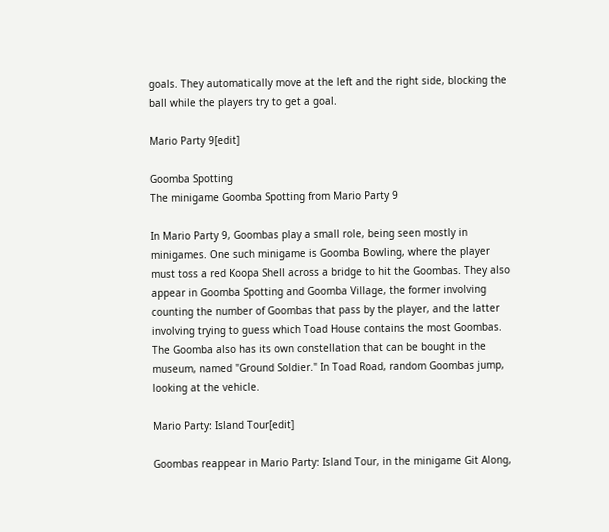goals. They automatically move at the left and the right side, blocking the ball while the players try to get a goal.

Mario Party 9[edit]

Goomba Spotting
The minigame Goomba Spotting from Mario Party 9

In Mario Party 9, Goombas play a small role, being seen mostly in minigames. One such minigame is Goomba Bowling, where the player must toss a red Koopa Shell across a bridge to hit the Goombas. They also appear in Goomba Spotting and Goomba Village, the former involving counting the number of Goombas that pass by the player, and the latter involving trying to guess which Toad House contains the most Goombas. The Goomba also has its own constellation that can be bought in the museum, named "Ground Soldier." In Toad Road, random Goombas jump, looking at the vehicle.

Mario Party: Island Tour[edit]

Goombas reappear in Mario Party: Island Tour, in the minigame Git Along,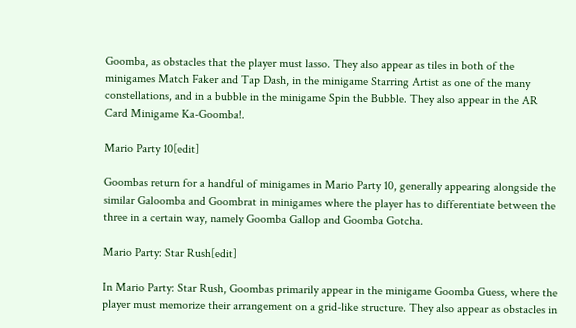Goomba, as obstacles that the player must lasso. They also appear as tiles in both of the minigames Match Faker and Tap Dash, in the minigame Starring Artist as one of the many constellations, and in a bubble in the minigame Spin the Bubble. They also appear in the AR Card Minigame Ka-Goomba!.

Mario Party 10[edit]

Goombas return for a handful of minigames in Mario Party 10, generally appearing alongside the similar Galoomba and Goombrat in minigames where the player has to differentiate between the three in a certain way, namely Goomba Gallop and Goomba Gotcha.

Mario Party: Star Rush[edit]

In Mario Party: Star Rush, Goombas primarily appear in the minigame Goomba Guess, where the player must memorize their arrangement on a grid-like structure. They also appear as obstacles in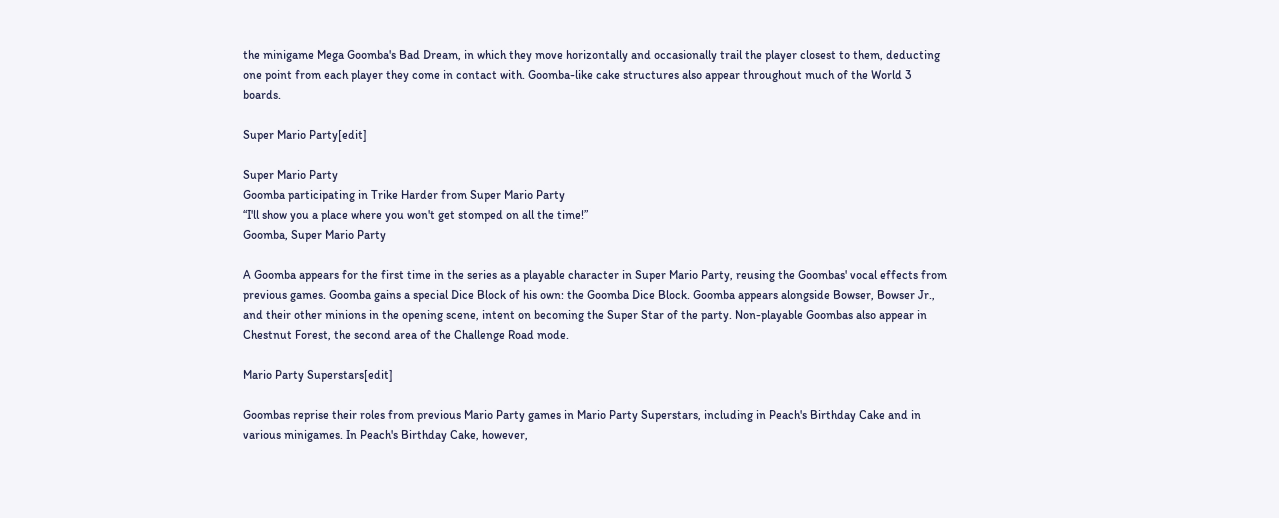the minigame Mega Goomba's Bad Dream, in which they move horizontally and occasionally trail the player closest to them, deducting one point from each player they come in contact with. Goomba-like cake structures also appear throughout much of the World 3 boards.

Super Mario Party[edit]

Super Mario Party
Goomba participating in Trike Harder from Super Mario Party
“I'll show you a place where you won't get stomped on all the time!”
Goomba, Super Mario Party

A Goomba appears for the first time in the series as a playable character in Super Mario Party, reusing the Goombas' vocal effects from previous games. Goomba gains a special Dice Block of his own: the Goomba Dice Block. Goomba appears alongside Bowser, Bowser Jr., and their other minions in the opening scene, intent on becoming the Super Star of the party. Non-playable Goombas also appear in Chestnut Forest, the second area of the Challenge Road mode.

Mario Party Superstars[edit]

Goombas reprise their roles from previous Mario Party games in Mario Party Superstars, including in Peach's Birthday Cake and in various minigames. In Peach's Birthday Cake, however,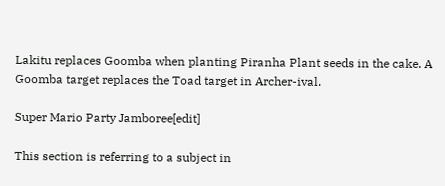Lakitu replaces Goomba when planting Piranha Plant seeds in the cake. A Goomba target replaces the Toad target in Archer-ival.

Super Mario Party Jamboree[edit]

This section is referring to a subject in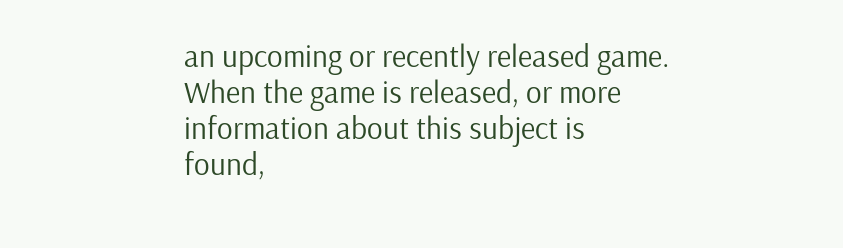an upcoming or recently released game. When the game is released, or more information about this subject is found,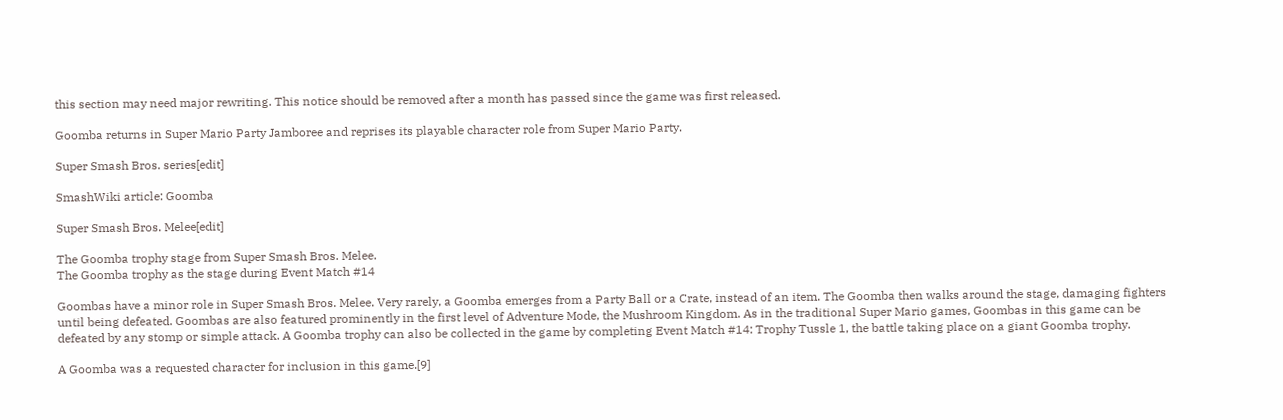this section may need major rewriting. This notice should be removed after a month has passed since the game was first released.

Goomba returns in Super Mario Party Jamboree and reprises its playable character role from Super Mario Party.

Super Smash Bros. series[edit]

SmashWiki article: Goomba

Super Smash Bros. Melee[edit]

The Goomba trophy stage from Super Smash Bros. Melee.
The Goomba trophy as the stage during Event Match #14

Goombas have a minor role in Super Smash Bros. Melee. Very rarely, a Goomba emerges from a Party Ball or a Crate, instead of an item. The Goomba then walks around the stage, damaging fighters until being defeated. Goombas are also featured prominently in the first level of Adventure Mode, the Mushroom Kingdom. As in the traditional Super Mario games, Goombas in this game can be defeated by any stomp or simple attack. A Goomba trophy can also be collected in the game by completing Event Match #14: Trophy Tussle 1, the battle taking place on a giant Goomba trophy.

A Goomba was a requested character for inclusion in this game.[9]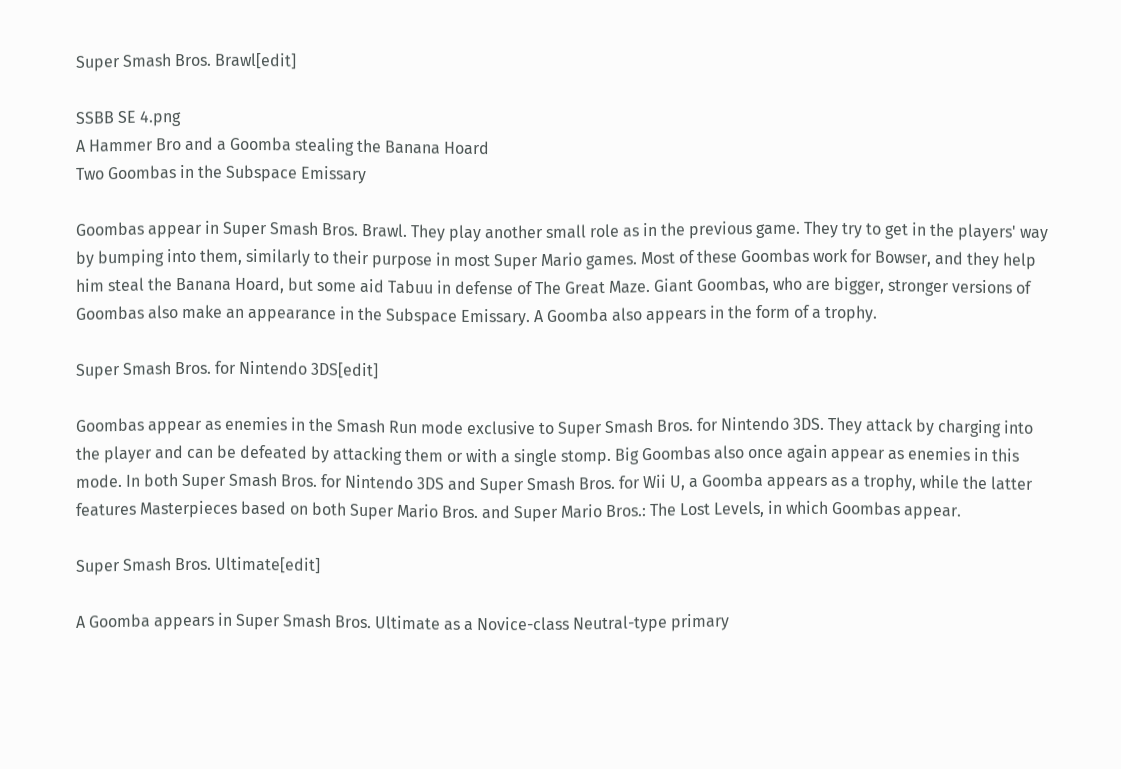Super Smash Bros. Brawl[edit]

SSBB SE 4.png
A Hammer Bro and a Goomba stealing the Banana Hoard
Two Goombas in the Subspace Emissary

Goombas appear in Super Smash Bros. Brawl. They play another small role as in the previous game. They try to get in the players' way by bumping into them, similarly to their purpose in most Super Mario games. Most of these Goombas work for Bowser, and they help him steal the Banana Hoard, but some aid Tabuu in defense of The Great Maze. Giant Goombas, who are bigger, stronger versions of Goombas also make an appearance in the Subspace Emissary. A Goomba also appears in the form of a trophy.

Super Smash Bros. for Nintendo 3DS[edit]

Goombas appear as enemies in the Smash Run mode exclusive to Super Smash Bros. for Nintendo 3DS. They attack by charging into the player and can be defeated by attacking them or with a single stomp. Big Goombas also once again appear as enemies in this mode. In both Super Smash Bros. for Nintendo 3DS and Super Smash Bros. for Wii U, a Goomba appears as a trophy, while the latter features Masterpieces based on both Super Mario Bros. and Super Mario Bros.: The Lost Levels, in which Goombas appear.

Super Smash Bros. Ultimate[edit]

A Goomba appears in Super Smash Bros. Ultimate as a Novice-class Neutral-type primary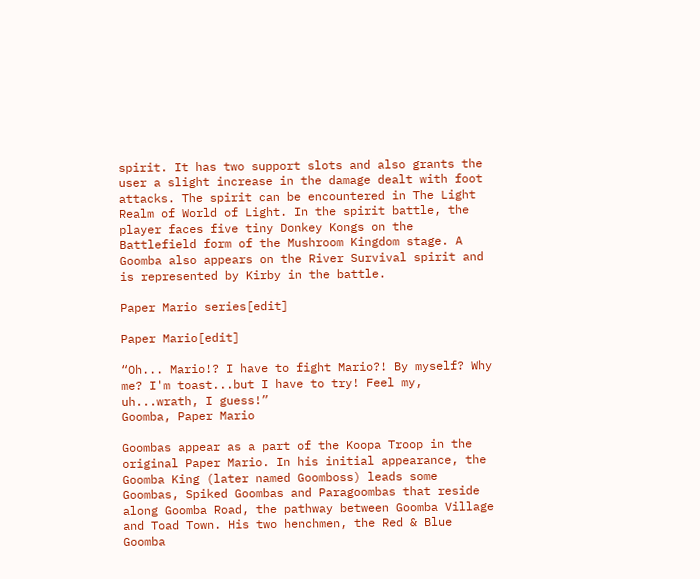spirit. It has two support slots and also grants the user a slight increase in the damage dealt with foot attacks. The spirit can be encountered in The Light Realm of World of Light. In the spirit battle, the player faces five tiny Donkey Kongs on the Battlefield form of the Mushroom Kingdom stage. A Goomba also appears on the River Survival spirit and is represented by Kirby in the battle.

Paper Mario series[edit]

Paper Mario[edit]

“Oh... Mario!? I have to fight Mario?! By myself? Why me? I'm toast...but I have to try! Feel my, uh...wrath, I guess!”
Goomba, Paper Mario

Goombas appear as a part of the Koopa Troop in the original Paper Mario. In his initial appearance, the Goomba King (later named Goomboss) leads some Goombas, Spiked Goombas and Paragoombas that reside along Goomba Road, the pathway between Goomba Village and Toad Town. His two henchmen, the Red & Blue Goomba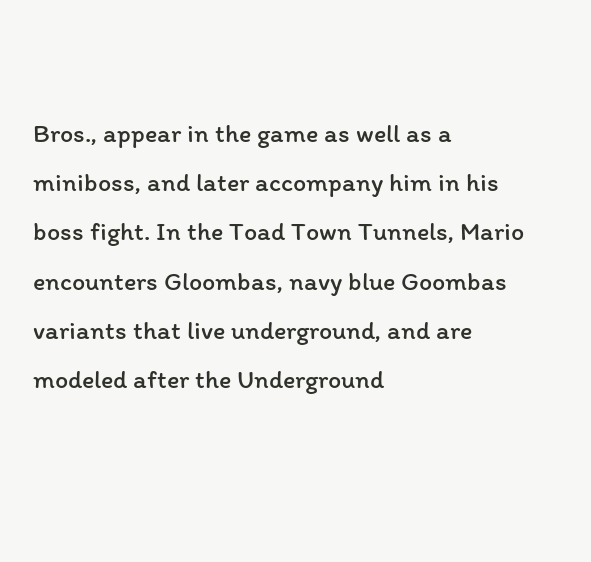Bros., appear in the game as well as a miniboss, and later accompany him in his boss fight. In the Toad Town Tunnels, Mario encounters Gloombas, navy blue Goombas variants that live underground, and are modeled after the Underground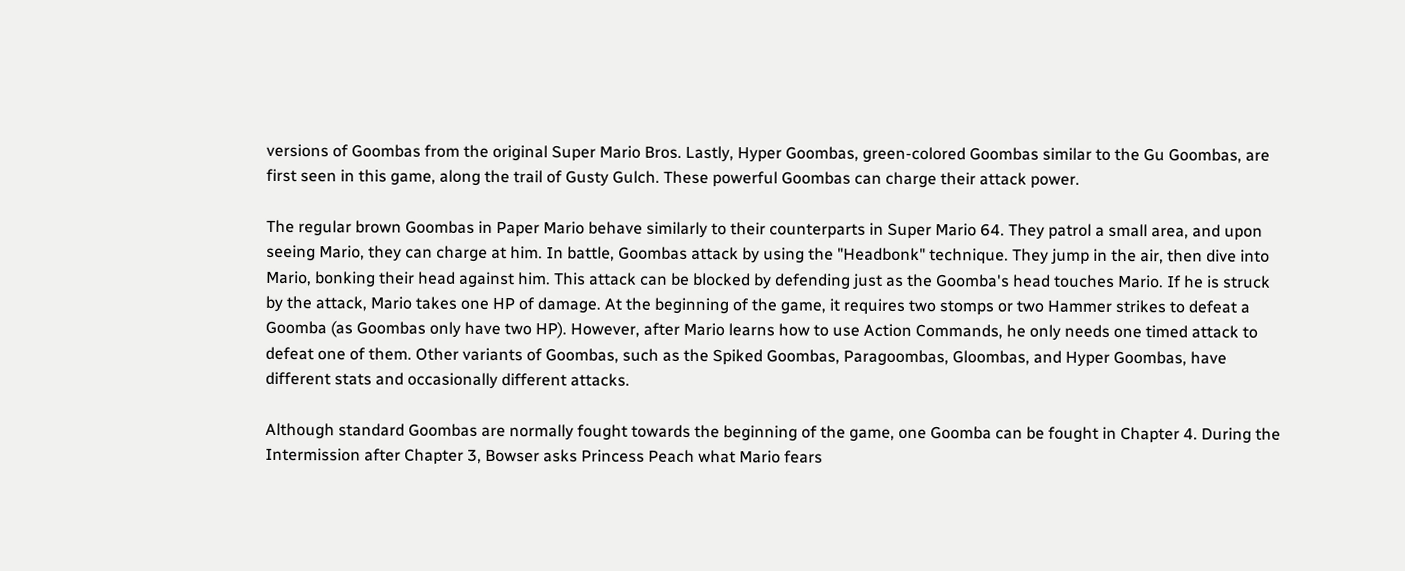versions of Goombas from the original Super Mario Bros. Lastly, Hyper Goombas, green-colored Goombas similar to the Gu Goombas, are first seen in this game, along the trail of Gusty Gulch. These powerful Goombas can charge their attack power.

The regular brown Goombas in Paper Mario behave similarly to their counterparts in Super Mario 64. They patrol a small area, and upon seeing Mario, they can charge at him. In battle, Goombas attack by using the "Headbonk" technique. They jump in the air, then dive into Mario, bonking their head against him. This attack can be blocked by defending just as the Goomba's head touches Mario. If he is struck by the attack, Mario takes one HP of damage. At the beginning of the game, it requires two stomps or two Hammer strikes to defeat a Goomba (as Goombas only have two HP). However, after Mario learns how to use Action Commands, he only needs one timed attack to defeat one of them. Other variants of Goombas, such as the Spiked Goombas, Paragoombas, Gloombas, and Hyper Goombas, have different stats and occasionally different attacks.

Although standard Goombas are normally fought towards the beginning of the game, one Goomba can be fought in Chapter 4. During the Intermission after Chapter 3, Bowser asks Princess Peach what Mario fears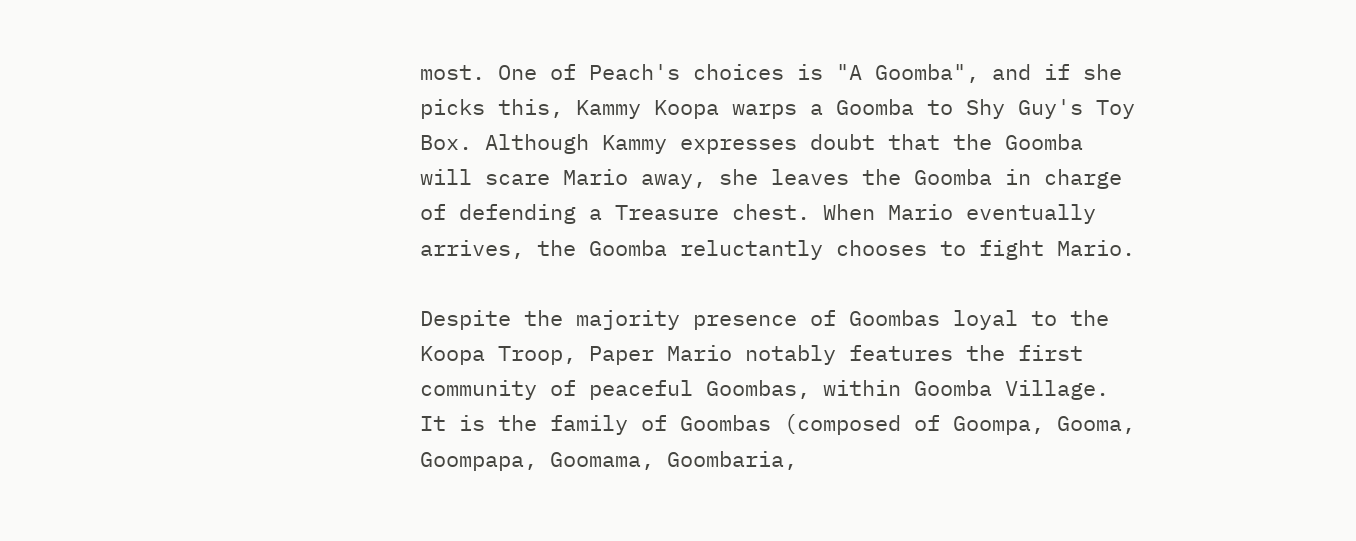most. One of Peach's choices is "A Goomba", and if she picks this, Kammy Koopa warps a Goomba to Shy Guy's Toy Box. Although Kammy expresses doubt that the Goomba will scare Mario away, she leaves the Goomba in charge of defending a Treasure chest. When Mario eventually arrives, the Goomba reluctantly chooses to fight Mario.

Despite the majority presence of Goombas loyal to the Koopa Troop, Paper Mario notably features the first community of peaceful Goombas, within Goomba Village. It is the family of Goombas (composed of Goompa, Gooma, Goompapa, Goomama, Goombaria,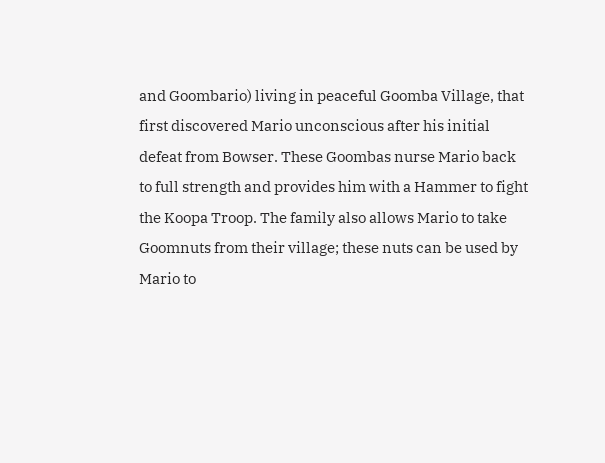and Goombario) living in peaceful Goomba Village, that first discovered Mario unconscious after his initial defeat from Bowser. These Goombas nurse Mario back to full strength and provides him with a Hammer to fight the Koopa Troop. The family also allows Mario to take Goomnuts from their village; these nuts can be used by Mario to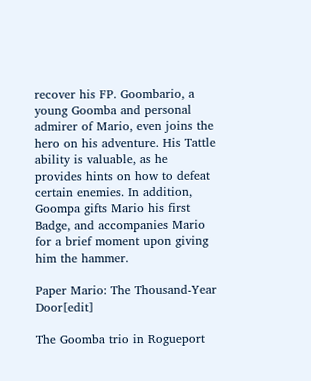recover his FP. Goombario, a young Goomba and personal admirer of Mario, even joins the hero on his adventure. His Tattle ability is valuable, as he provides hints on how to defeat certain enemies. In addition, Goompa gifts Mario his first Badge, and accompanies Mario for a brief moment upon giving him the hammer.

Paper Mario: The Thousand-Year Door[edit]

The Goomba trio in Rogueport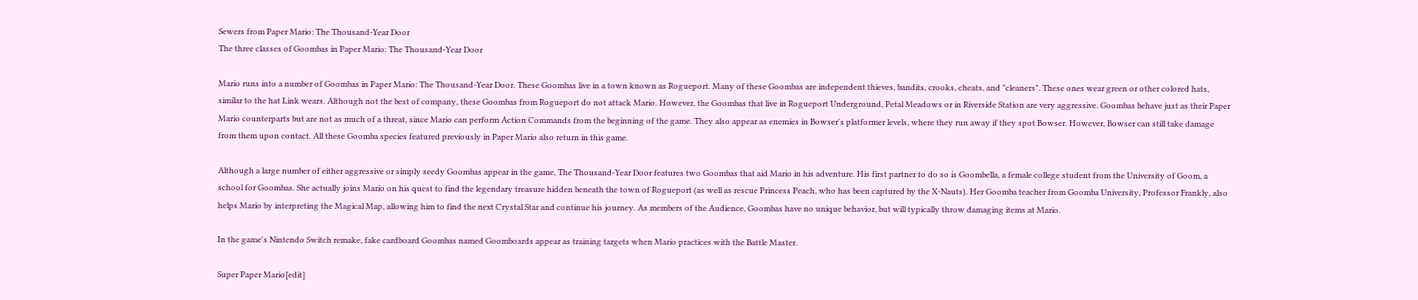Sewers from Paper Mario: The Thousand-Year Door
The three classes of Goombas in Paper Mario: The Thousand-Year Door

Mario runs into a number of Goombas in Paper Mario: The Thousand-Year Door. These Goombas live in a town known as Rogueport. Many of these Goombas are independent thieves, bandits, crooks, cheats, and "cleaners". These ones wear green or other colored hats, similar to the hat Link wears. Although not the best of company, these Goombas from Rogueport do not attack Mario. However, the Goombas that live in Rogueport Underground, Petal Meadows or in Riverside Station are very aggressive. Goombas behave just as their Paper Mario counterparts but are not as much of a threat, since Mario can perform Action Commands from the beginning of the game. They also appear as enemies in Bowser's platformer levels, where they run away if they spot Bowser. However, Bowser can still take damage from them upon contact. All these Goomba species featured previously in Paper Mario also return in this game.

Although a large number of either aggressive or simply seedy Goombas appear in the game, The Thousand-Year Door features two Goombas that aid Mario in his adventure. His first partner to do so is Goombella, a female college student from the University of Goom, a school for Goombas. She actually joins Mario on his quest to find the legendary treasure hidden beneath the town of Rogueport (as well as rescue Princess Peach, who has been captured by the X-Nauts). Her Goomba teacher from Goomba University, Professor Frankly, also helps Mario by interpreting the Magical Map, allowing him to find the next Crystal Star and continue his journey. As members of the Audience, Goombas have no unique behavior, but will typically throw damaging items at Mario.

In the game's Nintendo Switch remake, fake cardboard Goombas named Goomboards appear as training targets when Mario practices with the Battle Master.

Super Paper Mario[edit]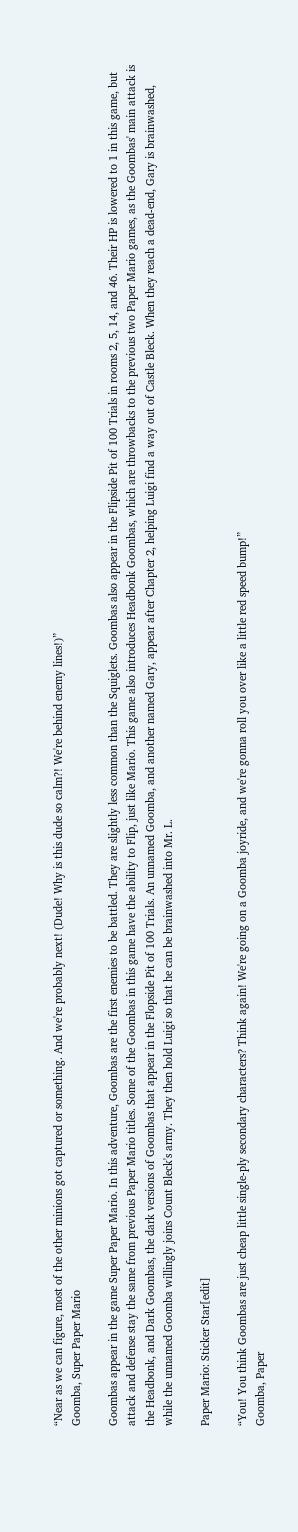“Near as we can figure, most of the other minions got captured or something. And we're probably next! (Dude! Why is this dude so calm?! We're behind enemy lines!)”
Goomba, Super Paper Mario

Goombas appear in the game Super Paper Mario. In this adventure, Goombas are the first enemies to be battled. They are slightly less common than the Squiglets. Goombas also appear in the Flipside Pit of 100 Trials in rooms 2, 5, 14, and 46. Their HP is lowered to 1 in this game, but attack and defense stay the same from previous Paper Mario titles. Some of the Goombas in this game have the ability to Flip, just like Mario. This game also introduces Headbonk Goombas, which are throwbacks to the previous two Paper Mario games, as the Goombas' main attack is the Headbonk, and Dark Goombas, the dark versions of Goombas that appear in the Flopside Pit of 100 Trials. An unnamed Goomba, and another named Gary, appear after Chapter 2, helping Luigi find a way out of Castle Bleck. When they reach a dead-end, Gary is brainwashed, while the unnamed Goomba willingly joins Count Bleck's army. They then hold Luigi so that he can be brainwashed into Mr. L.

Paper Mario: Sticker Star[edit]

“You! You think Goombas are just cheap little single-ply secondary characters? Think again! We're going on a Goomba joyride, and we're gonna roll you over like a little red speed bump!”
Goomba, Paper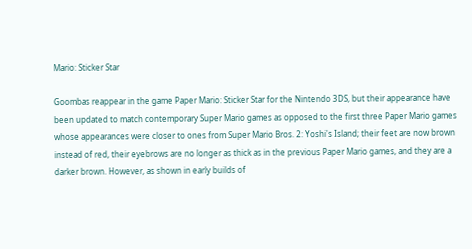Mario: Sticker Star

Goombas reappear in the game Paper Mario: Sticker Star for the Nintendo 3DS, but their appearance have been updated to match contemporary Super Mario games as opposed to the first three Paper Mario games whose appearances were closer to ones from Super Mario Bros. 2: Yoshi's Island; their feet are now brown instead of red, their eyebrows are no longer as thick as in the previous Paper Mario games, and they are a darker brown. However, as shown in early builds of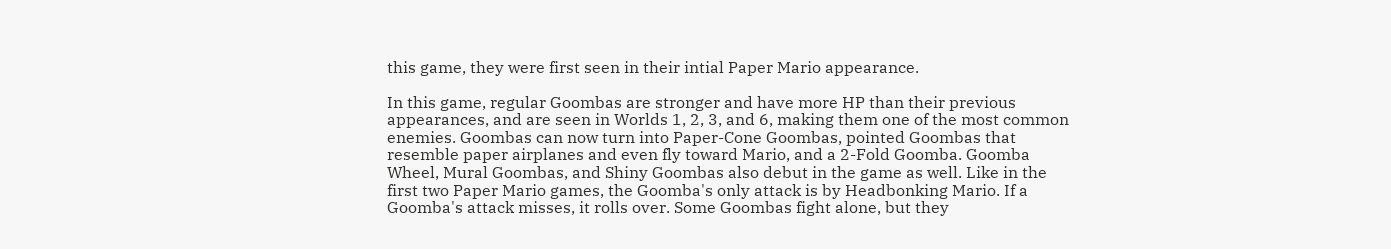this game, they were first seen in their intial Paper Mario appearance.

In this game, regular Goombas are stronger and have more HP than their previous appearances, and are seen in Worlds 1, 2, 3, and 6, making them one of the most common enemies. Goombas can now turn into Paper-Cone Goombas, pointed Goombas that resemble paper airplanes and even fly toward Mario, and a 2-Fold Goomba. Goomba Wheel, Mural Goombas, and Shiny Goombas also debut in the game as well. Like in the first two Paper Mario games, the Goomba's only attack is by Headbonking Mario. If a Goomba's attack misses, it rolls over. Some Goombas fight alone, but they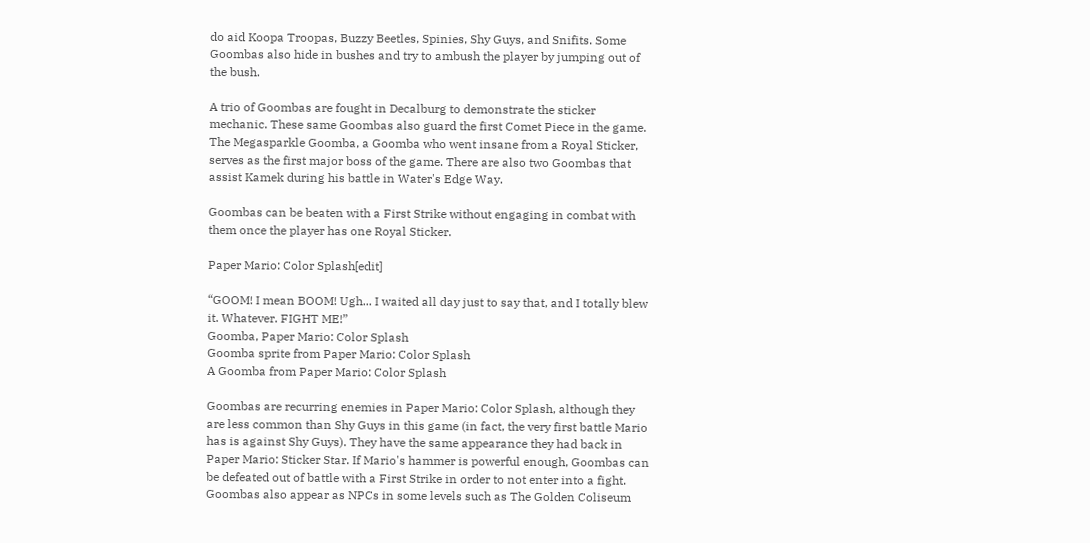do aid Koopa Troopas, Buzzy Beetles, Spinies, Shy Guys, and Snifits. Some Goombas also hide in bushes and try to ambush the player by jumping out of the bush.

A trio of Goombas are fought in Decalburg to demonstrate the sticker mechanic. These same Goombas also guard the first Comet Piece in the game. The Megasparkle Goomba, a Goomba who went insane from a Royal Sticker, serves as the first major boss of the game. There are also two Goombas that assist Kamek during his battle in Water's Edge Way.

Goombas can be beaten with a First Strike without engaging in combat with them once the player has one Royal Sticker.

Paper Mario: Color Splash[edit]

“GOOM! I mean BOOM! Ugh... I waited all day just to say that, and I totally blew it. Whatever. FIGHT ME!”
Goomba, Paper Mario: Color Splash
Goomba sprite from Paper Mario: Color Splash
A Goomba from Paper Mario: Color Splash

Goombas are recurring enemies in Paper Mario: Color Splash, although they are less common than Shy Guys in this game (in fact, the very first battle Mario has is against Shy Guys). They have the same appearance they had back in Paper Mario: Sticker Star. If Mario's hammer is powerful enough, Goombas can be defeated out of battle with a First Strike in order to not enter into a fight. Goombas also appear as NPCs in some levels such as The Golden Coliseum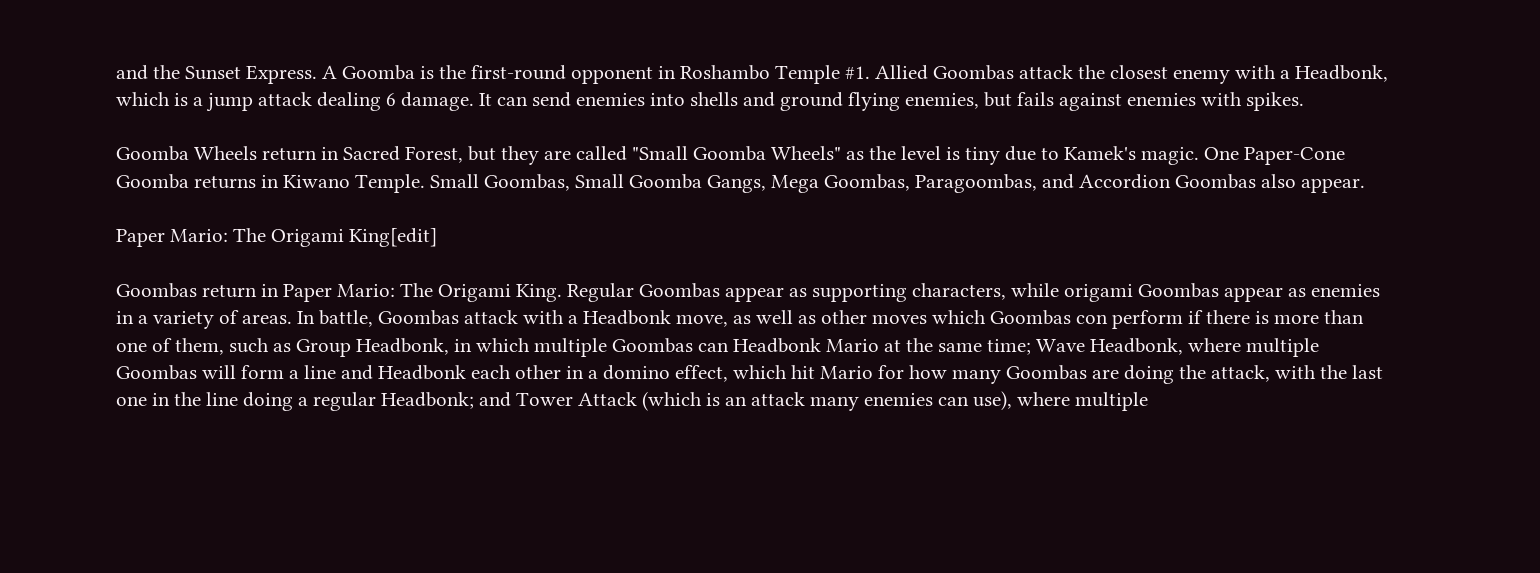and the Sunset Express. A Goomba is the first-round opponent in Roshambo Temple #1. Allied Goombas attack the closest enemy with a Headbonk, which is a jump attack dealing 6 damage. It can send enemies into shells and ground flying enemies, but fails against enemies with spikes.

Goomba Wheels return in Sacred Forest, but they are called "Small Goomba Wheels" as the level is tiny due to Kamek's magic. One Paper-Cone Goomba returns in Kiwano Temple. Small Goombas, Small Goomba Gangs, Mega Goombas, Paragoombas, and Accordion Goombas also appear.

Paper Mario: The Origami King[edit]

Goombas return in Paper Mario: The Origami King. Regular Goombas appear as supporting characters, while origami Goombas appear as enemies in a variety of areas. In battle, Goombas attack with a Headbonk move, as well as other moves which Goombas con perform if there is more than one of them, such as Group Headbonk, in which multiple Goombas can Headbonk Mario at the same time; Wave Headbonk, where multiple Goombas will form a line and Headbonk each other in a domino effect, which hit Mario for how many Goombas are doing the attack, with the last one in the line doing a regular Headbonk; and Tower Attack (which is an attack many enemies can use), where multiple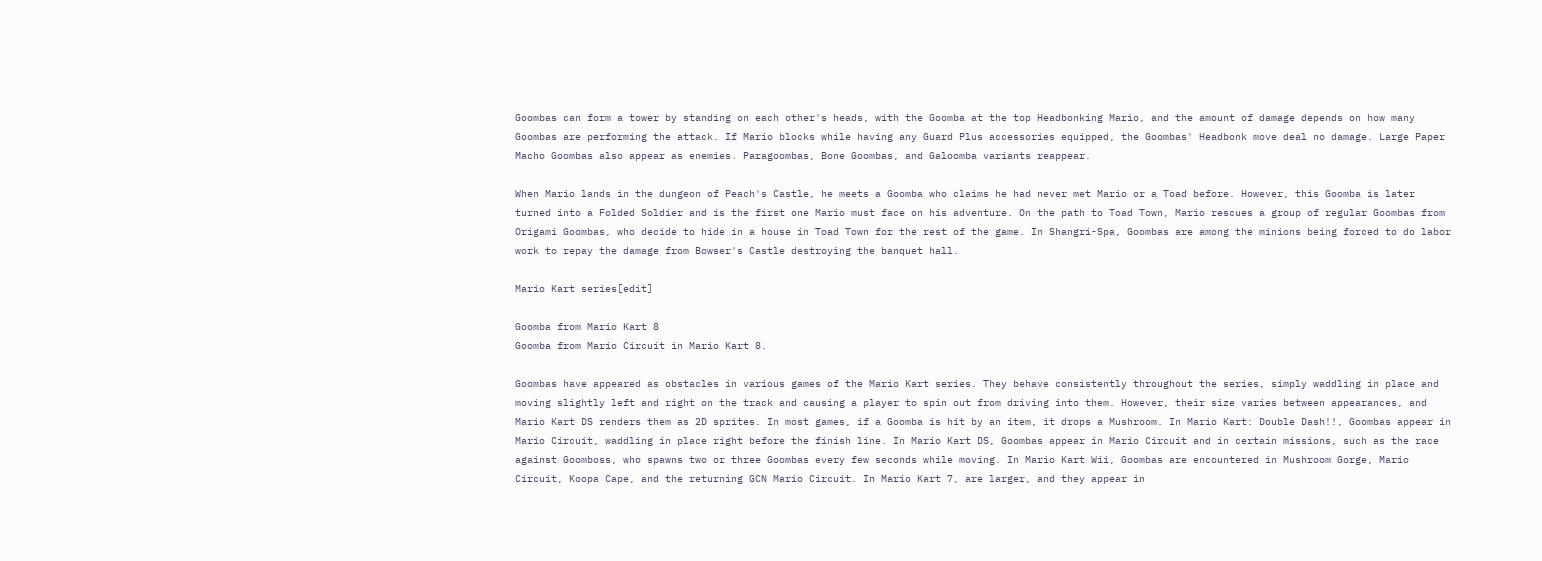Goombas can form a tower by standing on each other's heads, with the Goomba at the top Headbonking Mario, and the amount of damage depends on how many Goombas are performing the attack. If Mario blocks while having any Guard Plus accessories equipped, the Goombas' Headbonk move deal no damage. Large Paper Macho Goombas also appear as enemies. Paragoombas, Bone Goombas, and Galoomba variants reappear.

When Mario lands in the dungeon of Peach's Castle, he meets a Goomba who claims he had never met Mario or a Toad before. However, this Goomba is later turned into a Folded Soldier and is the first one Mario must face on his adventure. On the path to Toad Town, Mario rescues a group of regular Goombas from Origami Goombas, who decide to hide in a house in Toad Town for the rest of the game. In Shangri-Spa, Goombas are among the minions being forced to do labor work to repay the damage from Bowser's Castle destroying the banquet hall.

Mario Kart series[edit]

Goomba from Mario Kart 8
Goomba from Mario Circuit in Mario Kart 8.

Goombas have appeared as obstacles in various games of the Mario Kart series. They behave consistently throughout the series, simply waddling in place and moving slightly left and right on the track and causing a player to spin out from driving into them. However, their size varies between appearances, and Mario Kart DS renders them as 2D sprites. In most games, if a Goomba is hit by an item, it drops a Mushroom. In Mario Kart: Double Dash!!, Goombas appear in Mario Circuit, waddling in place right before the finish line. In Mario Kart DS, Goombas appear in Mario Circuit and in certain missions, such as the race against Goomboss, who spawns two or three Goombas every few seconds while moving. In Mario Kart Wii, Goombas are encountered in Mushroom Gorge, Mario Circuit, Koopa Cape, and the returning GCN Mario Circuit. In Mario Kart 7, are larger, and they appear in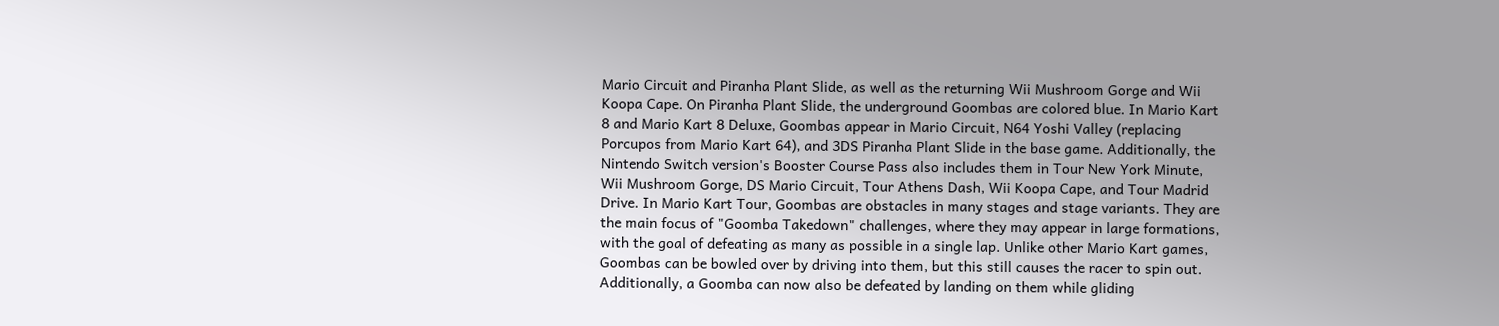Mario Circuit and Piranha Plant Slide, as well as the returning Wii Mushroom Gorge and Wii Koopa Cape. On Piranha Plant Slide, the underground Goombas are colored blue. In Mario Kart 8 and Mario Kart 8 Deluxe, Goombas appear in Mario Circuit, N64 Yoshi Valley (replacing Porcupos from Mario Kart 64), and 3DS Piranha Plant Slide in the base game. Additionally, the Nintendo Switch version's Booster Course Pass also includes them in Tour New York Minute, Wii Mushroom Gorge, DS Mario Circuit, Tour Athens Dash, Wii Koopa Cape, and Tour Madrid Drive. In Mario Kart Tour, Goombas are obstacles in many stages and stage variants. They are the main focus of "Goomba Takedown" challenges, where they may appear in large formations, with the goal of defeating as many as possible in a single lap. Unlike other Mario Kart games, Goombas can be bowled over by driving into them, but this still causes the racer to spin out. Additionally, a Goomba can now also be defeated by landing on them while gliding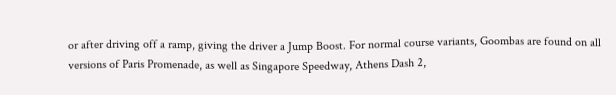or after driving off a ramp, giving the driver a Jump Boost. For normal course variants, Goombas are found on all versions of Paris Promenade, as well as Singapore Speedway, Athens Dash 2,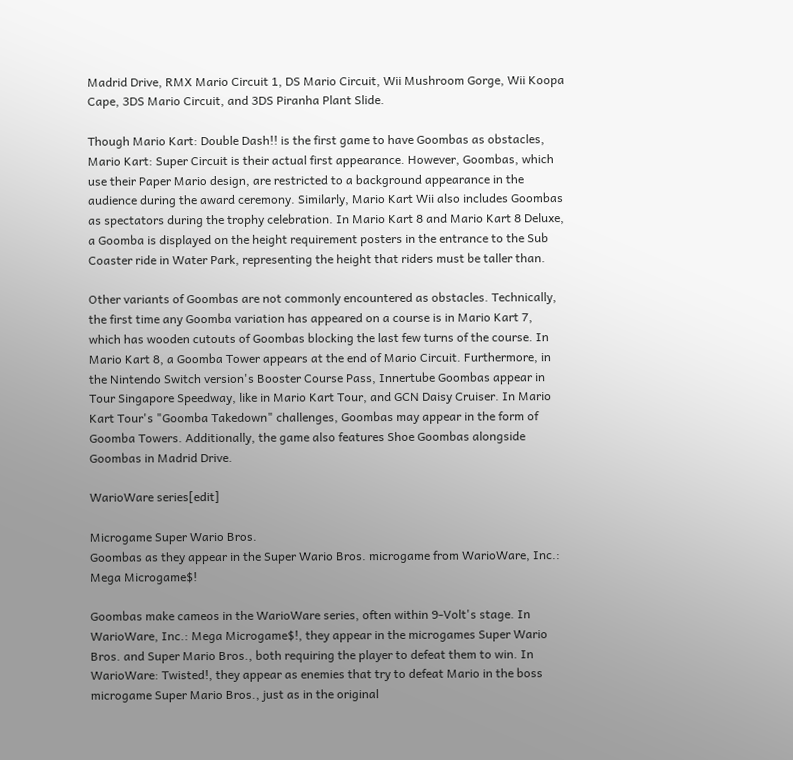Madrid Drive, RMX Mario Circuit 1, DS Mario Circuit, Wii Mushroom Gorge, Wii Koopa Cape, 3DS Mario Circuit, and 3DS Piranha Plant Slide.

Though Mario Kart: Double Dash!! is the first game to have Goombas as obstacles, Mario Kart: Super Circuit is their actual first appearance. However, Goombas, which use their Paper Mario design, are restricted to a background appearance in the audience during the award ceremony. Similarly, Mario Kart Wii also includes Goombas as spectators during the trophy celebration. In Mario Kart 8 and Mario Kart 8 Deluxe, a Goomba is displayed on the height requirement posters in the entrance to the Sub Coaster ride in Water Park, representing the height that riders must be taller than.

Other variants of Goombas are not commonly encountered as obstacles. Technically, the first time any Goomba variation has appeared on a course is in Mario Kart 7, which has wooden cutouts of Goombas blocking the last few turns of the course. In Mario Kart 8, a Goomba Tower appears at the end of Mario Circuit. Furthermore, in the Nintendo Switch version's Booster Course Pass, Innertube Goombas appear in Tour Singapore Speedway, like in Mario Kart Tour, and GCN Daisy Cruiser. In Mario Kart Tour's "Goomba Takedown" challenges, Goombas may appear in the form of Goomba Towers. Additionally, the game also features Shoe Goombas alongside Goombas in Madrid Drive.

WarioWare series[edit]

Microgame Super Wario Bros.
Goombas as they appear in the Super Wario Bros. microgame from WarioWare, Inc.: Mega Microgame$!

Goombas make cameos in the WarioWare series, often within 9-Volt's stage. In WarioWare, Inc.: Mega Microgame$!, they appear in the microgames Super Wario Bros. and Super Mario Bros., both requiring the player to defeat them to win. In WarioWare: Twisted!, they appear as enemies that try to defeat Mario in the boss microgame Super Mario Bros., just as in the original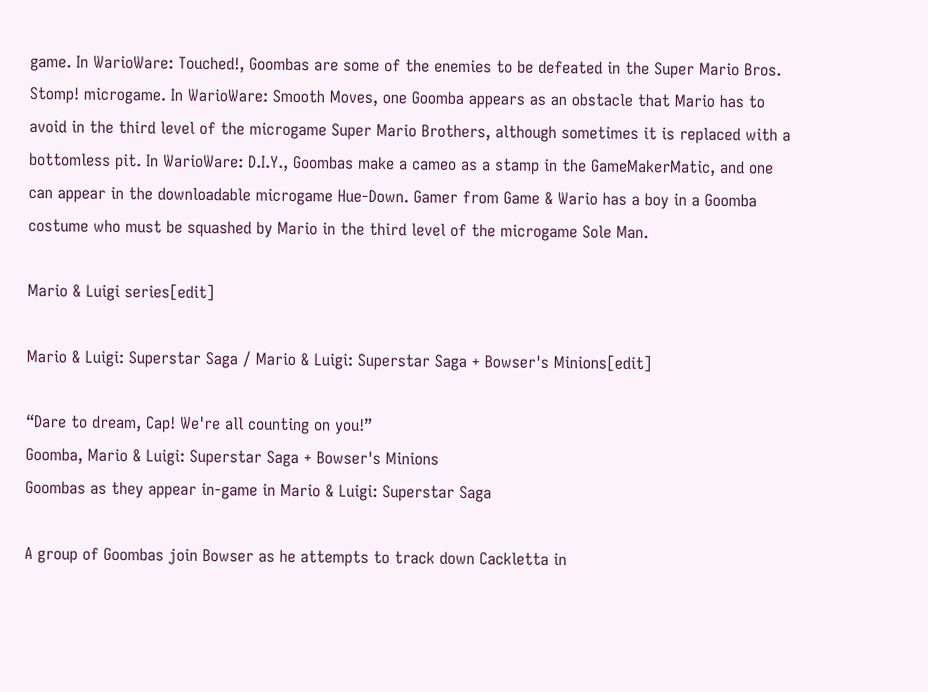game. In WarioWare: Touched!, Goombas are some of the enemies to be defeated in the Super Mario Bros. Stomp! microgame. In WarioWare: Smooth Moves, one Goomba appears as an obstacle that Mario has to avoid in the third level of the microgame Super Mario Brothers, although sometimes it is replaced with a bottomless pit. In WarioWare: D.I.Y., Goombas make a cameo as a stamp in the GameMakerMatic, and one can appear in the downloadable microgame Hue-Down. Gamer from Game & Wario has a boy in a Goomba costume who must be squashed by Mario in the third level of the microgame Sole Man.

Mario & Luigi series[edit]

Mario & Luigi: Superstar Saga / Mario & Luigi: Superstar Saga + Bowser's Minions[edit]

“Dare to dream, Cap! We're all counting on you!”
Goomba, Mario & Luigi: Superstar Saga + Bowser's Minions
Goombas as they appear in-game in Mario & Luigi: Superstar Saga

A group of Goombas join Bowser as he attempts to track down Cackletta in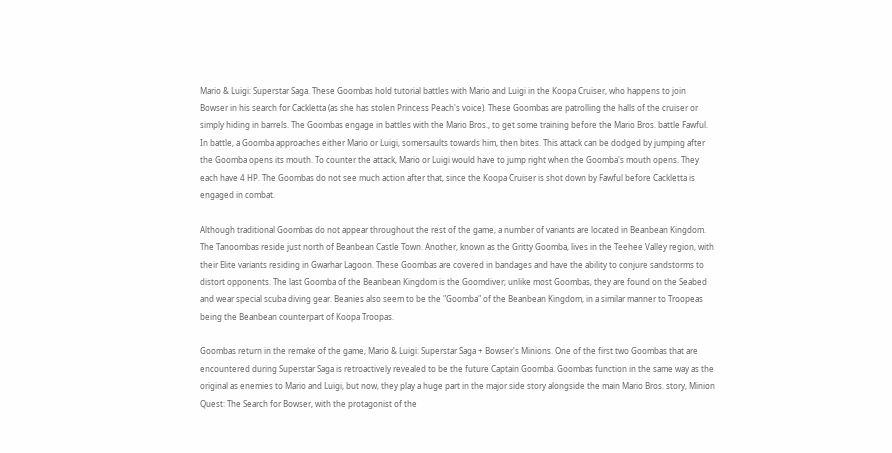Mario & Luigi: Superstar Saga. These Goombas hold tutorial battles with Mario and Luigi in the Koopa Cruiser, who happens to join Bowser in his search for Cackletta (as she has stolen Princess Peach's voice). These Goombas are patrolling the halls of the cruiser or simply hiding in barrels. The Goombas engage in battles with the Mario Bros., to get some training before the Mario Bros. battle Fawful. In battle, a Goomba approaches either Mario or Luigi, somersaults towards him, then bites. This attack can be dodged by jumping after the Goomba opens its mouth. To counter the attack, Mario or Luigi would have to jump right when the Goomba's mouth opens. They each have 4 HP. The Goombas do not see much action after that, since the Koopa Cruiser is shot down by Fawful before Cackletta is engaged in combat.

Although traditional Goombas do not appear throughout the rest of the game, a number of variants are located in Beanbean Kingdom. The Tanoombas reside just north of Beanbean Castle Town. Another, known as the Gritty Goomba, lives in the Teehee Valley region, with their Elite variants residing in Gwarhar Lagoon. These Goombas are covered in bandages and have the ability to conjure sandstorms to distort opponents. The last Goomba of the Beanbean Kingdom is the Goomdiver; unlike most Goombas, they are found on the Seabed and wear special scuba diving gear. Beanies also seem to be the "Goomba" of the Beanbean Kingdom, in a similar manner to Troopeas being the Beanbean counterpart of Koopa Troopas.

Goombas return in the remake of the game, Mario & Luigi: Superstar Saga + Bowser's Minions. One of the first two Goombas that are encountered during Superstar Saga is retroactively revealed to be the future Captain Goomba. Goombas function in the same way as the original as enemies to Mario and Luigi, but now, they play a huge part in the major side story alongside the main Mario Bros. story, Minion Quest: The Search for Bowser, with the protagonist of the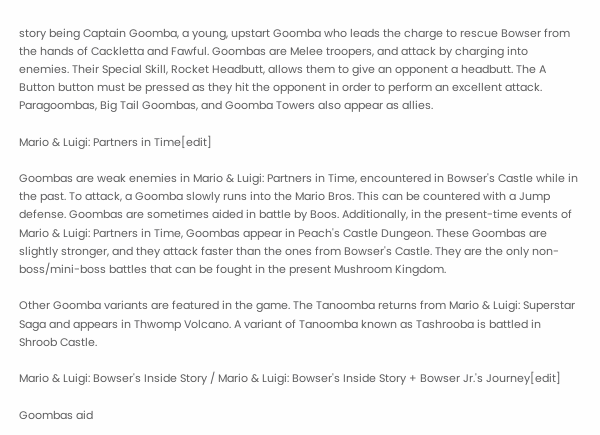story being Captain Goomba, a young, upstart Goomba who leads the charge to rescue Bowser from the hands of Cackletta and Fawful. Goombas are Melee troopers, and attack by charging into enemies. Their Special Skill, Rocket Headbutt, allows them to give an opponent a headbutt. The A Button button must be pressed as they hit the opponent in order to perform an excellent attack. Paragoombas, Big Tail Goombas, and Goomba Towers also appear as allies.

Mario & Luigi: Partners in Time[edit]

Goombas are weak enemies in Mario & Luigi: Partners in Time, encountered in Bowser's Castle while in the past. To attack, a Goomba slowly runs into the Mario Bros. This can be countered with a Jump defense. Goombas are sometimes aided in battle by Boos. Additionally, in the present-time events of Mario & Luigi: Partners in Time, Goombas appear in Peach's Castle Dungeon. These Goombas are slightly stronger, and they attack faster than the ones from Bowser's Castle. They are the only non-boss/mini-boss battles that can be fought in the present Mushroom Kingdom.

Other Goomba variants are featured in the game. The Tanoomba returns from Mario & Luigi: Superstar Saga and appears in Thwomp Volcano. A variant of Tanoomba known as Tashrooba is battled in Shroob Castle.

Mario & Luigi: Bowser's Inside Story / Mario & Luigi: Bowser's Inside Story + Bowser Jr.'s Journey[edit]

Goombas aid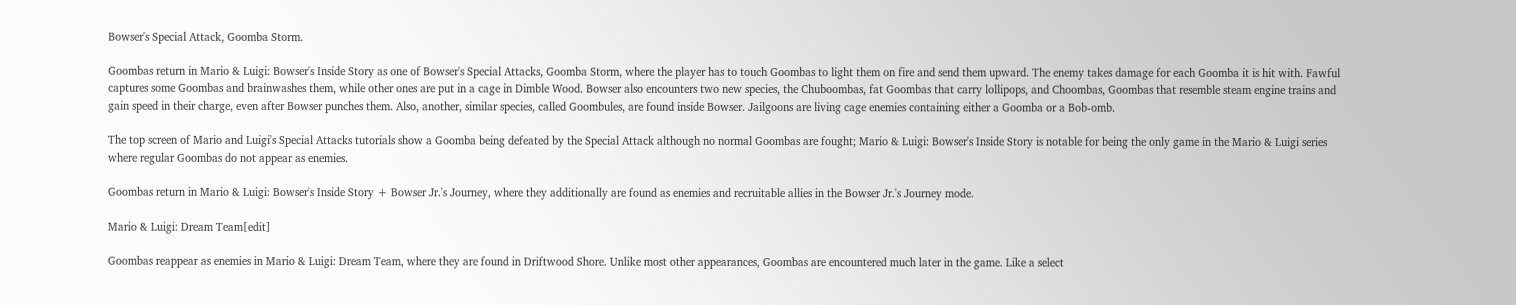Bowser's Special Attack, Goomba Storm.

Goombas return in Mario & Luigi: Bowser's Inside Story as one of Bowser's Special Attacks, Goomba Storm, where the player has to touch Goombas to light them on fire and send them upward. The enemy takes damage for each Goomba it is hit with. Fawful captures some Goombas and brainwashes them, while other ones are put in a cage in Dimble Wood. Bowser also encounters two new species, the Chuboombas, fat Goombas that carry lollipops, and Choombas, Goombas that resemble steam engine trains and gain speed in their charge, even after Bowser punches them. Also, another, similar species, called Goombules, are found inside Bowser. Jailgoons are living cage enemies containing either a Goomba or a Bob-omb.

The top screen of Mario and Luigi's Special Attacks tutorials show a Goomba being defeated by the Special Attack although no normal Goombas are fought; Mario & Luigi: Bowser's Inside Story is notable for being the only game in the Mario & Luigi series where regular Goombas do not appear as enemies.

Goombas return in Mario & Luigi: Bowser's Inside Story + Bowser Jr.'s Journey, where they additionally are found as enemies and recruitable allies in the Bowser Jr.'s Journey mode.

Mario & Luigi: Dream Team[edit]

Goombas reappear as enemies in Mario & Luigi: Dream Team, where they are found in Driftwood Shore. Unlike most other appearances, Goombas are encountered much later in the game. Like a select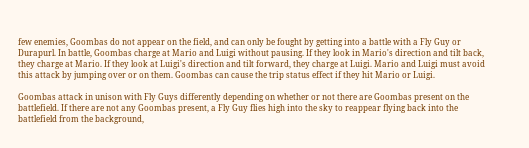few enemies, Goombas do not appear on the field, and can only be fought by getting into a battle with a Fly Guy or Durapurl. In battle, Goombas charge at Mario and Luigi without pausing. If they look in Mario's direction and tilt back, they charge at Mario. If they look at Luigi's direction and tilt forward, they charge at Luigi. Mario and Luigi must avoid this attack by jumping over or on them. Goombas can cause the trip status effect if they hit Mario or Luigi.

Goombas attack in unison with Fly Guys differently depending on whether or not there are Goombas present on the battlefield. If there are not any Goombas present, a Fly Guy flies high into the sky to reappear flying back into the battlefield from the background,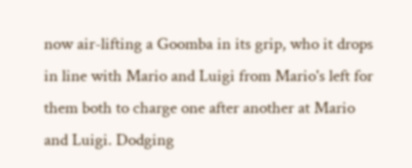now air-lifting a Goomba in its grip, who it drops in line with Mario and Luigi from Mario's left for them both to charge one after another at Mario and Luigi. Dodging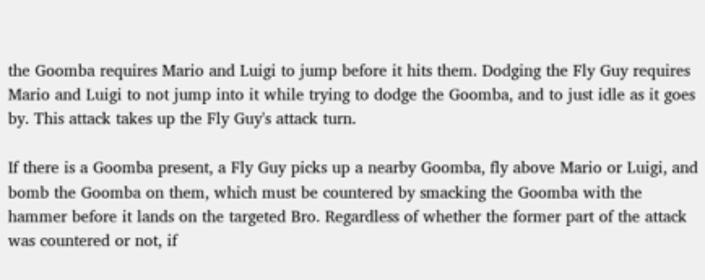the Goomba requires Mario and Luigi to jump before it hits them. Dodging the Fly Guy requires Mario and Luigi to not jump into it while trying to dodge the Goomba, and to just idle as it goes by. This attack takes up the Fly Guy's attack turn.

If there is a Goomba present, a Fly Guy picks up a nearby Goomba, fly above Mario or Luigi, and bomb the Goomba on them, which must be countered by smacking the Goomba with the hammer before it lands on the targeted Bro. Regardless of whether the former part of the attack was countered or not, if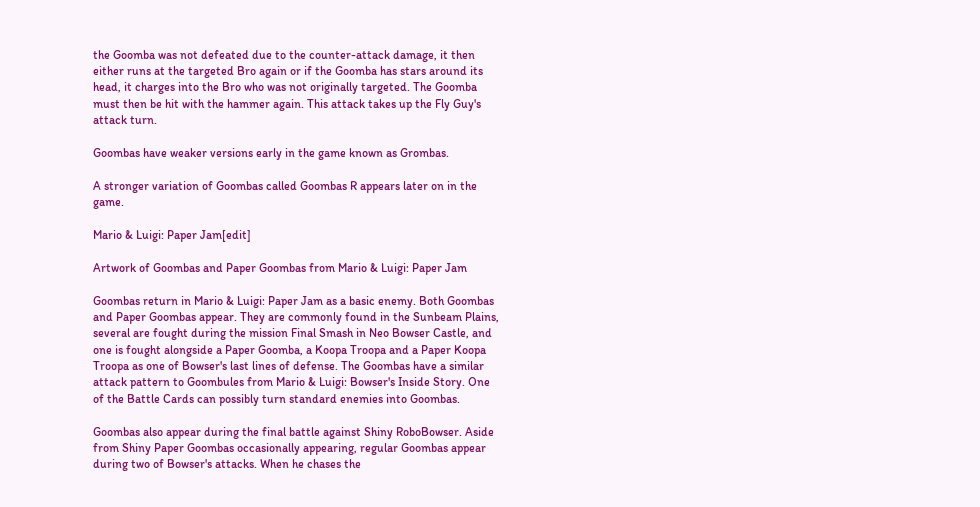the Goomba was not defeated due to the counter-attack damage, it then either runs at the targeted Bro again or if the Goomba has stars around its head, it charges into the Bro who was not originally targeted. The Goomba must then be hit with the hammer again. This attack takes up the Fly Guy's attack turn.

Goombas have weaker versions early in the game known as Grombas.

A stronger variation of Goombas called Goombas R appears later on in the game.

Mario & Luigi: Paper Jam[edit]

Artwork of Goombas and Paper Goombas from Mario & Luigi: Paper Jam

Goombas return in Mario & Luigi: Paper Jam as a basic enemy. Both Goombas and Paper Goombas appear. They are commonly found in the Sunbeam Plains, several are fought during the mission Final Smash in Neo Bowser Castle, and one is fought alongside a Paper Goomba, a Koopa Troopa and a Paper Koopa Troopa as one of Bowser's last lines of defense. The Goombas have a similar attack pattern to Goombules from Mario & Luigi: Bowser's Inside Story. One of the Battle Cards can possibly turn standard enemies into Goombas.

Goombas also appear during the final battle against Shiny RoboBowser. Aside from Shiny Paper Goombas occasionally appearing, regular Goombas appear during two of Bowser's attacks. When he chases the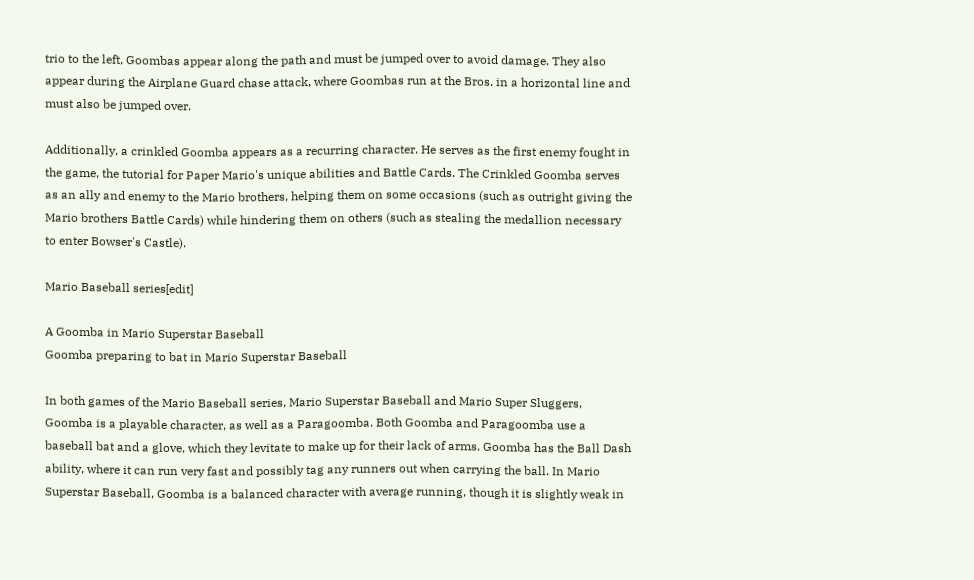trio to the left, Goombas appear along the path and must be jumped over to avoid damage. They also appear during the Airplane Guard chase attack, where Goombas run at the Bros. in a horizontal line and must also be jumped over.

Additionally, a crinkled Goomba appears as a recurring character. He serves as the first enemy fought in the game, the tutorial for Paper Mario's unique abilities and Battle Cards. The Crinkled Goomba serves as an ally and enemy to the Mario brothers, helping them on some occasions (such as outright giving the Mario brothers Battle Cards) while hindering them on others (such as stealing the medallion necessary to enter Bowser's Castle).

Mario Baseball series[edit]

A Goomba in Mario Superstar Baseball
Goomba preparing to bat in Mario Superstar Baseball

In both games of the Mario Baseball series, Mario Superstar Baseball and Mario Super Sluggers, Goomba is a playable character, as well as a Paragoomba. Both Goomba and Paragoomba use a baseball bat and a glove, which they levitate to make up for their lack of arms. Goomba has the Ball Dash ability, where it can run very fast and possibly tag any runners out when carrying the ball. In Mario Superstar Baseball, Goomba is a balanced character with average running, though it is slightly weak in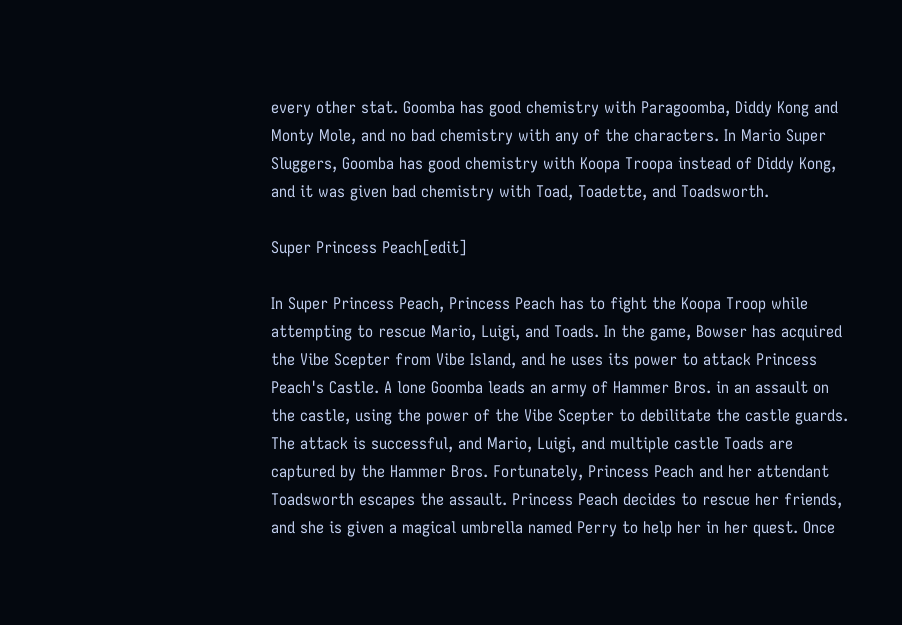every other stat. Goomba has good chemistry with Paragoomba, Diddy Kong and Monty Mole, and no bad chemistry with any of the characters. In Mario Super Sluggers, Goomba has good chemistry with Koopa Troopa instead of Diddy Kong, and it was given bad chemistry with Toad, Toadette, and Toadsworth.

Super Princess Peach[edit]

In Super Princess Peach, Princess Peach has to fight the Koopa Troop while attempting to rescue Mario, Luigi, and Toads. In the game, Bowser has acquired the Vibe Scepter from Vibe Island, and he uses its power to attack Princess Peach's Castle. A lone Goomba leads an army of Hammer Bros. in an assault on the castle, using the power of the Vibe Scepter to debilitate the castle guards. The attack is successful, and Mario, Luigi, and multiple castle Toads are captured by the Hammer Bros. Fortunately, Princess Peach and her attendant Toadsworth escapes the assault. Princess Peach decides to rescue her friends, and she is given a magical umbrella named Perry to help her in her quest. Once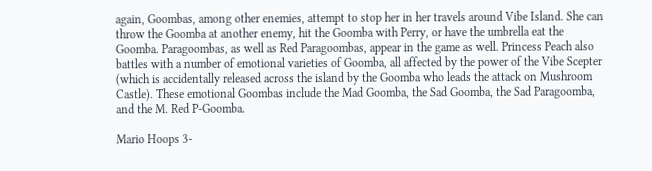again, Goombas, among other enemies, attempt to stop her in her travels around Vibe Island. She can throw the Goomba at another enemy, hit the Goomba with Perry, or have the umbrella eat the Goomba. Paragoombas, as well as Red Paragoombas, appear in the game as well. Princess Peach also battles with a number of emotional varieties of Goomba, all affected by the power of the Vibe Scepter (which is accidentally released across the island by the Goomba who leads the attack on Mushroom Castle). These emotional Goombas include the Mad Goomba, the Sad Goomba, the Sad Paragoomba, and the M. Red P-Goomba.

Mario Hoops 3-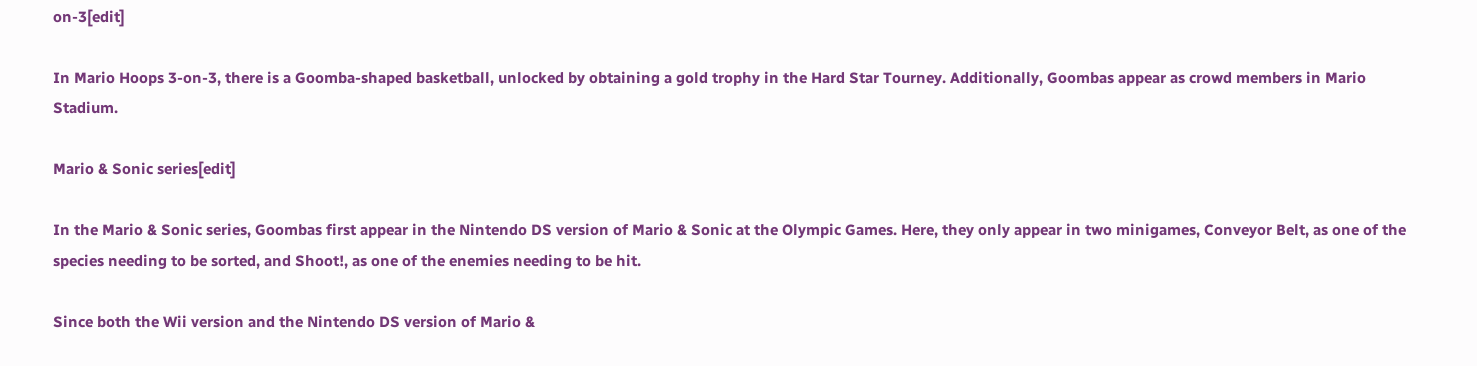on-3[edit]

In Mario Hoops 3-on-3, there is a Goomba-shaped basketball, unlocked by obtaining a gold trophy in the Hard Star Tourney. Additionally, Goombas appear as crowd members in Mario Stadium.

Mario & Sonic series[edit]

In the Mario & Sonic series, Goombas first appear in the Nintendo DS version of Mario & Sonic at the Olympic Games. Here, they only appear in two minigames, Conveyor Belt, as one of the species needing to be sorted, and Shoot!, as one of the enemies needing to be hit.

Since both the Wii version and the Nintendo DS version of Mario &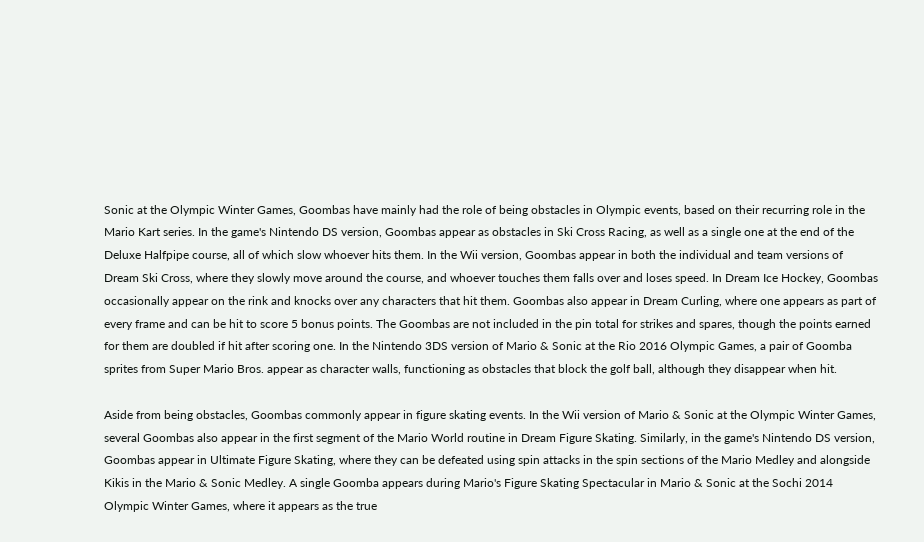Sonic at the Olympic Winter Games, Goombas have mainly had the role of being obstacles in Olympic events, based on their recurring role in the Mario Kart series. In the game's Nintendo DS version, Goombas appear as obstacles in Ski Cross Racing, as well as a single one at the end of the Deluxe Halfpipe course, all of which slow whoever hits them. In the Wii version, Goombas appear in both the individual and team versions of Dream Ski Cross, where they slowly move around the course, and whoever touches them falls over and loses speed. In Dream Ice Hockey, Goombas occasionally appear on the rink and knocks over any characters that hit them. Goombas also appear in Dream Curling, where one appears as part of every frame and can be hit to score 5 bonus points. The Goombas are not included in the pin total for strikes and spares, though the points earned for them are doubled if hit after scoring one. In the Nintendo 3DS version of Mario & Sonic at the Rio 2016 Olympic Games, a pair of Goomba sprites from Super Mario Bros. appear as character walls, functioning as obstacles that block the golf ball, although they disappear when hit.

Aside from being obstacles, Goombas commonly appear in figure skating events. In the Wii version of Mario & Sonic at the Olympic Winter Games, several Goombas also appear in the first segment of the Mario World routine in Dream Figure Skating. Similarly, in the game's Nintendo DS version, Goombas appear in Ultimate Figure Skating, where they can be defeated using spin attacks in the spin sections of the Mario Medley and alongside Kikis in the Mario & Sonic Medley. A single Goomba appears during Mario's Figure Skating Spectacular in Mario & Sonic at the Sochi 2014 Olympic Winter Games, where it appears as the true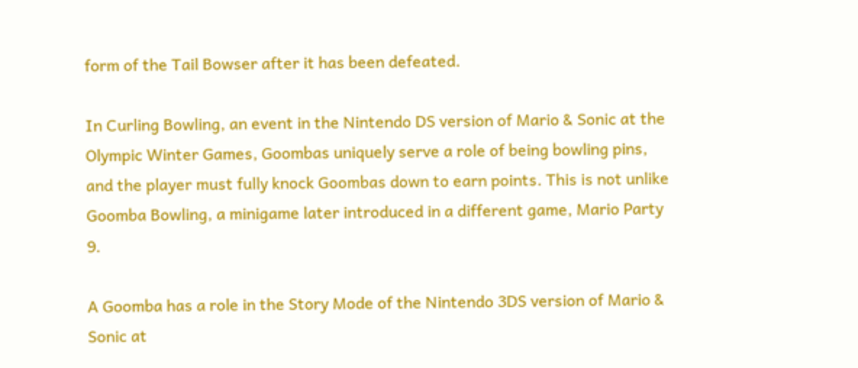form of the Tail Bowser after it has been defeated.

In Curling Bowling, an event in the Nintendo DS version of Mario & Sonic at the Olympic Winter Games, Goombas uniquely serve a role of being bowling pins, and the player must fully knock Goombas down to earn points. This is not unlike Goomba Bowling, a minigame later introduced in a different game, Mario Party 9.

A Goomba has a role in the Story Mode of the Nintendo 3DS version of Mario & Sonic at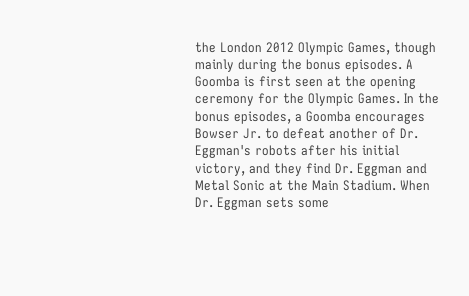the London 2012 Olympic Games, though mainly during the bonus episodes. A Goomba is first seen at the opening ceremony for the Olympic Games. In the bonus episodes, a Goomba encourages Bowser Jr. to defeat another of Dr. Eggman's robots after his initial victory, and they find Dr. Eggman and Metal Sonic at the Main Stadium. When Dr. Eggman sets some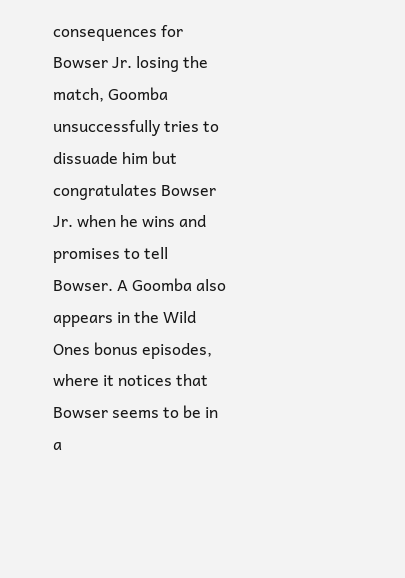consequences for Bowser Jr. losing the match, Goomba unsuccessfully tries to dissuade him but congratulates Bowser Jr. when he wins and promises to tell Bowser. A Goomba also appears in the Wild Ones bonus episodes, where it notices that Bowser seems to be in a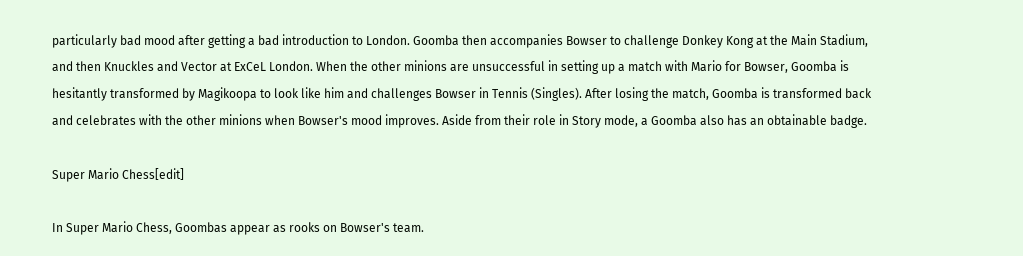particularly bad mood after getting a bad introduction to London. Goomba then accompanies Bowser to challenge Donkey Kong at the Main Stadium, and then Knuckles and Vector at ExCeL London. When the other minions are unsuccessful in setting up a match with Mario for Bowser, Goomba is hesitantly transformed by Magikoopa to look like him and challenges Bowser in Tennis (Singles). After losing the match, Goomba is transformed back and celebrates with the other minions when Bowser's mood improves. Aside from their role in Story mode, a Goomba also has an obtainable badge.

Super Mario Chess[edit]

In Super Mario Chess, Goombas appear as rooks on Bowser's team.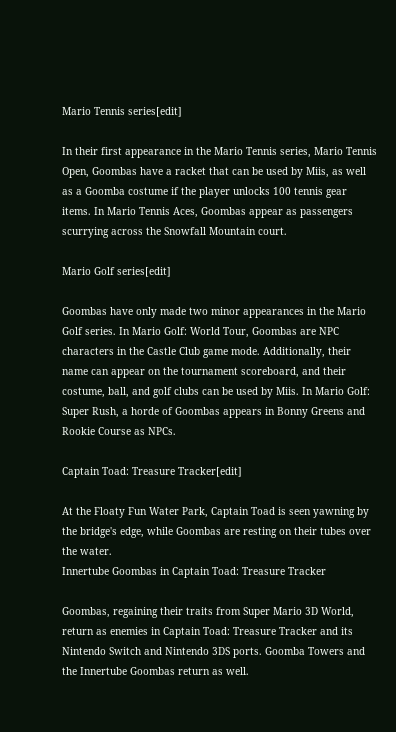Mario Tennis series[edit]

In their first appearance in the Mario Tennis series, Mario Tennis Open, Goombas have a racket that can be used by Miis, as well as a Goomba costume if the player unlocks 100 tennis gear items. In Mario Tennis Aces, Goombas appear as passengers scurrying across the Snowfall Mountain court.

Mario Golf series[edit]

Goombas have only made two minor appearances in the Mario Golf series. In Mario Golf: World Tour, Goombas are NPC characters in the Castle Club game mode. Additionally, their name can appear on the tournament scoreboard, and their costume, ball, and golf clubs can be used by Miis. In Mario Golf: Super Rush, a horde of Goombas appears in Bonny Greens and Rookie Course as NPCs.

Captain Toad: Treasure Tracker[edit]

At the Floaty Fun Water Park, Captain Toad is seen yawning by the bridge's edge, while Goombas are resting on their tubes over the water.
Innertube Goombas in Captain Toad: Treasure Tracker

Goombas, regaining their traits from Super Mario 3D World, return as enemies in Captain Toad: Treasure Tracker and its Nintendo Switch and Nintendo 3DS ports. Goomba Towers and the Innertube Goombas return as well.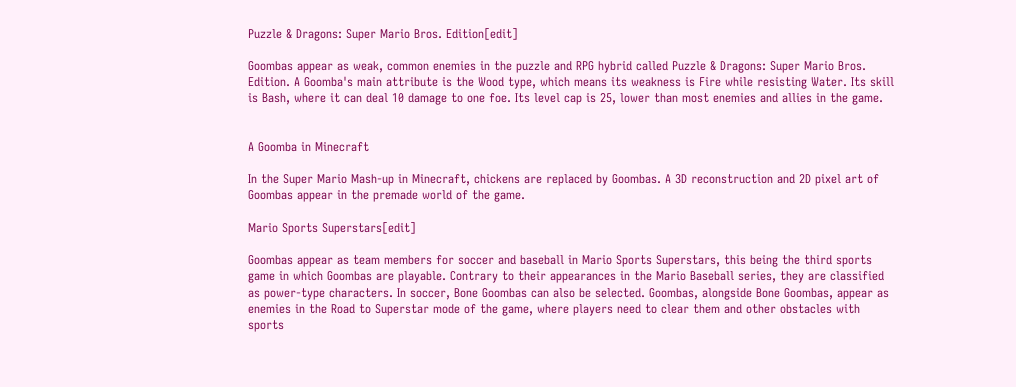Puzzle & Dragons: Super Mario Bros. Edition[edit]

Goombas appear as weak, common enemies in the puzzle and RPG hybrid called Puzzle & Dragons: Super Mario Bros. Edition. A Goomba's main attribute is the Wood type, which means its weakness is Fire while resisting Water. Its skill is Bash, where it can deal 10 damage to one foe. Its level cap is 25, lower than most enemies and allies in the game.


A Goomba in Minecraft

In the Super Mario Mash-up in Minecraft, chickens are replaced by Goombas. A 3D reconstruction and 2D pixel art of Goombas appear in the premade world of the game.

Mario Sports Superstars[edit]

Goombas appear as team members for soccer and baseball in Mario Sports Superstars, this being the third sports game in which Goombas are playable. Contrary to their appearances in the Mario Baseball series, they are classified as power-type characters. In soccer, Bone Goombas can also be selected. Goombas, alongside Bone Goombas, appear as enemies in the Road to Superstar mode of the game, where players need to clear them and other obstacles with sports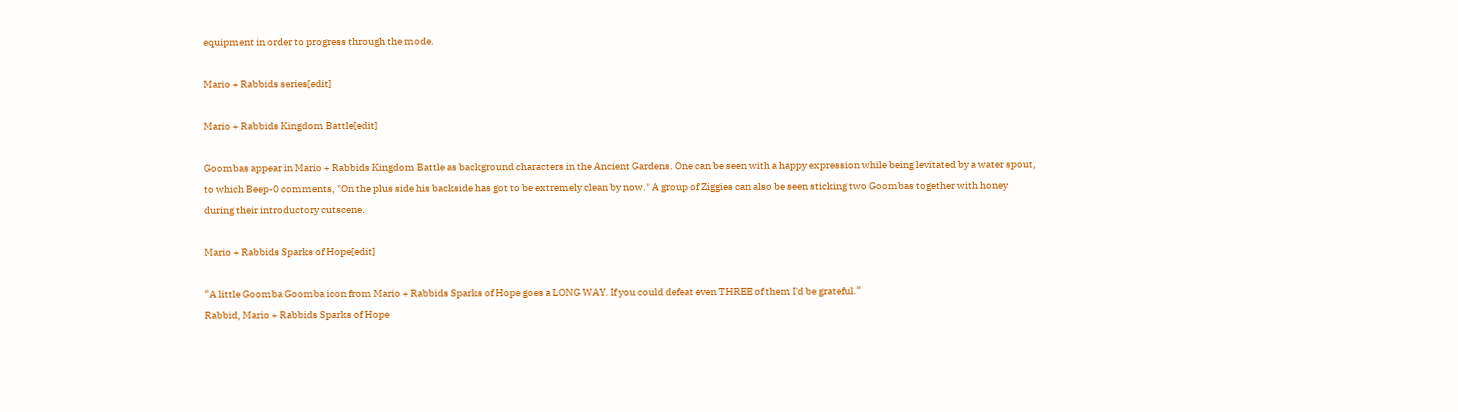equipment in order to progress through the mode.

Mario + Rabbids series[edit]

Mario + Rabbids Kingdom Battle[edit]

Goombas appear in Mario + Rabbids Kingdom Battle as background characters in the Ancient Gardens. One can be seen with a happy expression while being levitated by a water spout, to which Beep-0 comments, "On the plus side his backside has got to be extremely clean by now." A group of Ziggies can also be seen sticking two Goombas together with honey during their introductory cutscene.

Mario + Rabbids Sparks of Hope[edit]

“A little Goomba Goomba icon from Mario + Rabbids Sparks of Hope goes a LONG WAY. If you could defeat even THREE of them I'd be grateful.”
Rabbid, Mario + Rabbids Sparks of Hope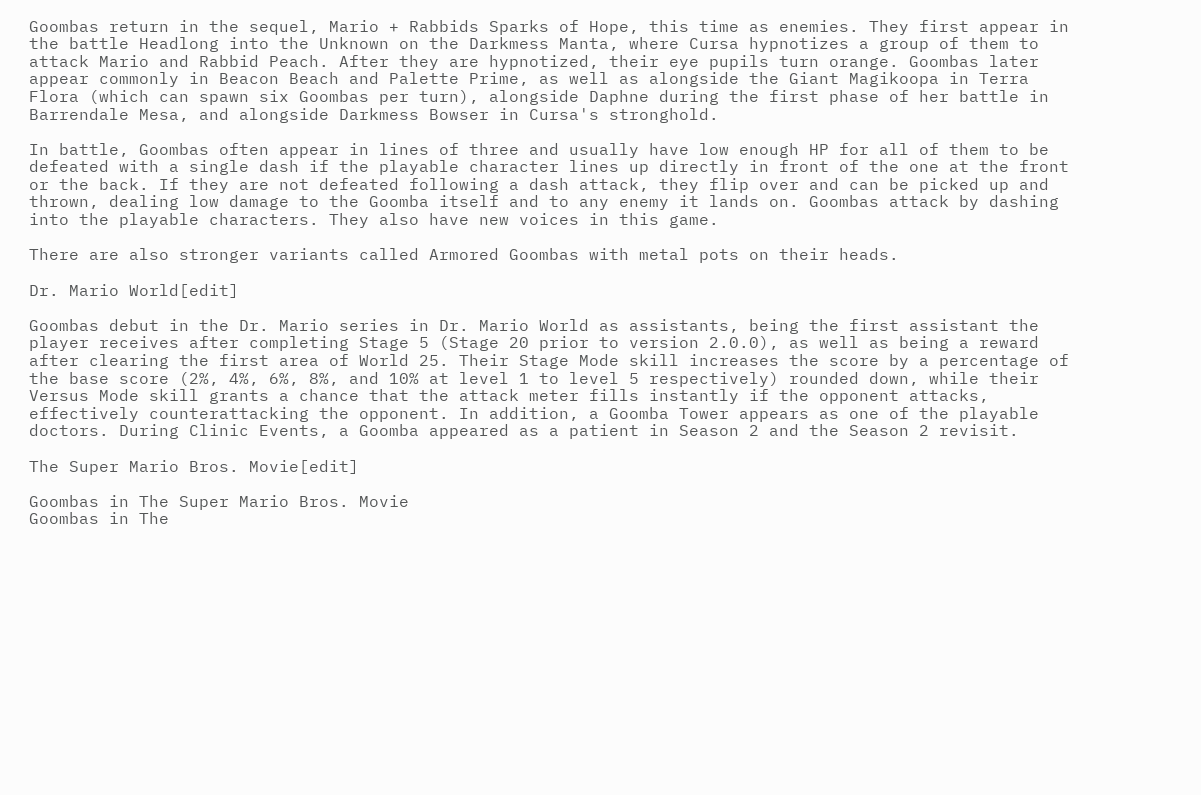Goombas return in the sequel, Mario + Rabbids Sparks of Hope, this time as enemies. They first appear in the battle Headlong into the Unknown on the Darkmess Manta, where Cursa hypnotizes a group of them to attack Mario and Rabbid Peach. After they are hypnotized, their eye pupils turn orange. Goombas later appear commonly in Beacon Beach and Palette Prime, as well as alongside the Giant Magikoopa in Terra Flora (which can spawn six Goombas per turn), alongside Daphne during the first phase of her battle in Barrendale Mesa, and alongside Darkmess Bowser in Cursa's stronghold.

In battle, Goombas often appear in lines of three and usually have low enough HP for all of them to be defeated with a single dash if the playable character lines up directly in front of the one at the front or the back. If they are not defeated following a dash attack, they flip over and can be picked up and thrown, dealing low damage to the Goomba itself and to any enemy it lands on. Goombas attack by dashing into the playable characters. They also have new voices in this game.

There are also stronger variants called Armored Goombas with metal pots on their heads.

Dr. Mario World[edit]

Goombas debut in the Dr. Mario series in Dr. Mario World as assistants, being the first assistant the player receives after completing Stage 5 (Stage 20 prior to version 2.0.0), as well as being a reward after clearing the first area of World 25. Their Stage Mode skill increases the score by a percentage of the base score (2%, 4%, 6%, 8%, and 10% at level 1 to level 5 respectively) rounded down, while their Versus Mode skill grants a chance that the attack meter fills instantly if the opponent attacks, effectively counterattacking the opponent. In addition, a Goomba Tower appears as one of the playable doctors. During Clinic Events, a Goomba appeared as a patient in Season 2 and the Season 2 revisit.

The Super Mario Bros. Movie[edit]

Goombas in The Super Mario Bros. Movie
Goombas in The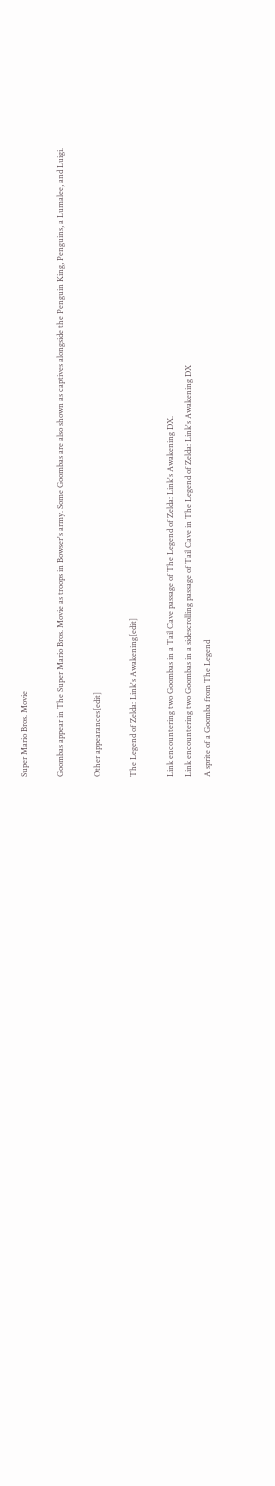Super Mario Bros. Movie

Goombas appear in The Super Mario Bros. Movie as troops in Bowser's army. Some Goombas are also shown as captives alongside the Penguin King, Penguins, a Lumalee, and Luigi.

Other appearances[edit]

The Legend of Zelda: Link's Awakening[edit]

Link encountering two Goombas in a Tail Cave passage of The Legend of Zelda: Link's Awakening DX.
Link encountering two Goombas in a sidescrolling passage of Tail Cave in The Legend of Zelda: Link's Awakening DX
A sprite of a Goomba from The Legend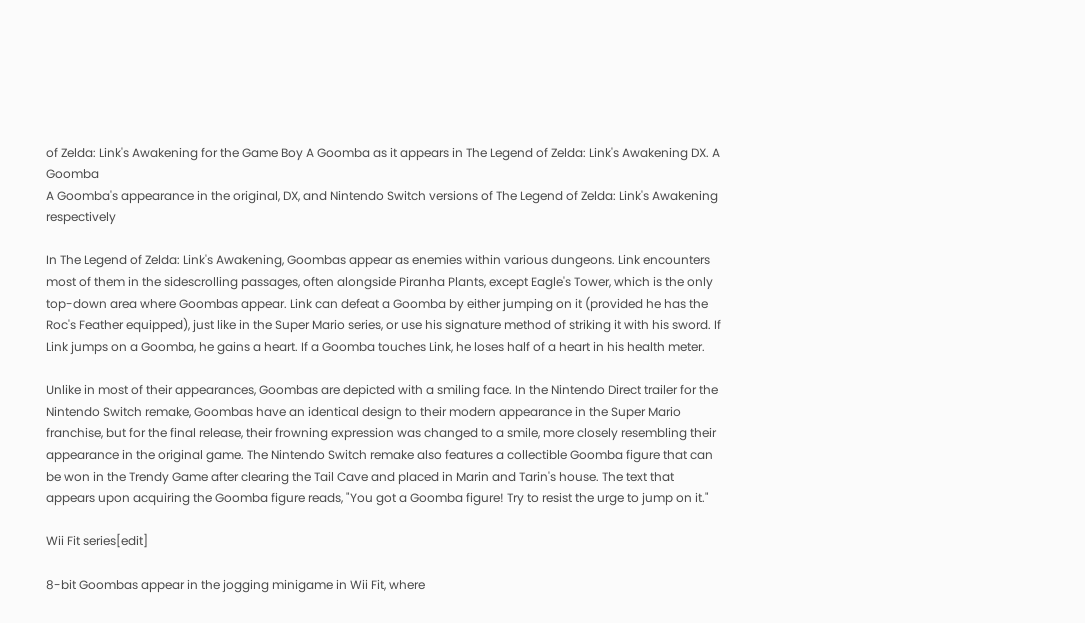of Zelda: Link's Awakening for the Game Boy A Goomba as it appears in The Legend of Zelda: Link's Awakening DX. A Goomba
A Goomba's appearance in the original, DX, and Nintendo Switch versions of The Legend of Zelda: Link's Awakening respectively

In The Legend of Zelda: Link's Awakening, Goombas appear as enemies within various dungeons. Link encounters most of them in the sidescrolling passages, often alongside Piranha Plants, except Eagle's Tower, which is the only top-down area where Goombas appear. Link can defeat a Goomba by either jumping on it (provided he has the Roc's Feather equipped), just like in the Super Mario series, or use his signature method of striking it with his sword. If Link jumps on a Goomba, he gains a heart. If a Goomba touches Link, he loses half of a heart in his health meter.

Unlike in most of their appearances, Goombas are depicted with a smiling face. In the Nintendo Direct trailer for the Nintendo Switch remake, Goombas have an identical design to their modern appearance in the Super Mario franchise, but for the final release, their frowning expression was changed to a smile, more closely resembling their appearance in the original game. The Nintendo Switch remake also features a collectible Goomba figure that can be won in the Trendy Game after clearing the Tail Cave and placed in Marin and Tarin's house. The text that appears upon acquiring the Goomba figure reads, "You got a Goomba figure! Try to resist the urge to jump on it."

Wii Fit series[edit]

8-bit Goombas appear in the jogging minigame in Wii Fit, where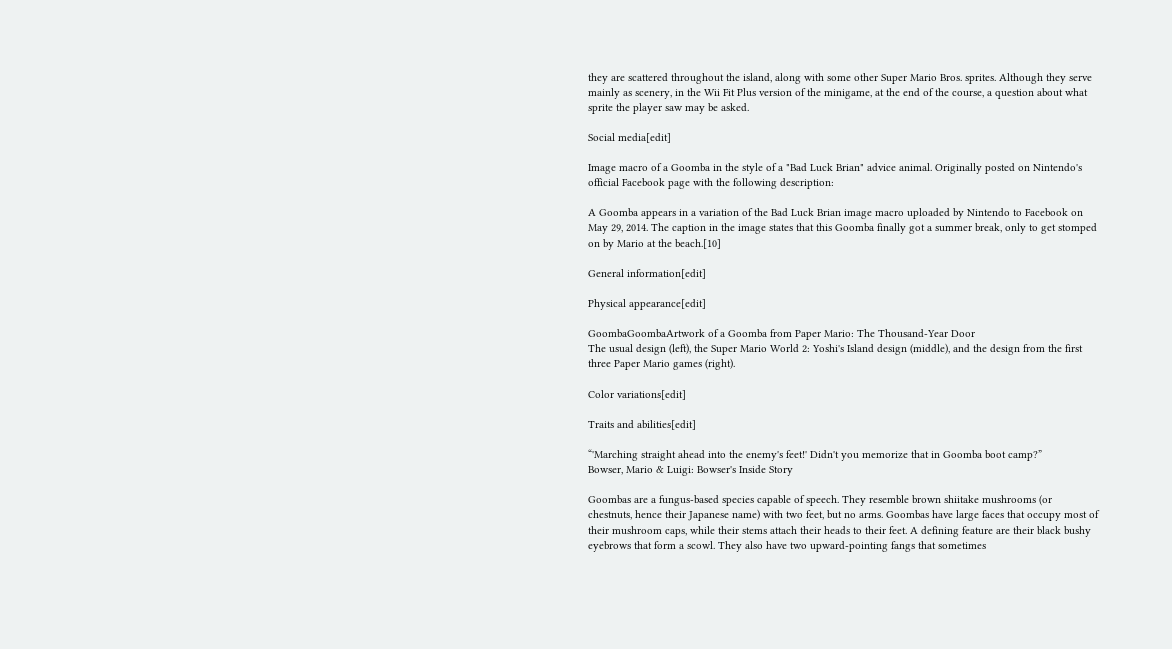they are scattered throughout the island, along with some other Super Mario Bros. sprites. Although they serve mainly as scenery, in the Wii Fit Plus version of the minigame, at the end of the course, a question about what sprite the player saw may be asked.

Social media[edit]

Image macro of a Goomba in the style of a "Bad Luck Brian" advice animal. Originally posted on Nintendo's official Facebook page with the following description:

A Goomba appears in a variation of the Bad Luck Brian image macro uploaded by Nintendo to Facebook on May 29, 2014. The caption in the image states that this Goomba finally got a summer break, only to get stomped on by Mario at the beach.[10]

General information[edit]

Physical appearance[edit]

GoombaGoombaArtwork of a Goomba from Paper Mario: The Thousand-Year Door
The usual design (left), the Super Mario World 2: Yoshi's Island design (middle), and the design from the first three Paper Mario games (right).

Color variations[edit]

Traits and abilities[edit]

“'Marching straight ahead into the enemy's feet!' Didn't you memorize that in Goomba boot camp?”
Bowser, Mario & Luigi: Bowser's Inside Story

Goombas are a fungus-based species capable of speech. They resemble brown shiitake mushrooms (or chestnuts, hence their Japanese name) with two feet, but no arms. Goombas have large faces that occupy most of their mushroom caps, while their stems attach their heads to their feet. A defining feature are their black bushy eyebrows that form a scowl. They also have two upward-pointing fangs that sometimes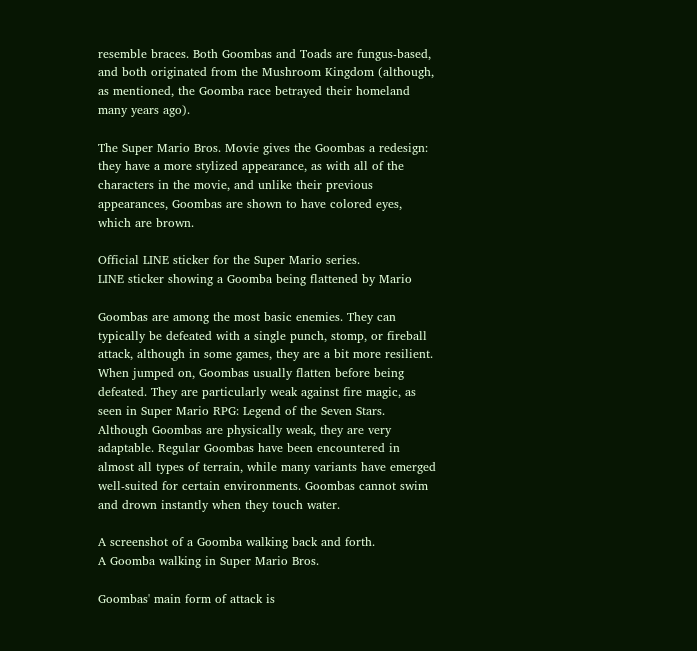resemble braces. Both Goombas and Toads are fungus-based, and both originated from the Mushroom Kingdom (although, as mentioned, the Goomba race betrayed their homeland many years ago).

The Super Mario Bros. Movie gives the Goombas a redesign: they have a more stylized appearance, as with all of the characters in the movie, and unlike their previous appearances, Goombas are shown to have colored eyes, which are brown.

Official LINE sticker for the Super Mario series.
LINE sticker showing a Goomba being flattened by Mario

Goombas are among the most basic enemies. They can typically be defeated with a single punch, stomp, or fireball attack, although in some games, they are a bit more resilient. When jumped on, Goombas usually flatten before being defeated. They are particularly weak against fire magic, as seen in Super Mario RPG: Legend of the Seven Stars. Although Goombas are physically weak, they are very adaptable. Regular Goombas have been encountered in almost all types of terrain, while many variants have emerged well-suited for certain environments. Goombas cannot swim and drown instantly when they touch water.

A screenshot of a Goomba walking back and forth.
A Goomba walking in Super Mario Bros.

Goombas' main form of attack is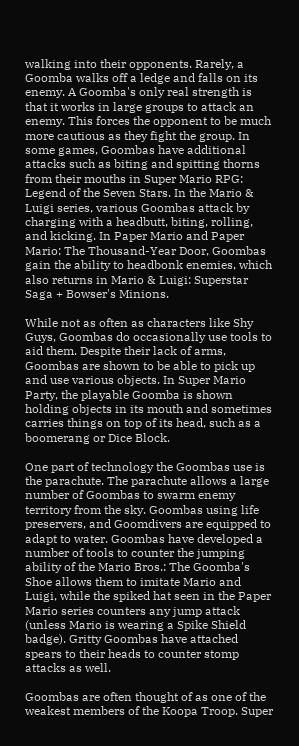walking into their opponents. Rarely, a Goomba walks off a ledge and falls on its enemy. A Goomba's only real strength is that it works in large groups to attack an enemy. This forces the opponent to be much more cautious as they fight the group. In some games, Goombas have additional attacks such as biting and spitting thorns from their mouths in Super Mario RPG: Legend of the Seven Stars. In the Mario & Luigi series, various Goombas attack by charging with a headbutt, biting, rolling, and kicking. In Paper Mario and Paper Mario: The Thousand-Year Door, Goombas gain the ability to headbonk enemies, which also returns in Mario & Luigi: Superstar Saga + Bowser's Minions.

While not as often as characters like Shy Guys, Goombas do occasionally use tools to aid them. Despite their lack of arms, Goombas are shown to be able to pick up and use various objects. In Super Mario Party, the playable Goomba is shown holding objects in its mouth and sometimes carries things on top of its head, such as a boomerang or Dice Block.

One part of technology the Goombas use is the parachute. The parachute allows a large number of Goombas to swarm enemy territory from the sky. Goombas using life preservers, and Goomdivers are equipped to adapt to water. Goombas have developed a number of tools to counter the jumping ability of the Mario Bros.: The Goomba's Shoe allows them to imitate Mario and Luigi, while the spiked hat seen in the Paper Mario series counters any jump attack (unless Mario is wearing a Spike Shield badge). Gritty Goombas have attached spears to their heads to counter stomp attacks as well.

Goombas are often thought of as one of the weakest members of the Koopa Troop. Super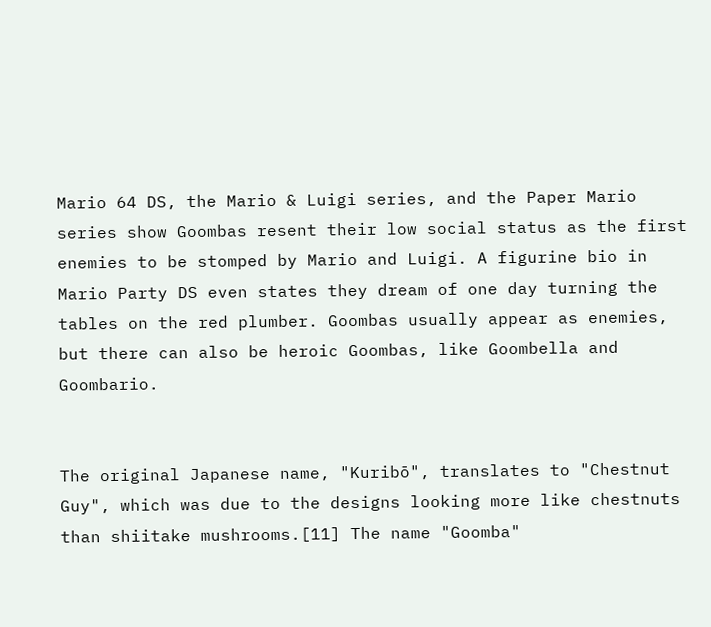Mario 64 DS, the Mario & Luigi series, and the Paper Mario series show Goombas resent their low social status as the first enemies to be stomped by Mario and Luigi. A figurine bio in Mario Party DS even states they dream of one day turning the tables on the red plumber. Goombas usually appear as enemies, but there can also be heroic Goombas, like Goombella and Goombario.


The original Japanese name, "Kuribō", translates to "Chestnut Guy", which was due to the designs looking more like chestnuts than shiitake mushrooms.[11] The name "Goomba"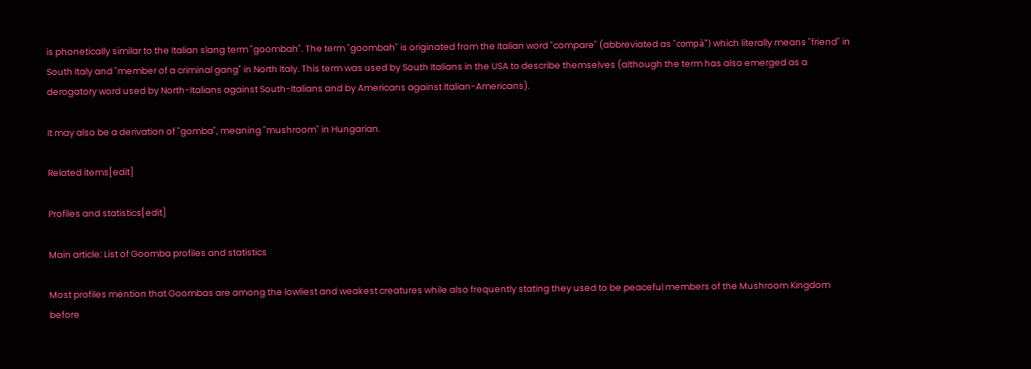is phonetically similar to the Italian slang term "goombah". The term "goombah" is originated from the Italian word "compare" (abbreviated as "compà") which literally means "friend" in South Italy and "member of a criminal gang" in North Italy. This term was used by South Italians in the USA to describe themselves (although the term has also emerged as a derogatory word used by North-Italians against South-Italians and by Americans against Italian-Americans).

It may also be a derivation of "gomba", meaning "mushroom" in Hungarian.

Related items[edit]

Profiles and statistics[edit]

Main article: List of Goomba profiles and statistics

Most profiles mention that Goombas are among the lowliest and weakest creatures while also frequently stating they used to be peaceful members of the Mushroom Kingdom before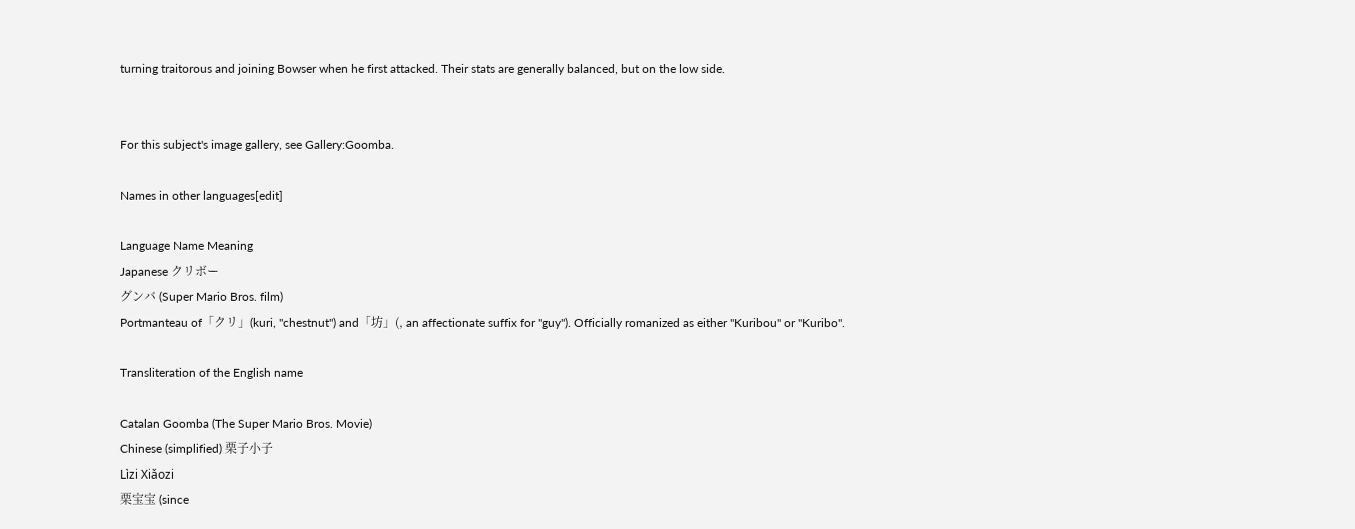turning traitorous and joining Bowser when he first attacked. Their stats are generally balanced, but on the low side.


For this subject's image gallery, see Gallery:Goomba.

Names in other languages[edit]

Language Name Meaning
Japanese クリボー
グンバ (Super Mario Bros. film)
Portmanteau of「クリ」(kuri, "chestnut") and「坊」(, an affectionate suffix for "guy"). Officially romanized as either "Kuribou" or "Kuribo".

Transliteration of the English name

Catalan Goomba (The Super Mario Bros. Movie)
Chinese (simplified) 栗子小子
Lìzi Xiǎozi
栗宝宝 (since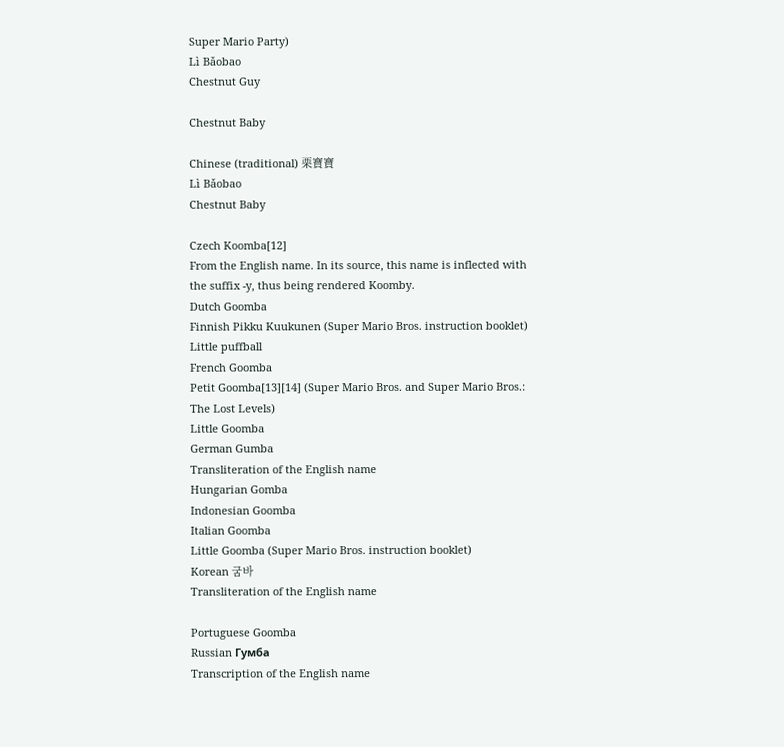Super Mario Party)
Lì Bǎobao
Chestnut Guy

Chestnut Baby

Chinese (traditional) 栗寶寶
Lì Bǎobao
Chestnut Baby

Czech Koomba[12]
From the English name. In its source, this name is inflected with the suffix -y, thus being rendered Koomby.
Dutch Goomba
Finnish Pikku Kuukunen (Super Mario Bros. instruction booklet)
Little puffball
French Goomba
Petit Goomba[13][14] (Super Mario Bros. and Super Mario Bros.: The Lost Levels)
Little Goomba
German Gumba
Transliteration of the English name
Hungarian Gomba
Indonesian Goomba
Italian Goomba
Little Goomba (Super Mario Bros. instruction booklet)
Korean 굼바
Transliteration of the English name

Portuguese Goomba
Russian Гумба
Transcription of the English name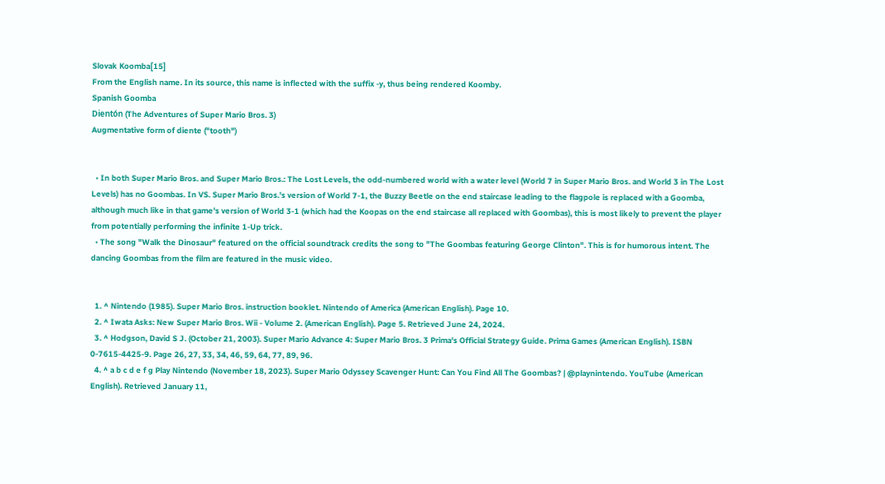Slovak Koomba[15]
From the English name. In its source, this name is inflected with the suffix -y, thus being rendered Koomby.
Spanish Goomba
Dientón (The Adventures of Super Mario Bros. 3)
Augmentative form of diente ("tooth")


  • In both Super Mario Bros. and Super Mario Bros.: The Lost Levels, the odd-numbered world with a water level (World 7 in Super Mario Bros. and World 3 in The Lost Levels) has no Goombas. In VS. Super Mario Bros.'s version of World 7-1, the Buzzy Beetle on the end staircase leading to the flagpole is replaced with a Goomba, although much like in that game's version of World 3-1 (which had the Koopas on the end staircase all replaced with Goombas), this is most likely to prevent the player from potentially performing the infinite 1-Up trick.
  • The song "Walk the Dinosaur" featured on the official soundtrack credits the song to "The Goombas featuring George Clinton". This is for humorous intent. The dancing Goombas from the film are featured in the music video.


  1. ^ Nintendo (1985). Super Mario Bros. instruction booklet. Nintendo of America (American English). Page 10.
  2. ^ Iwata Asks: New Super Mario Bros. Wii - Volume 2. (American English). Page 5. Retrieved June 24, 2024.
  3. ^ Hodgson, David S J. (October 21, 2003). Super Mario Advance 4: Super Mario Bros. 3 Prima's Official Strategy Guide. Prima Games (American English). ISBN 0-7615-4425-9. Page 26, 27, 33, 34, 46, 59, 64, 77, 89, 96.
  4. ^ a b c d e f g Play Nintendo (November 18, 2023). Super Mario Odyssey Scavenger Hunt: Can You Find All The Goombas? | @playnintendo. YouTube (American English). Retrieved January 11,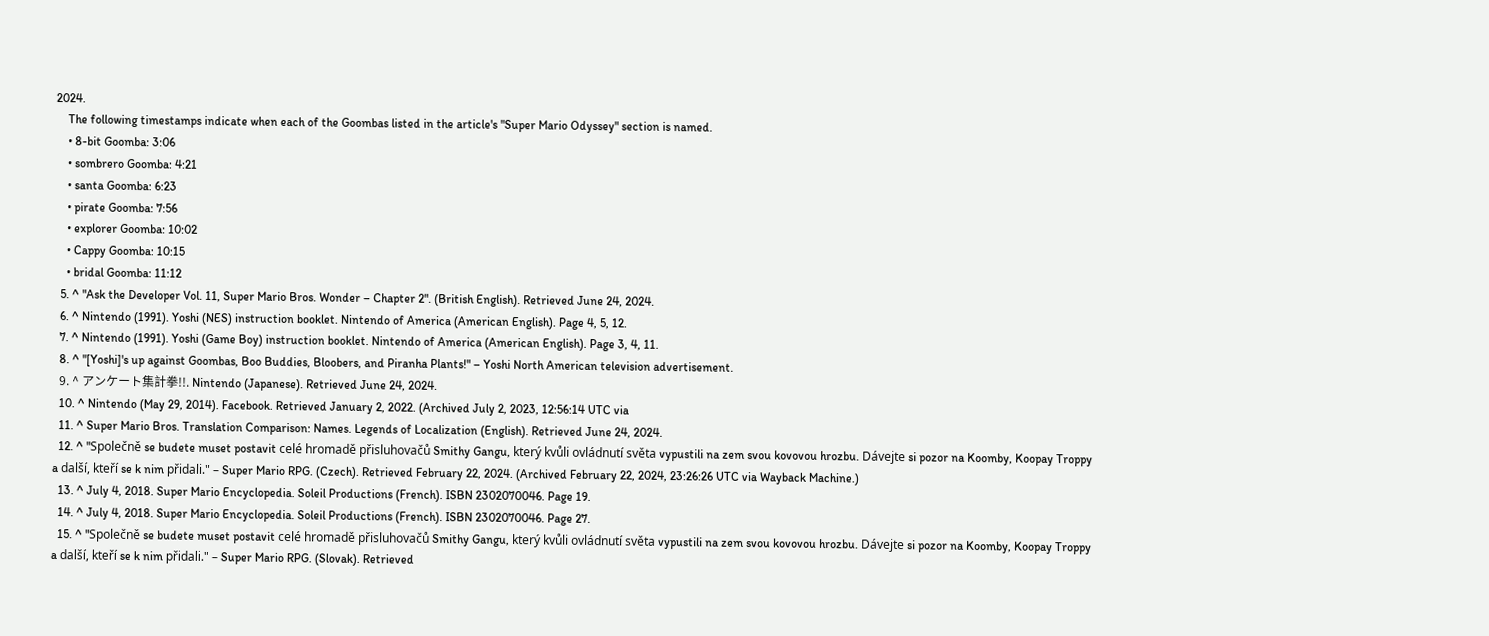2024.
    The following timestamps indicate when each of the Goombas listed in the article's "Super Mario Odyssey" section is named.
    • 8-bit Goomba: 3:06
    • sombrero Goomba: 4:21
    • santa Goomba: 6:23
    • pirate Goomba: 7:56
    • explorer Goomba: 10:02
    • Cappy Goomba: 10:15
    • bridal Goomba: 11:12
  5. ^ "Ask the Developer Vol. 11, Super Mario Bros. Wonder – Chapter 2". (British English). Retrieved June 24, 2024.
  6. ^ Nintendo (1991). Yoshi (NES) instruction booklet. Nintendo of America (American English). Page 4, 5, 12.
  7. ^ Nintendo (1991). Yoshi (Game Boy) instruction booklet. Nintendo of America (American English). Page 3, 4, 11.
  8. ^ "[Yoshi]'s up against Goombas, Boo Buddies, Bloobers, and Piranha Plants!" – Yoshi North American television advertisement.
  9. ^ アンケート集計拳!!. Nintendo (Japanese). Retrieved June 24, 2024.
  10. ^ Nintendo (May 29, 2014). Facebook. Retrieved January 2, 2022. (Archived July 2, 2023, 12:56:14 UTC via
  11. ^ Super Mario Bros. Translation Comparison: Names. Legends of Localization (English). Retrieved June 24, 2024.
  12. ^ "Společně se budete muset postavit celé hromadě přisluhovačů Smithy Gangu, který kvůli ovládnutí světa vypustili na zem svou kovovou hrozbu. Dávejte si pozor na Koomby, Koopay Troppy a další, kteří se k nim přidali." – Super Mario RPG. (Czech). Retrieved February 22, 2024. (Archived February 22, 2024, 23:26:26 UTC via Wayback Machine.)
  13. ^ July 4, 2018. Super Mario Encyclopedia. Soleil Productions (French). ISBN 2302070046. Page 19.
  14. ^ July 4, 2018. Super Mario Encyclopedia. Soleil Productions (French). ISBN 2302070046. Page 27.
  15. ^ "Společně se budete muset postavit celé hromadě přisluhovačů Smithy Gangu, který kvůli ovládnutí světa vypustili na zem svou kovovou hrozbu. Dávejte si pozor na Koomby, Koopay Troppy a další, kteří se k nim přidali." – Super Mario RPG. (Slovak). Retrieved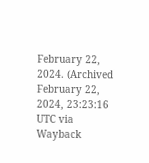February 22, 2024. (Archived February 22, 2024, 23:23:16 UTC via Wayback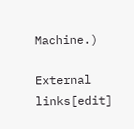Machine.)

External links[edit]